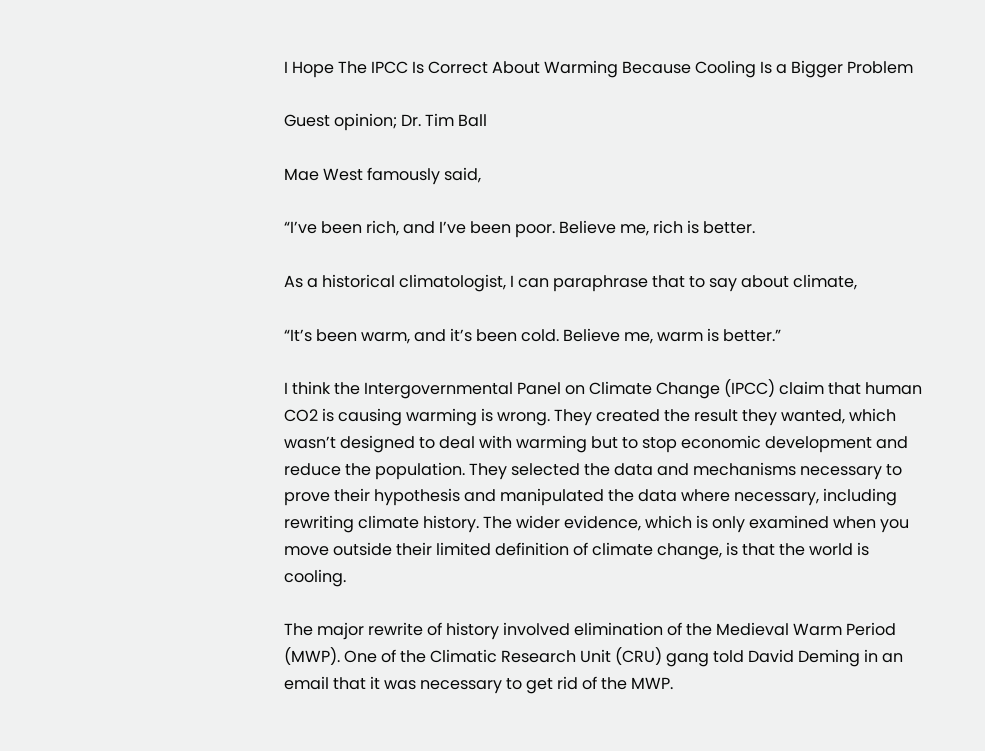I Hope The IPCC Is Correct About Warming Because Cooling Is a Bigger Problem

Guest opinion; Dr. Tim Ball

Mae West famously said,

“I’ve been rich, and I’ve been poor. Believe me, rich is better.

As a historical climatologist, I can paraphrase that to say about climate,

“It’s been warm, and it’s been cold. Believe me, warm is better.”

I think the Intergovernmental Panel on Climate Change (IPCC) claim that human CO2 is causing warming is wrong. They created the result they wanted, which wasn’t designed to deal with warming but to stop economic development and reduce the population. They selected the data and mechanisms necessary to prove their hypothesis and manipulated the data where necessary, including rewriting climate history. The wider evidence, which is only examined when you move outside their limited definition of climate change, is that the world is cooling.

The major rewrite of history involved elimination of the Medieval Warm Period (MWP). One of the Climatic Research Unit (CRU) gang told David Deming in an email that it was necessary to get rid of the MWP.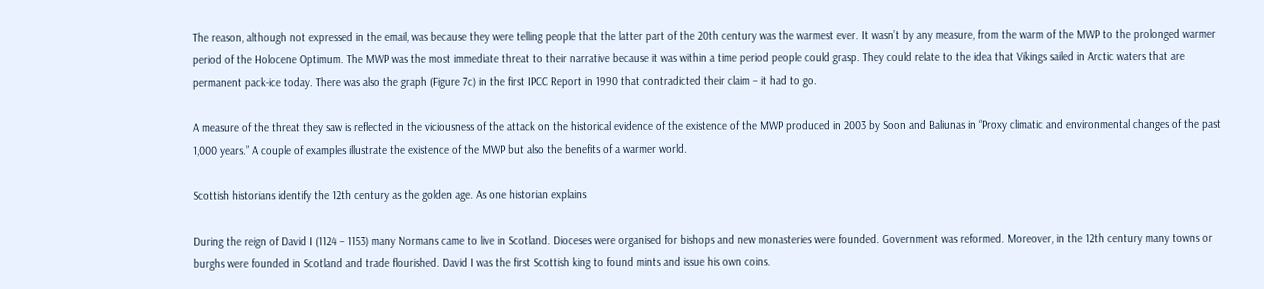The reason, although not expressed in the email, was because they were telling people that the latter part of the 20th century was the warmest ever. It wasn’t by any measure, from the warm of the MWP to the prolonged warmer period of the Holocene Optimum. The MWP was the most immediate threat to their narrative because it was within a time period people could grasp. They could relate to the idea that Vikings sailed in Arctic waters that are permanent pack-ice today. There was also the graph (Figure 7c) in the first IPCC Report in 1990 that contradicted their claim – it had to go.

A measure of the threat they saw is reflected in the viciousness of the attack on the historical evidence of the existence of the MWP produced in 2003 by Soon and Baliunas in “Proxy climatic and environmental changes of the past 1,000 years.” A couple of examples illustrate the existence of the MWP but also the benefits of a warmer world.

Scottish historians identify the 12th century as the golden age. As one historian explains

During the reign of David I (1124 – 1153) many Normans came to live in Scotland. Dioceses were organised for bishops and new monasteries were founded. Government was reformed. Moreover, in the 12th century many towns or burghs were founded in Scotland and trade flourished. David I was the first Scottish king to found mints and issue his own coins.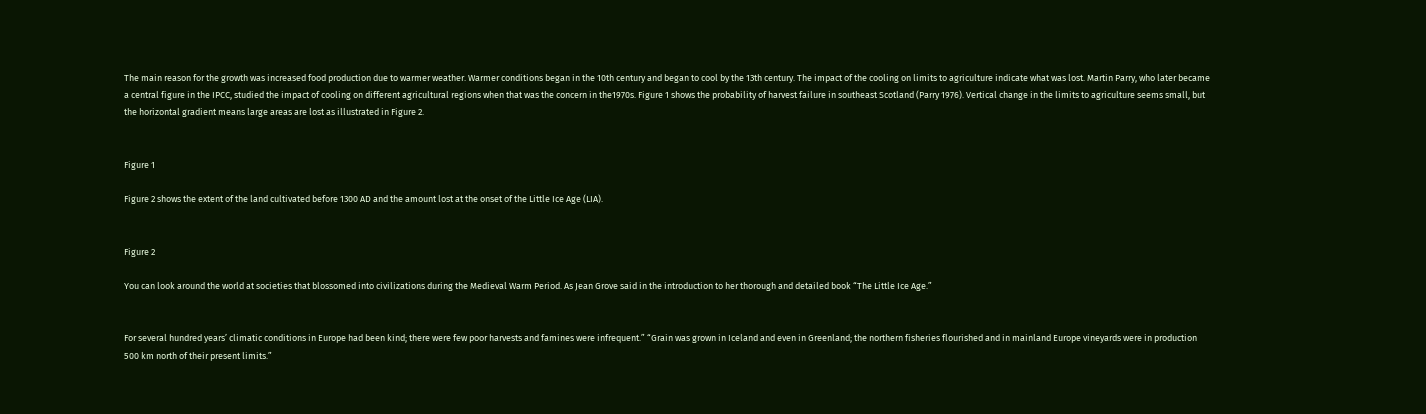The main reason for the growth was increased food production due to warmer weather. Warmer conditions began in the 10th century and began to cool by the 13th century. The impact of the cooling on limits to agriculture indicate what was lost. Martin Parry, who later became a central figure in the IPCC, studied the impact of cooling on different agricultural regions when that was the concern in the1970s. Figure 1 shows the probability of harvest failure in southeast Scotland (Parry 1976). Vertical change in the limits to agriculture seems small, but the horizontal gradient means large areas are lost as illustrated in Figure 2.


Figure 1

Figure 2 shows the extent of the land cultivated before 1300 AD and the amount lost at the onset of the Little Ice Age (LIA).


Figure 2

You can look around the world at societies that blossomed into civilizations during the Medieval Warm Period. As Jean Grove said in the introduction to her thorough and detailed book “The Little Ice Age.”


For several hundred years’ climatic conditions in Europe had been kind; there were few poor harvests and famines were infrequent.” “Grain was grown in Iceland and even in Greenland; the northern fisheries flourished and in mainland Europe vineyards were in production 500 km north of their present limits.”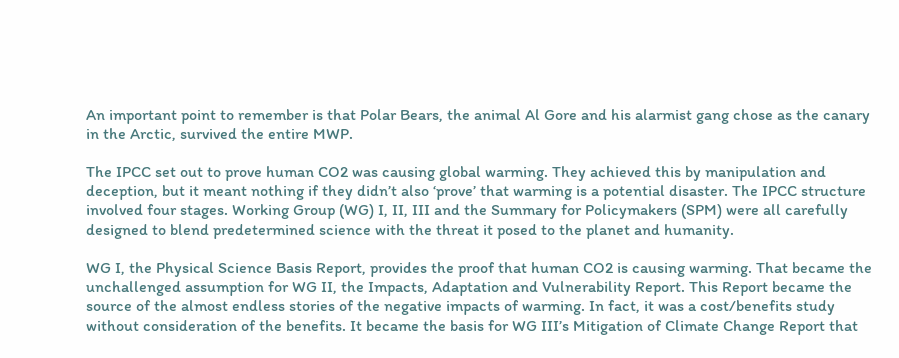An important point to remember is that Polar Bears, the animal Al Gore and his alarmist gang chose as the canary in the Arctic, survived the entire MWP.

The IPCC set out to prove human CO2 was causing global warming. They achieved this by manipulation and deception, but it meant nothing if they didn’t also ‘prove’ that warming is a potential disaster. The IPCC structure involved four stages. Working Group (WG) I, II, III and the Summary for Policymakers (SPM) were all carefully designed to blend predetermined science with the threat it posed to the planet and humanity.

WG I, the Physical Science Basis Report, provides the proof that human CO2 is causing warming. That became the unchallenged assumption for WG II, the Impacts, Adaptation and Vulnerability Report. This Report became the source of the almost endless stories of the negative impacts of warming. In fact, it was a cost/benefits study without consideration of the benefits. It became the basis for WG III’s Mitigation of Climate Change Report that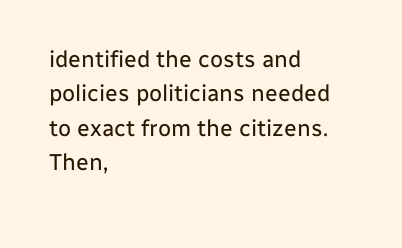identified the costs and policies politicians needed to exact from the citizens. Then,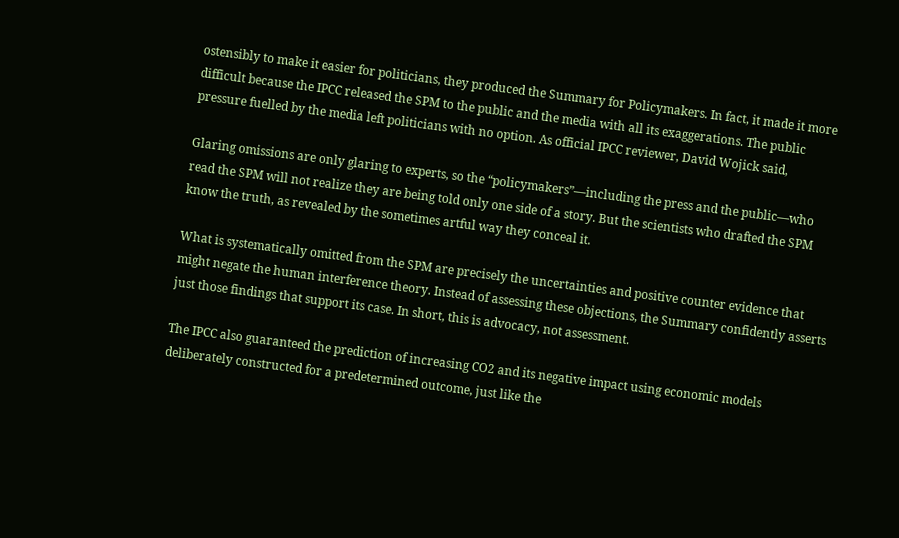ostensibly to make it easier for politicians, they produced the Summary for Policymakers. In fact, it made it more difficult because the IPCC released the SPM to the public and the media with all its exaggerations. The public pressure fuelled by the media left politicians with no option. As official IPCC reviewer, David Wojick said,

Glaring omissions are only glaring to experts, so the “policymakers”—including the press and the public—who read the SPM will not realize they are being told only one side of a story. But the scientists who drafted the SPM know the truth, as revealed by the sometimes artful way they conceal it.

What is systematically omitted from the SPM are precisely the uncertainties and positive counter evidence that might negate the human interference theory. Instead of assessing these objections, the Summary confidently asserts just those findings that support its case. In short, this is advocacy, not assessment.

The IPCC also guaranteed the prediction of increasing CO2 and its negative impact using economic models deliberately constructed for a predetermined outcome, just like the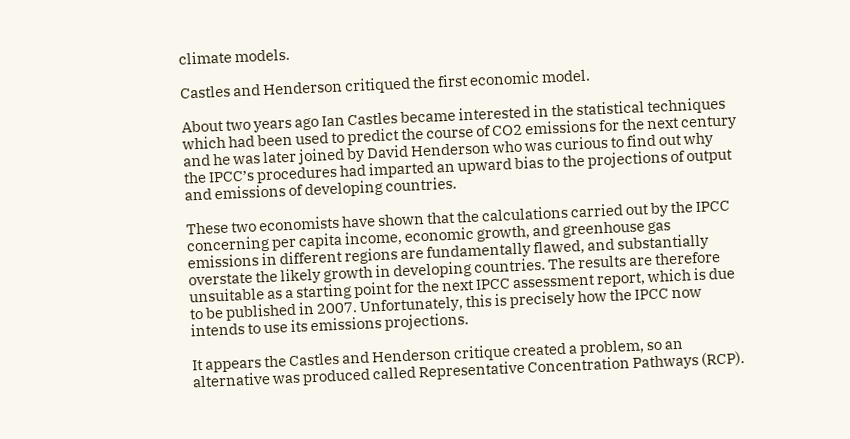climate models.

Castles and Henderson critiqued the first economic model.

About two years ago Ian Castles became interested in the statistical techniques which had been used to predict the course of CO2 emissions for the next century and he was later joined by David Henderson who was curious to find out why the IPCC’s procedures had imparted an upward bias to the projections of output and emissions of developing countries.

These two economists have shown that the calculations carried out by the IPCC concerning per capita income, economic growth, and greenhouse gas emissions in different regions are fundamentally flawed, and substantially overstate the likely growth in developing countries. The results are therefore unsuitable as a starting point for the next IPCC assessment report, which is due to be published in 2007. Unfortunately, this is precisely how the IPCC now intends to use its emissions projections.

It appears the Castles and Henderson critique created a problem, so an alternative was produced called Representative Concentration Pathways (RCP).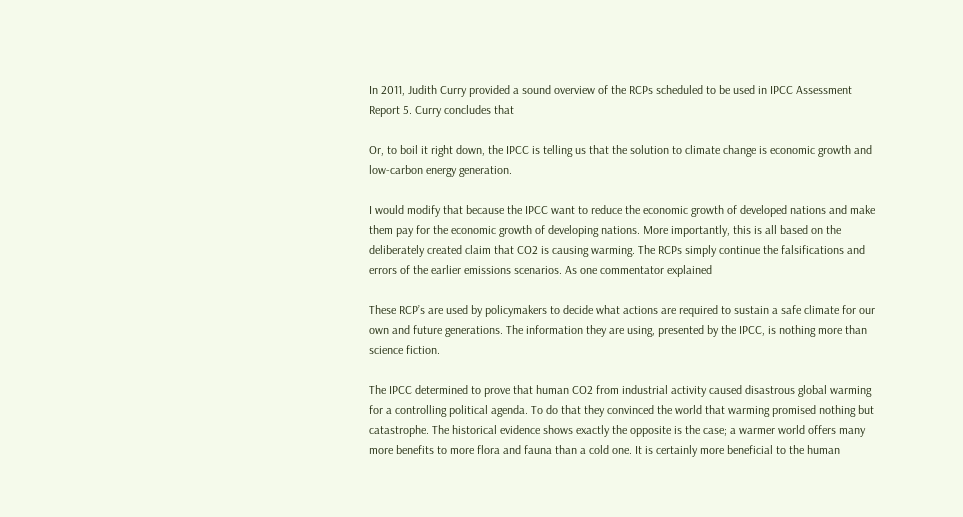In 2011, Judith Curry provided a sound overview of the RCPs scheduled to be used in IPCC Assessment Report 5. Curry concludes that

Or, to boil it right down, the IPCC is telling us that the solution to climate change is economic growth and low-carbon energy generation.

I would modify that because the IPCC want to reduce the economic growth of developed nations and make them pay for the economic growth of developing nations. More importantly, this is all based on the deliberately created claim that CO2 is causing warming. The RCPs simply continue the falsifications and errors of the earlier emissions scenarios. As one commentator explained

These RCP’s are used by policymakers to decide what actions are required to sustain a safe climate for our own and future generations. The information they are using, presented by the IPCC, is nothing more than science fiction.

The IPCC determined to prove that human CO2 from industrial activity caused disastrous global warming for a controlling political agenda. To do that they convinced the world that warming promised nothing but catastrophe. The historical evidence shows exactly the opposite is the case; a warmer world offers many more benefits to more flora and fauna than a cold one. It is certainly more beneficial to the human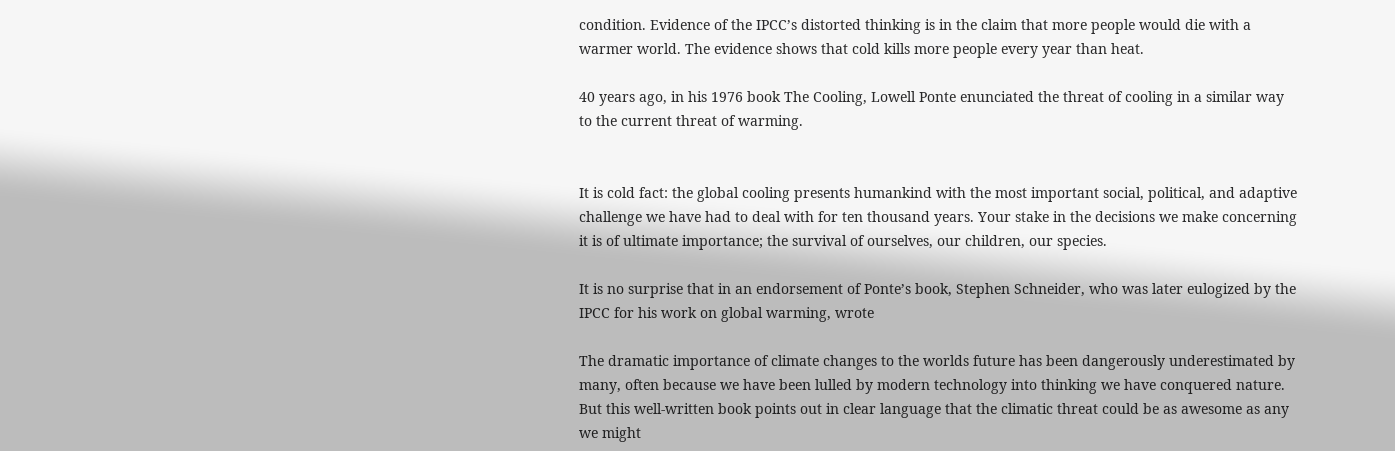condition. Evidence of the IPCC’s distorted thinking is in the claim that more people would die with a warmer world. The evidence shows that cold kills more people every year than heat.

40 years ago, in his 1976 book The Cooling, Lowell Ponte enunciated the threat of cooling in a similar way to the current threat of warming.


It is cold fact: the global cooling presents humankind with the most important social, political, and adaptive challenge we have had to deal with for ten thousand years. Your stake in the decisions we make concerning it is of ultimate importance; the survival of ourselves, our children, our species.

It is no surprise that in an endorsement of Ponte’s book, Stephen Schneider, who was later eulogized by the IPCC for his work on global warming, wrote

The dramatic importance of climate changes to the worlds future has been dangerously underestimated by many, often because we have been lulled by modern technology into thinking we have conquered nature. But this well-written book points out in clear language that the climatic threat could be as awesome as any we might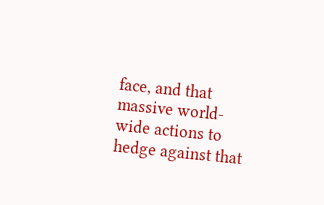face, and that massive world-wide actions to hedge against that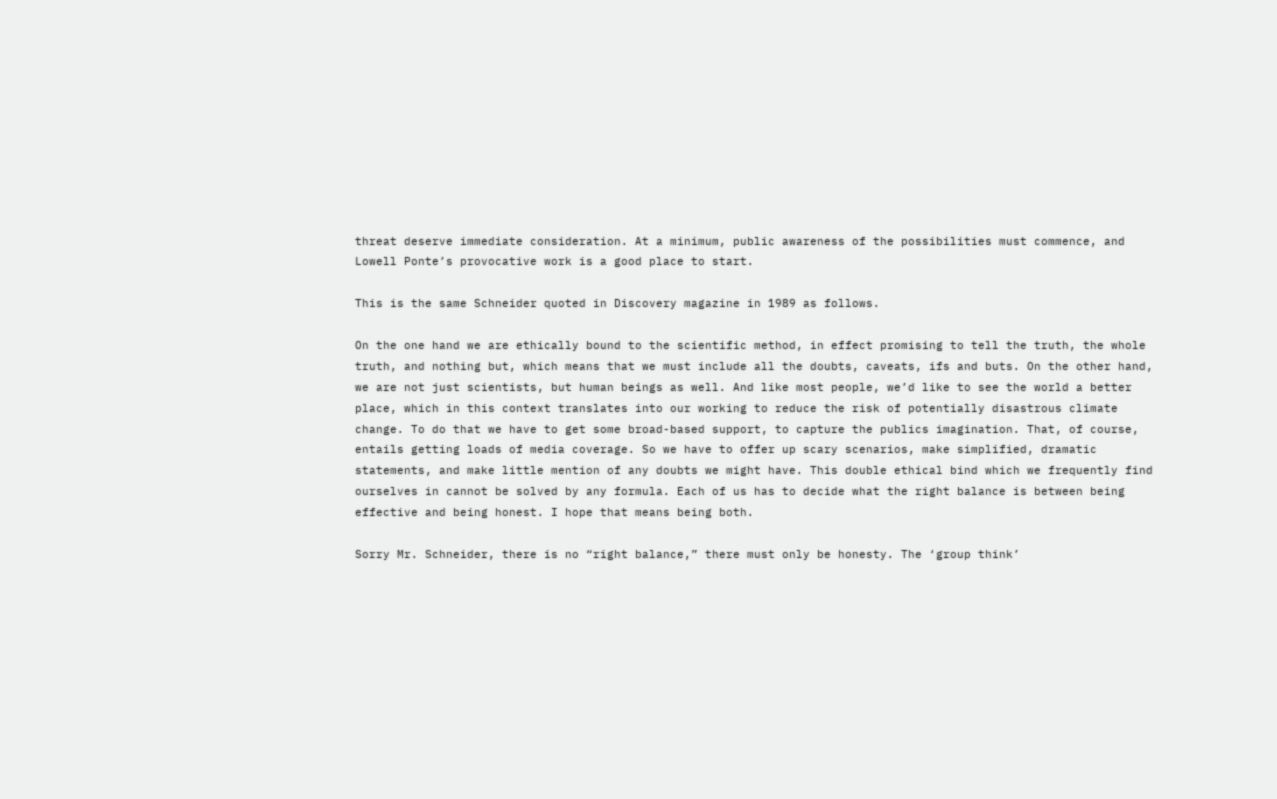threat deserve immediate consideration. At a minimum, public awareness of the possibilities must commence, and Lowell Ponte’s provocative work is a good place to start.

This is the same Schneider quoted in Discovery magazine in 1989 as follows.

On the one hand we are ethically bound to the scientific method, in effect promising to tell the truth, the whole truth, and nothing but, which means that we must include all the doubts, caveats, ifs and buts. On the other hand, we are not just scientists, but human beings as well. And like most people, we’d like to see the world a better place, which in this context translates into our working to reduce the risk of potentially disastrous climate change. To do that we have to get some broad-based support, to capture the publics imagination. That, of course, entails getting loads of media coverage. So we have to offer up scary scenarios, make simplified, dramatic statements, and make little mention of any doubts we might have. This double ethical bind which we frequently find ourselves in cannot be solved by any formula. Each of us has to decide what the right balance is between being effective and being honest. I hope that means being both.

Sorry Mr. Schneider, there is no “right balance,” there must only be honesty. The ‘group think’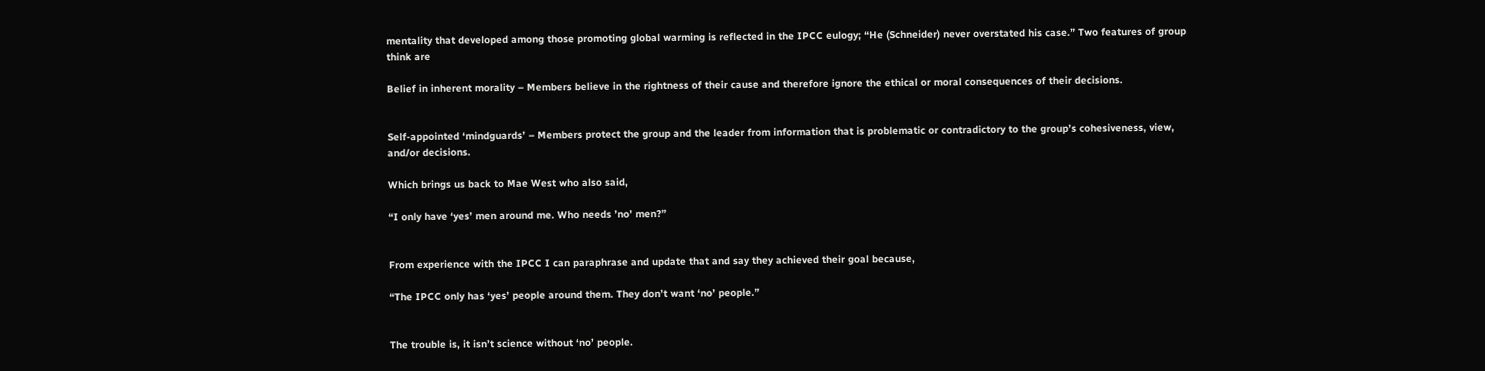mentality that developed among those promoting global warming is reflected in the IPCC eulogy; “He (Schneider) never overstated his case.” Two features of group think are

Belief in inherent morality – Members believe in the rightness of their cause and therefore ignore the ethical or moral consequences of their decisions.


Self-appointed ‘mindguards’ – Members protect the group and the leader from information that is problematic or contradictory to the group’s cohesiveness, view, and/or decisions.

Which brings us back to Mae West who also said,

“I only have ‘yes’ men around me. Who needs ’no’ men?”


From experience with the IPCC I can paraphrase and update that and say they achieved their goal because,

“The IPCC only has ‘yes’ people around them. They don’t want ‘no’ people.”


The trouble is, it isn’t science without ‘no’ people.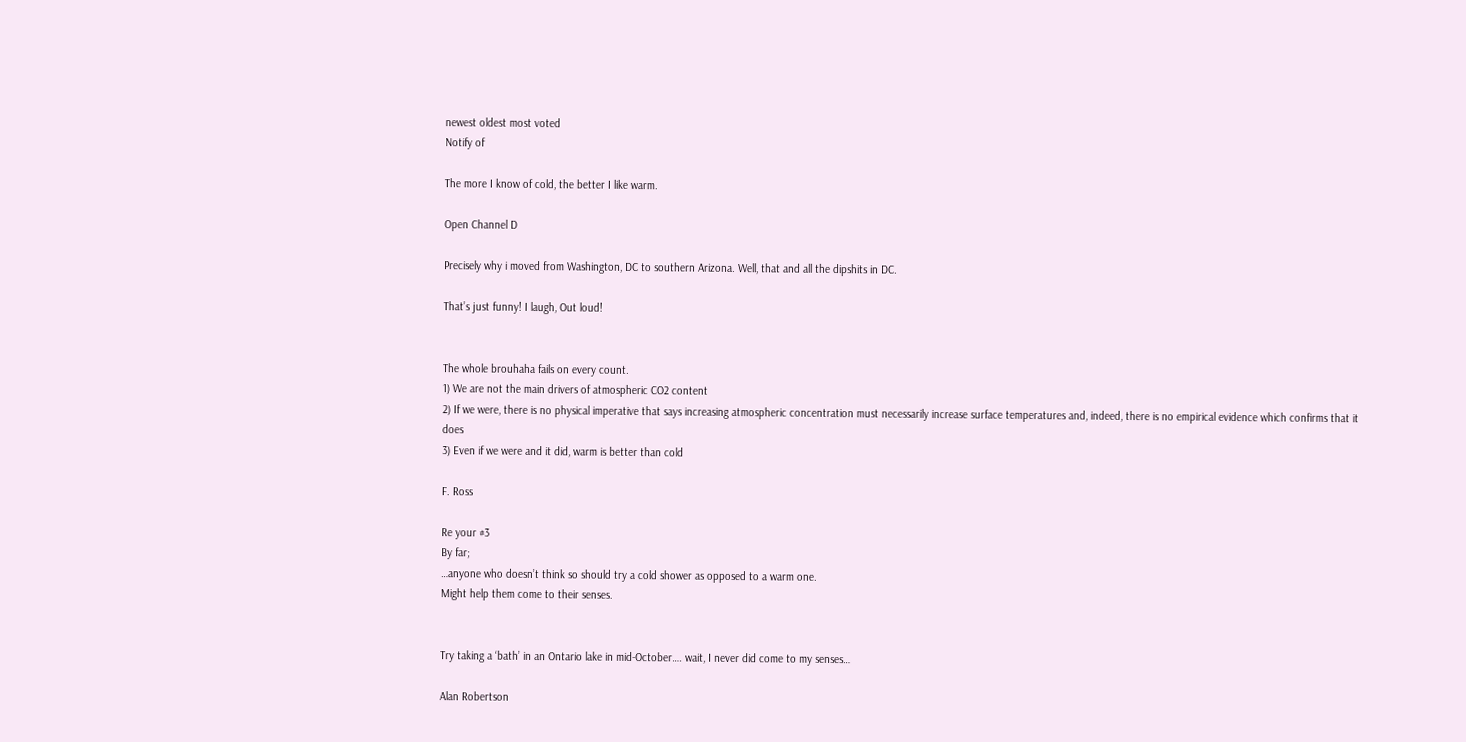newest oldest most voted
Notify of

The more I know of cold, the better I like warm.

Open Channel D

Precisely why i moved from Washington, DC to southern Arizona. Well, that and all the dipshits in DC.

That’s just funny! I laugh, Out loud!


The whole brouhaha fails on every count.
1) We are not the main drivers of atmospheric CO2 content
2) If we were, there is no physical imperative that says increasing atmospheric concentration must necessarily increase surface temperatures and, indeed, there is no empirical evidence which confirms that it does
3) Even if we were and it did, warm is better than cold

F. Ross

Re your #3
By far;
…anyone who doesn’t think so should try a cold shower as opposed to a warm one.
Might help them come to their senses.


Try taking a ‘bath’ in an Ontario lake in mid-October…. wait, I never did come to my senses…

Alan Robertson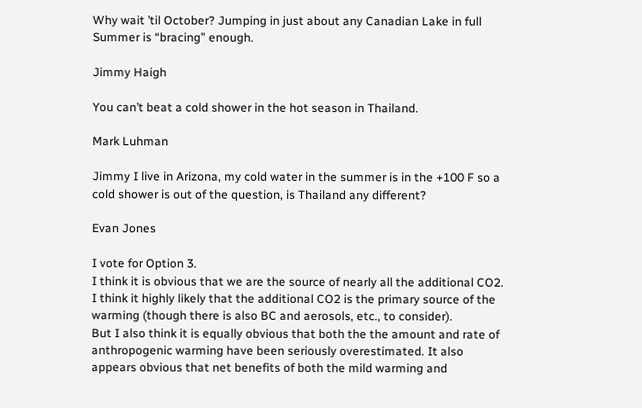Why wait ’til October? Jumping in just about any Canadian Lake in full Summer is “bracing” enough.

Jimmy Haigh

You can’t beat a cold shower in the hot season in Thailand.

Mark Luhman

Jimmy I live in Arizona, my cold water in the summer is in the +100 F so a cold shower is out of the question, is Thailand any different?

Evan Jones

I vote for Option 3.
I think it is obvious that we are the source of nearly all the additional CO2. I think it highly likely that the additional CO2 is the primary source of the warming (though there is also BC and aerosols, etc., to consider).
But I also think it is equally obvious that both the the amount and rate of anthropogenic warming have been seriously overestimated. It also appears obvious that net benefits of both the mild warming and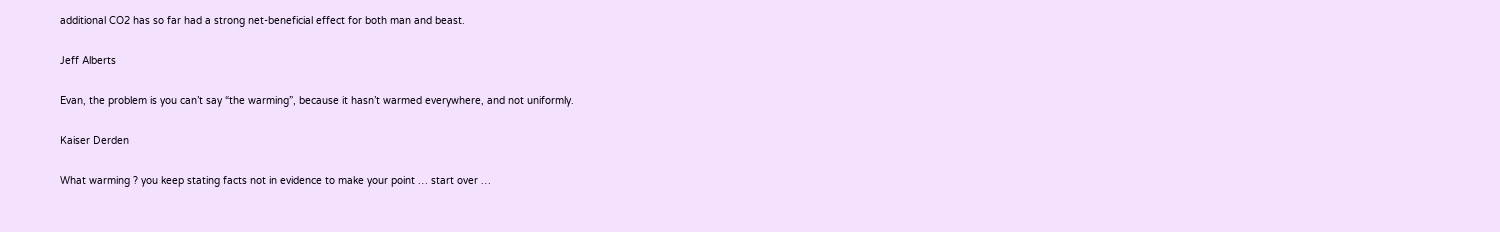additional CO2 has so far had a strong net-beneficial effect for both man and beast.

Jeff Alberts

Evan, the problem is you can’t say “the warming”, because it hasn’t warmed everywhere, and not uniformly.

Kaiser Derden

What warming ? you keep stating facts not in evidence to make your point … start over …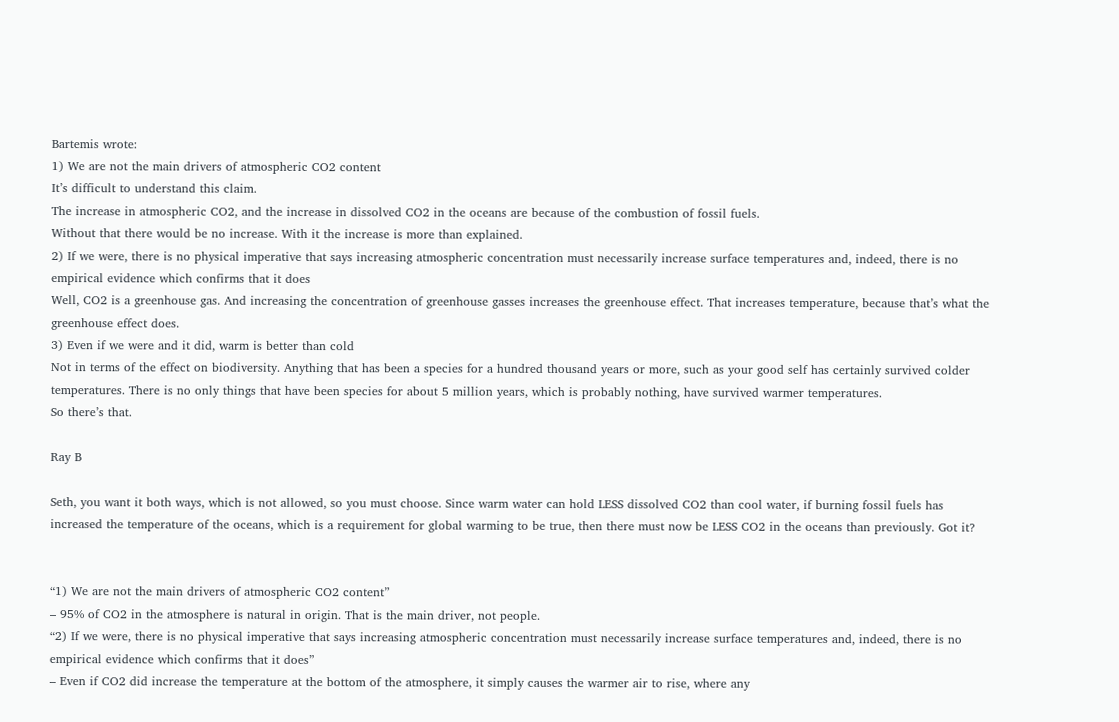Bartemis wrote:
1) We are not the main drivers of atmospheric CO2 content
It’s difficult to understand this claim.
The increase in atmospheric CO2, and the increase in dissolved CO2 in the oceans are because of the combustion of fossil fuels.
Without that there would be no increase. With it the increase is more than explained.
2) If we were, there is no physical imperative that says increasing atmospheric concentration must necessarily increase surface temperatures and, indeed, there is no empirical evidence which confirms that it does
Well, CO2 is a greenhouse gas. And increasing the concentration of greenhouse gasses increases the greenhouse effect. That increases temperature, because that’s what the greenhouse effect does.
3) Even if we were and it did, warm is better than cold
Not in terms of the effect on biodiversity. Anything that has been a species for a hundred thousand years or more, such as your good self has certainly survived colder temperatures. There is no only things that have been species for about 5 million years, which is probably nothing, have survived warmer temperatures.
So there’s that.

Ray B

Seth, you want it both ways, which is not allowed, so you must choose. Since warm water can hold LESS dissolved CO2 than cool water, if burning fossil fuels has increased the temperature of the oceans, which is a requirement for global warming to be true, then there must now be LESS CO2 in the oceans than previously. Got it?


“1) We are not the main drivers of atmospheric CO2 content”
– 95% of CO2 in the atmosphere is natural in origin. That is the main driver, not people.
“2) If we were, there is no physical imperative that says increasing atmospheric concentration must necessarily increase surface temperatures and, indeed, there is no empirical evidence which confirms that it does”
– Even if CO2 did increase the temperature at the bottom of the atmosphere, it simply causes the warmer air to rise, where any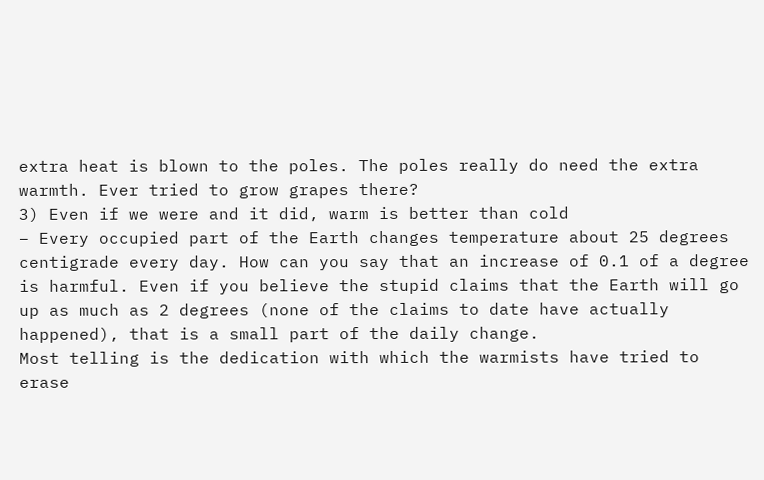extra heat is blown to the poles. The poles really do need the extra warmth. Ever tried to grow grapes there?
3) Even if we were and it did, warm is better than cold
– Every occupied part of the Earth changes temperature about 25 degrees centigrade every day. How can you say that an increase of 0.1 of a degree is harmful. Even if you believe the stupid claims that the Earth will go up as much as 2 degrees (none of the claims to date have actually happened), that is a small part of the daily change.
Most telling is the dedication with which the warmists have tried to erase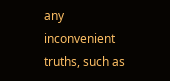any inconvenient truths, such as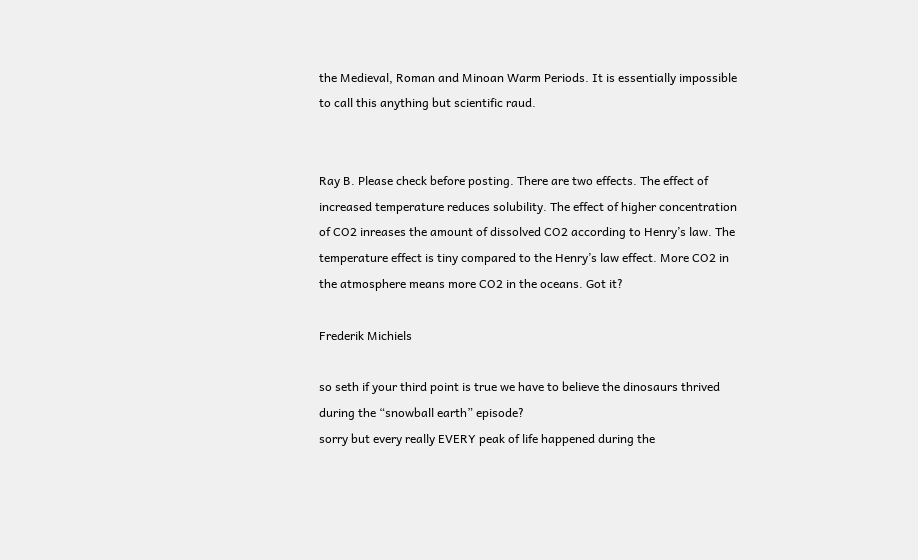the Medieval, Roman and Minoan Warm Periods. It is essentially impossible to call this anything but scientific raud.


Ray B. Please check before posting. There are two effects. The effect of increased temperature reduces solubility. The effect of higher concentration of CO2 inreases the amount of dissolved CO2 according to Henry’s law. The temperature effect is tiny compared to the Henry’s law effect. More CO2 in the atmosphere means more CO2 in the oceans. Got it?

Frederik Michiels

so seth if your third point is true we have to believe the dinosaurs thrived during the “snowball earth” episode?
sorry but every really EVERY peak of life happened during the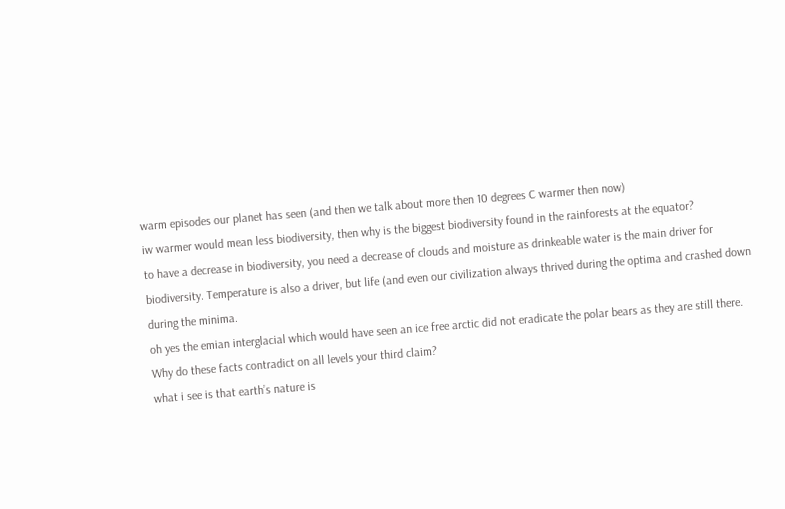warm episodes our planet has seen (and then we talk about more then 10 degrees C warmer then now)
iw warmer would mean less biodiversity, then why is the biggest biodiversity found in the rainforests at the equator?
to have a decrease in biodiversity, you need a decrease of clouds and moisture as drinkeable water is the main driver for biodiversity. Temperature is also a driver, but life (and even our civilization always thrived during the optima and crashed down during the minima.
oh yes the emian interglacial which would have seen an ice free arctic did not eradicate the polar bears as they are still there.
Why do these facts contradict on all levels your third claim?
what i see is that earth’s nature is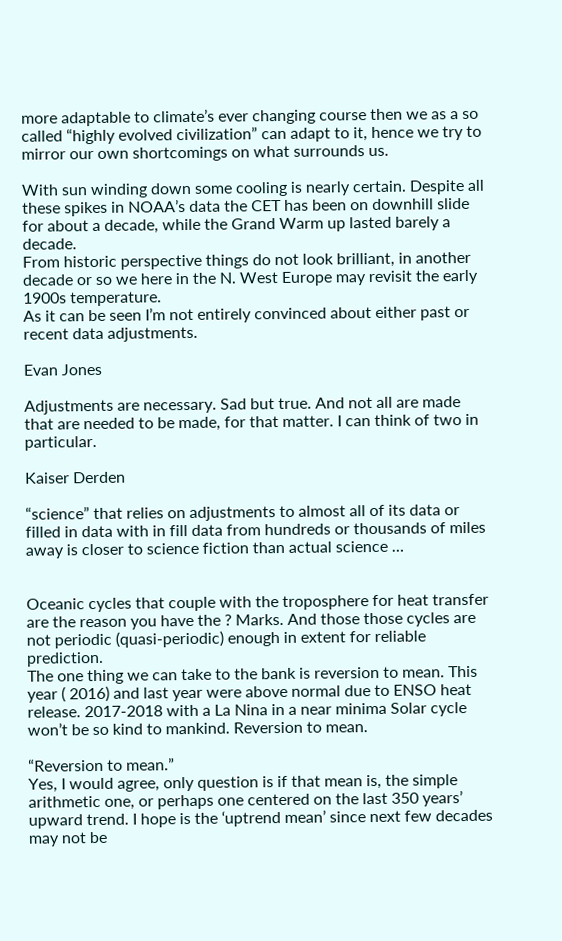more adaptable to climate’s ever changing course then we as a so called “highly evolved civilization” can adapt to it, hence we try to mirror our own shortcomings on what surrounds us.

With sun winding down some cooling is nearly certain. Despite all these spikes in NOAA’s data the CET has been on downhill slide for about a decade, while the Grand Warm up lasted barely a decade.
From historic perspective things do not look brilliant, in another decade or so we here in the N. West Europe may revisit the early 1900s temperature.
As it can be seen I’m not entirely convinced about either past or recent data adjustments.

Evan Jones

Adjustments are necessary. Sad but true. And not all are made that are needed to be made, for that matter. I can think of two in particular.

Kaiser Derden

“science” that relies on adjustments to almost all of its data or filled in data with in fill data from hundreds or thousands of miles away is closer to science fiction than actual science …


Oceanic cycles that couple with the troposphere for heat transfer are the reason you have the ? Marks. And those those cycles are not periodic (quasi-periodic) enough in extent for reliable prediction.
The one thing we can take to the bank is reversion to mean. This year ( 2016) and last year were above normal due to ENSO heat release. 2017-2018 with a La Nina in a near minima Solar cycle won’t be so kind to mankind. Reversion to mean.

“Reversion to mean.”
Yes, I would agree, only question is if that mean is, the simple arithmetic one, or perhaps one centered on the last 350 years’ upward trend. I hope is the ‘uptrend mean’ since next few decades may not be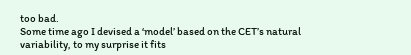too bad.
Some time ago I devised a ‘model’ based on the CET’s natural variability, to my surprise it fits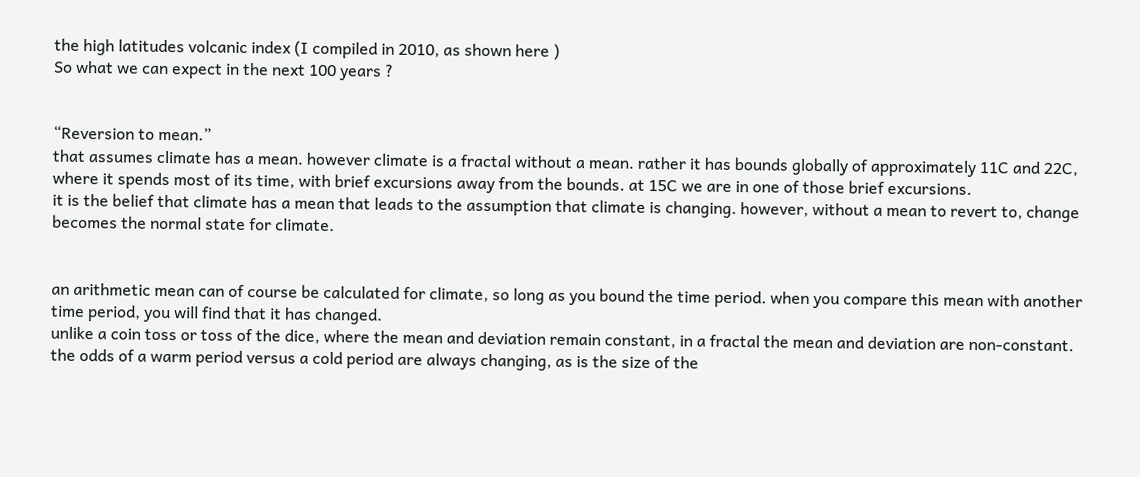the high latitudes volcanic index (I compiled in 2010, as shown here )
So what we can expect in the next 100 years ?


“Reversion to mean.”
that assumes climate has a mean. however climate is a fractal without a mean. rather it has bounds globally of approximately 11C and 22C, where it spends most of its time, with brief excursions away from the bounds. at 15C we are in one of those brief excursions.
it is the belief that climate has a mean that leads to the assumption that climate is changing. however, without a mean to revert to, change becomes the normal state for climate.


an arithmetic mean can of course be calculated for climate, so long as you bound the time period. when you compare this mean with another time period, you will find that it has changed.
unlike a coin toss or toss of the dice, where the mean and deviation remain constant, in a fractal the mean and deviation are non-constant. the odds of a warm period versus a cold period are always changing, as is the size of the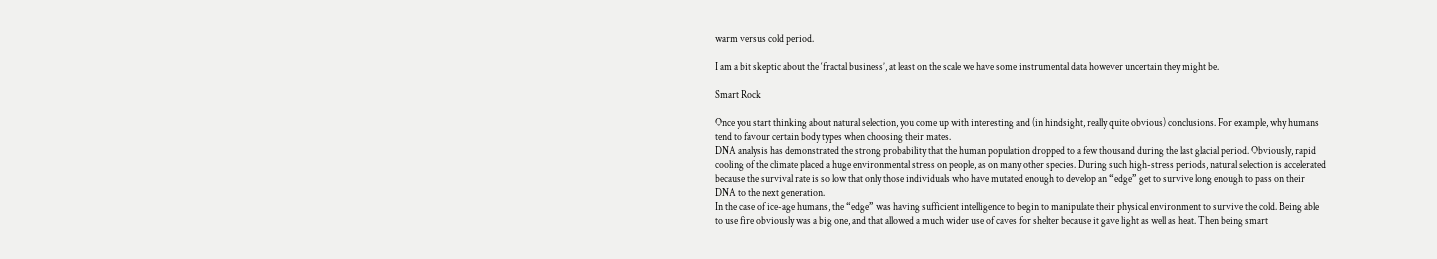warm versus cold period.

I am a bit skeptic about the ‘fractal business’, at least on the scale we have some instrumental data however uncertain they might be.

Smart Rock

Once you start thinking about natural selection, you come up with interesting and (in hindsight, really quite obvious) conclusions. For example, why humans tend to favour certain body types when choosing their mates.
DNA analysis has demonstrated the strong probability that the human population dropped to a few thousand during the last glacial period. Obviously, rapid cooling of the climate placed a huge environmental stress on people, as on many other species. During such high-stress periods, natural selection is accelerated because the survival rate is so low that only those individuals who have mutated enough to develop an “edge” get to survive long enough to pass on their DNA to the next generation.
In the case of ice-age humans, the “edge” was having sufficient intelligence to begin to manipulate their physical environment to survive the cold. Being able to use fire obviously was a big one, and that allowed a much wider use of caves for shelter because it gave light as well as heat. Then being smart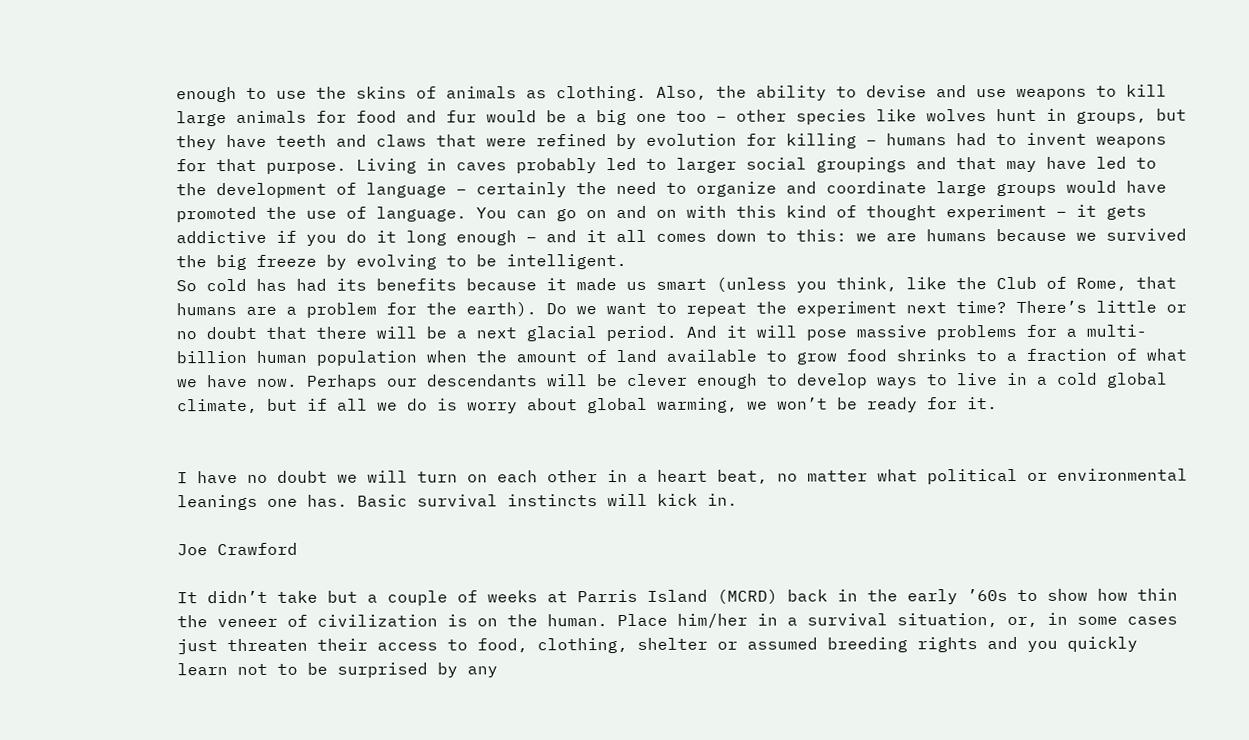enough to use the skins of animals as clothing. Also, the ability to devise and use weapons to kill large animals for food and fur would be a big one too – other species like wolves hunt in groups, but they have teeth and claws that were refined by evolution for killing – humans had to invent weapons for that purpose. Living in caves probably led to larger social groupings and that may have led to the development of language – certainly the need to organize and coordinate large groups would have promoted the use of language. You can go on and on with this kind of thought experiment – it gets addictive if you do it long enough – and it all comes down to this: we are humans because we survived the big freeze by evolving to be intelligent.
So cold has had its benefits because it made us smart (unless you think, like the Club of Rome, that humans are a problem for the earth). Do we want to repeat the experiment next time? There’s little or no doubt that there will be a next glacial period. And it will pose massive problems for a multi-billion human population when the amount of land available to grow food shrinks to a fraction of what we have now. Perhaps our descendants will be clever enough to develop ways to live in a cold global climate, but if all we do is worry about global warming, we won’t be ready for it.


I have no doubt we will turn on each other in a heart beat, no matter what political or environmental leanings one has. Basic survival instincts will kick in.

Joe Crawford

It didn’t take but a couple of weeks at Parris Island (MCRD) back in the early ’60s to show how thin the veneer of civilization is on the human. Place him/her in a survival situation, or, in some cases just threaten their access to food, clothing, shelter or assumed breeding rights and you quickly learn not to be surprised by any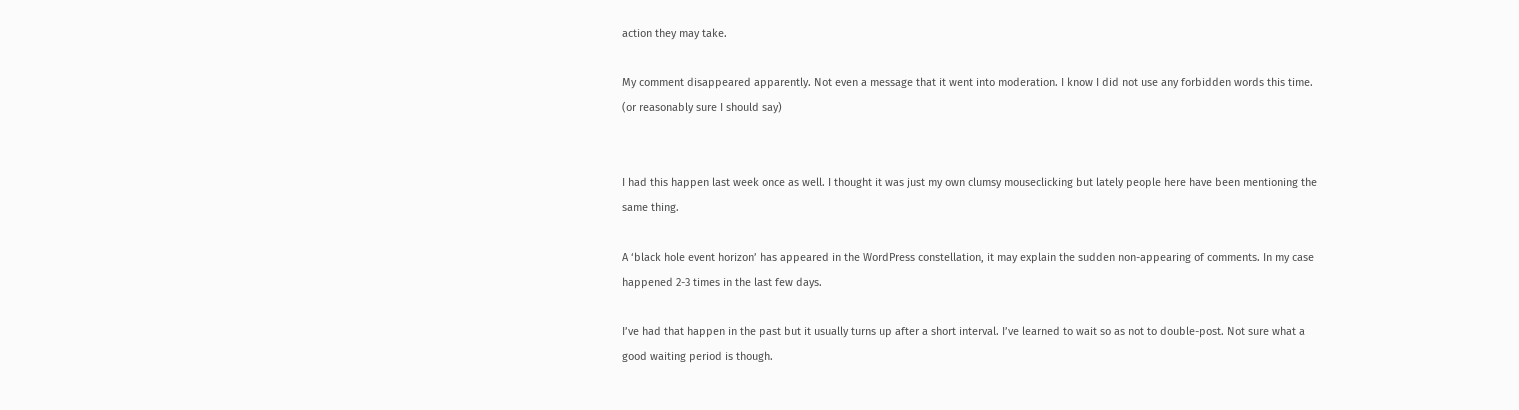action they may take.

My comment disappeared apparently. Not even a message that it went into moderation. I know I did not use any forbidden words this time. (or reasonably sure I should say)


I had this happen last week once as well. I thought it was just my own clumsy mouseclicking but lately people here have been mentioning the same thing.

A ‘black hole event horizon’ has appeared in the WordPress constellation, it may explain the sudden non-appearing of comments. In my case happened 2-3 times in the last few days.

I’ve had that happen in the past but it usually turns up after a short interval. I’ve learned to wait so as not to double-post. Not sure what a good waiting period is though.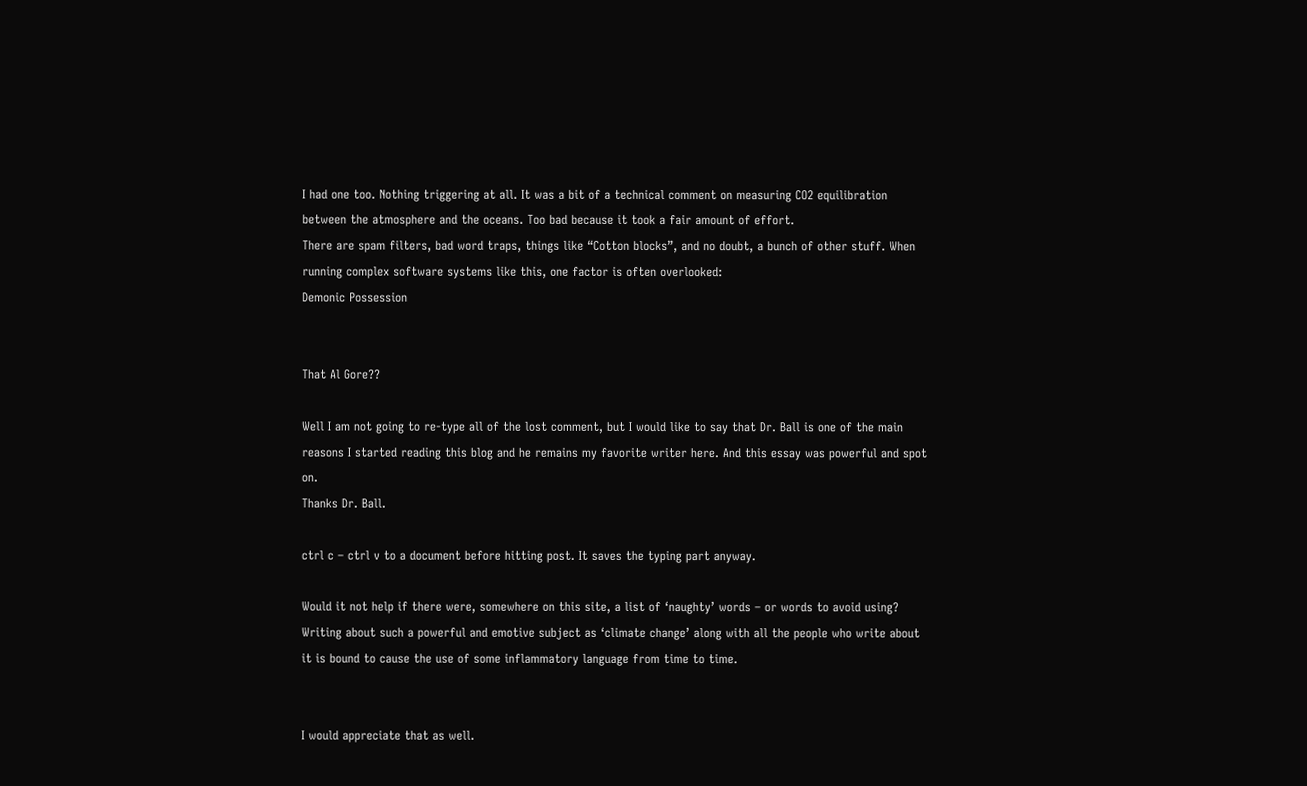I had one too. Nothing triggering at all. It was a bit of a technical comment on measuring CO2 equilibration between the atmosphere and the oceans. Too bad because it took a fair amount of effort.
There are spam filters, bad word traps, things like “Cotton blocks”, and no doubt, a bunch of other stuff. When running complex software systems like this, one factor is often overlooked:
Demonic Possession


That Al Gore??

Well I am not going to re-type all of the lost comment, but I would like to say that Dr. Ball is one of the main reasons I started reading this blog and he remains my favorite writer here. And this essay was powerful and spot on.
Thanks Dr. Ball.

ctrl c – ctrl v to a document before hitting post. It saves the typing part anyway.

Would it not help if there were, somewhere on this site, a list of ‘naughty’ words – or words to avoid using?
Writing about such a powerful and emotive subject as ‘climate change’ along with all the people who write about it is bound to cause the use of some inflammatory language from time to time.


I would appreciate that as well.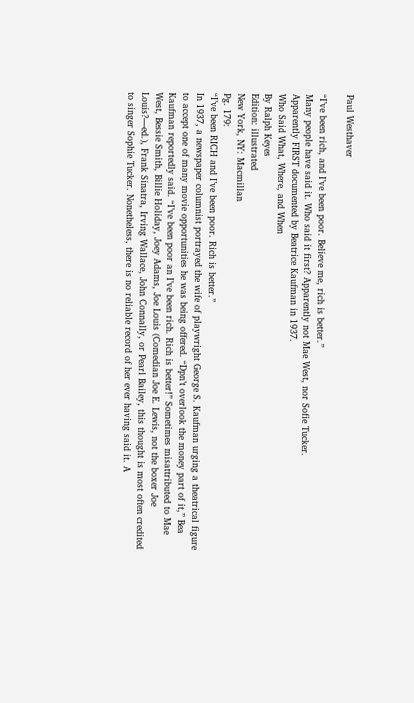Paul Westhaver

“I’ve been rich, and I’ve been poor. Believe me, rich is better.”
Many people have said it. Who said it first? Apparently not Mae West, nor Sofie Tucker.
Apparently FIRST documented by Beatrice Kaufman in 1937.
Who Said What, Where, and When
By Ralph Keyes
Edition: illustrated
New York, NY: Macmillan
Pg. 179:
“I’ve been RICH and I’ve been poor. Rich is better.”
In 1937, a newspaper columnist portrayed the wife of playwright George S. Kaufman urging a theatrical figure to accept one of many movie opportunities he was being offered. “Dpn’t overlook the money part of it,” Bea Kaufman reportedly said. “I’ve been poor an I’ve been rich. Rich is better!” Sometimes misattributed to Mae West, Bessie Smith, Billie Holiday, Joey Adams, Joe Louis (Comedian Joe E. Lewis, not the boxer Joe Louis?—ed.), Frank Sinatra, Irving Wallace, John Connally, or Pearl Bailey, this thought is most often credited to singer Sophie Tucker. Nonetheless, there is no reliable record of her ever having said it. A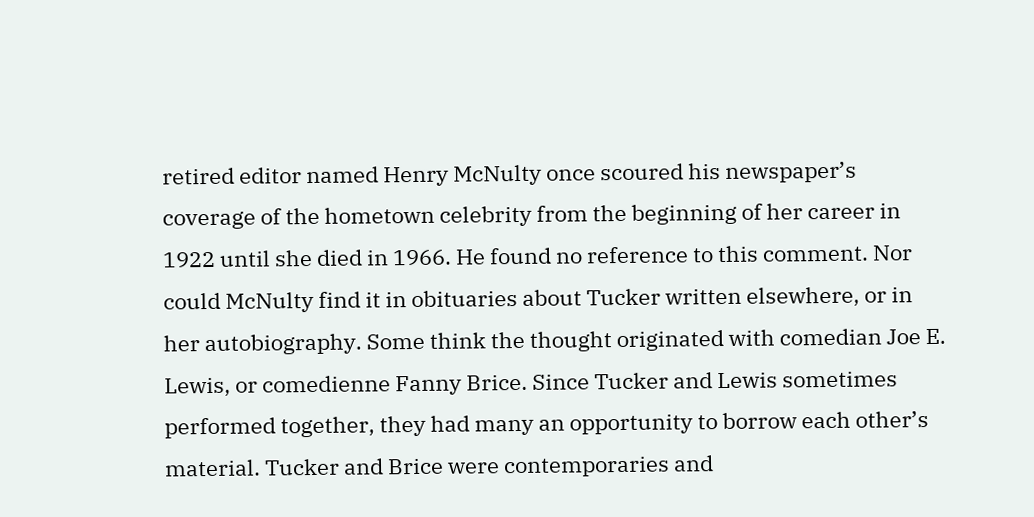retired editor named Henry McNulty once scoured his newspaper’s coverage of the hometown celebrity from the beginning of her career in 1922 until she died in 1966. He found no reference to this comment. Nor could McNulty find it in obituaries about Tucker written elsewhere, or in her autobiography. Some think the thought originated with comedian Joe E. Lewis, or comedienne Fanny Brice. Since Tucker and Lewis sometimes performed together, they had many an opportunity to borrow each other’s material. Tucker and Brice were contemporaries and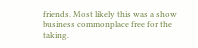friends. Most likely this was a show business commonplace free for the taking.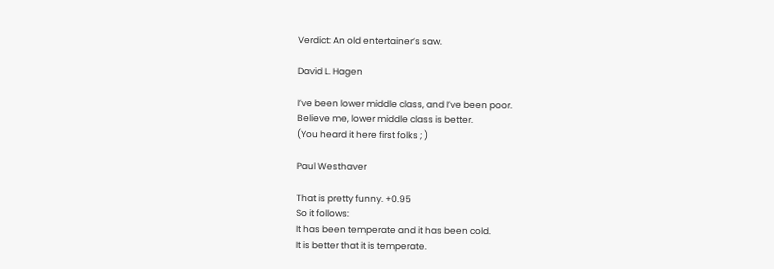Verdict: An old entertainer’s saw.

David L. Hagen

I’ve been lower middle class, and I’ve been poor.
Believe me, lower middle class is better.
(You heard it here first folks ; )

Paul Westhaver

That is pretty funny. +0.95
So it follows:
It has been temperate and it has been cold.
It is better that it is temperate.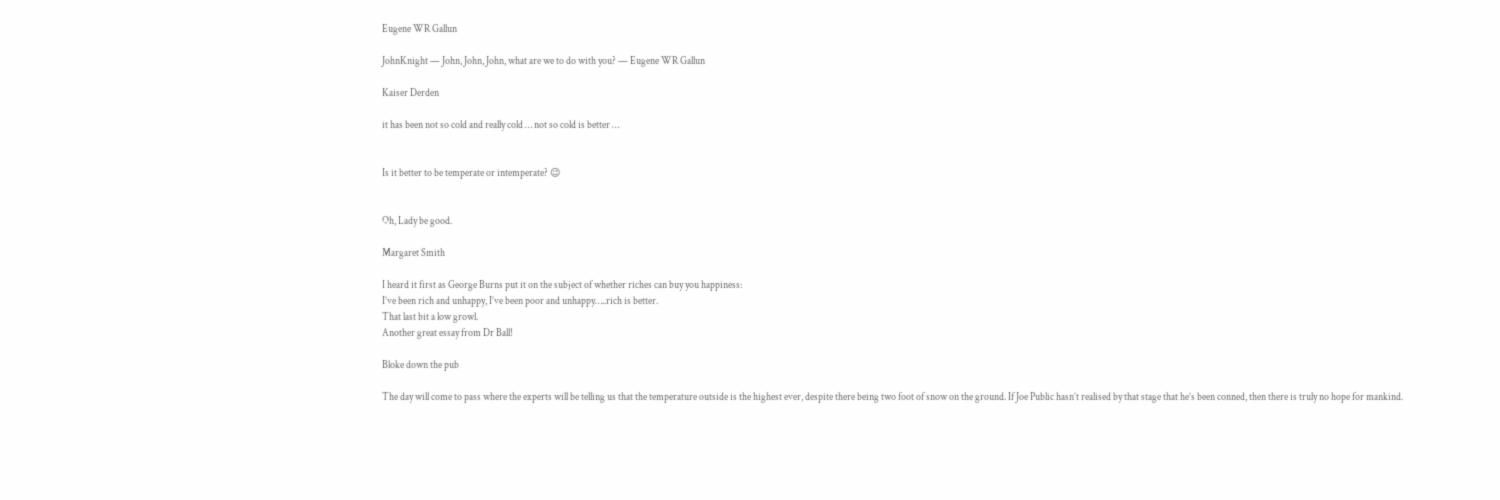Eugene WR Gallun

JohnKnight — John, John, John, what are we to do with you? — Eugene WR Gallun

Kaiser Derden

it has been not so cold and really cold … not so cold is better …


Is it better to be temperate or intemperate? 😉


Oh, Lady be good.

Margaret Smith

I heard it first as George Burns put it on the subject of whether riches can buy you happiness:
I’ve been rich and unhappy, I’ve been poor and unhappy…..rich is better.
That last bit a low growl.
Another great essay from Dr Ball!

Bloke down the pub

The day will come to pass where the experts will be telling us that the temperature outside is the highest ever, despite there being two foot of snow on the ground. If Joe Public hasn’t realised by that stage that he’s been conned, then there is truly no hope for mankind.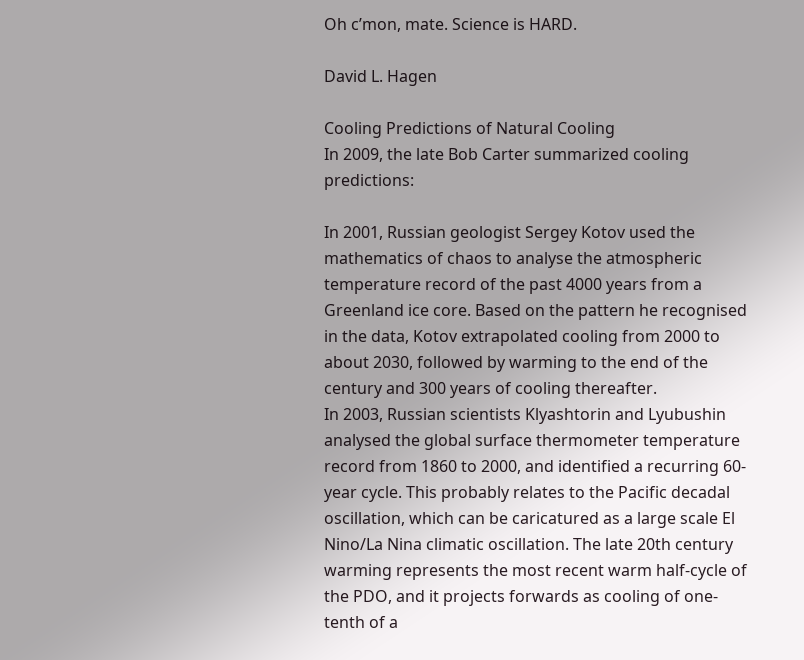Oh c’mon, mate. Science is HARD.

David L. Hagen

Cooling Predictions of Natural Cooling
In 2009, the late Bob Carter summarized cooling predictions:

In 2001, Russian geologist Sergey Kotov used the mathematics of chaos to analyse the atmospheric temperature record of the past 4000 years from a Greenland ice core. Based on the pattern he recognised in the data, Kotov extrapolated cooling from 2000 to about 2030, followed by warming to the end of the century and 300 years of cooling thereafter.
In 2003, Russian scientists Klyashtorin and Lyubushin analysed the global surface thermometer temperature record from 1860 to 2000, and identified a recurring 60-year cycle. This probably relates to the Pacific decadal oscillation, which can be caricatured as a large scale El Nino/La Nina climatic oscillation. The late 20th century warming represents the most recent warm half-cycle of the PDO, and it projects forwards as cooling of one-tenth of a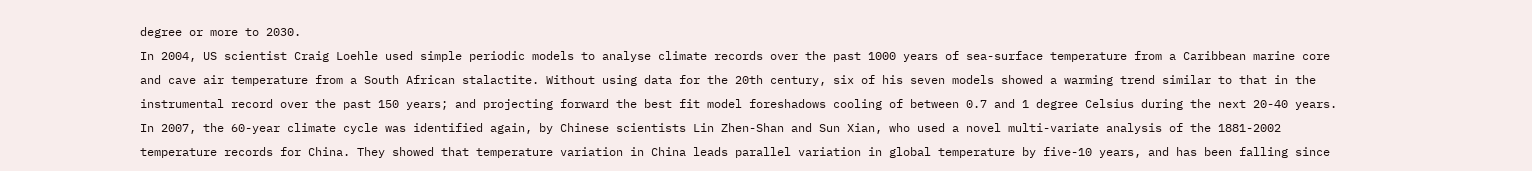degree or more to 2030.
In 2004, US scientist Craig Loehle used simple periodic models to analyse climate records over the past 1000 years of sea-surface temperature from a Caribbean marine core and cave air temperature from a South African stalactite. Without using data for the 20th century, six of his seven models showed a warming trend similar to that in the instrumental record over the past 150 years; and projecting forward the best fit model foreshadows cooling of between 0.7 and 1 degree Celsius during the next 20-40 years. In 2007, the 60-year climate cycle was identified again, by Chinese scientists Lin Zhen-Shan and Sun Xian, who used a novel multi-variate analysis of the 1881-2002 temperature records for China. They showed that temperature variation in China leads parallel variation in global temperature by five-10 years, and has been falling since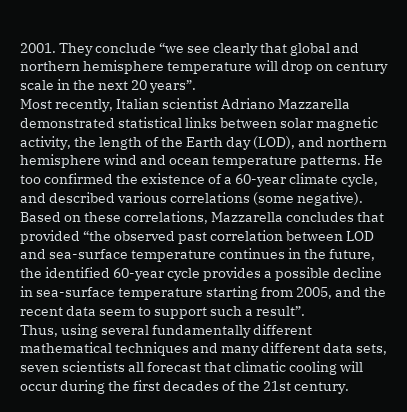2001. They conclude “we see clearly that global and northern hemisphere temperature will drop on century scale in the next 20 years”.
Most recently, Italian scientist Adriano Mazzarella demonstrated statistical links between solar magnetic activity, the length of the Earth day (LOD), and northern hemisphere wind and ocean temperature patterns. He too confirmed the existence of a 60-year climate cycle, and described various correlations (some negative). Based on these correlations, Mazzarella concludes that provided “the observed past correlation between LOD and sea-surface temperature continues in the future, the identified 60-year cycle provides a possible decline in sea-surface temperature starting from 2005, and the recent data seem to support such a result”.
Thus, using several fundamentally different mathematical techniques and many different data sets, seven scientists all forecast that climatic cooling will occur during the first decades of the 21st century.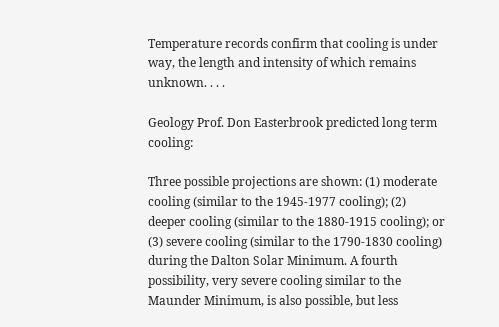Temperature records confirm that cooling is under way, the length and intensity of which remains unknown. . . .

Geology Prof. Don Easterbrook predicted long term cooling:

Three possible projections are shown: (1) moderate cooling (similar to the 1945-1977 cooling); (2) deeper cooling (similar to the 1880-1915 cooling); or (3) severe cooling (similar to the 1790-1830 cooling) during the Dalton Solar Minimum. A fourth possibility, very severe cooling similar to the Maunder Minimum, is also possible, but less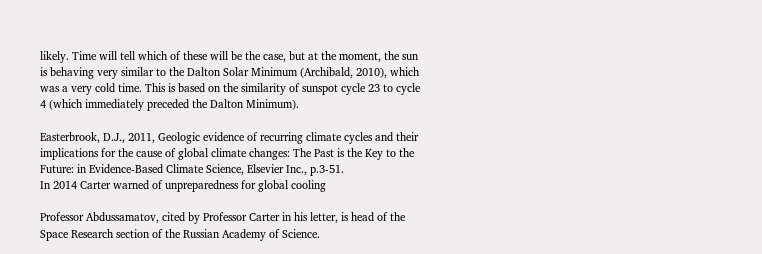likely. Time will tell which of these will be the case, but at the moment, the sun is behaving very similar to the Dalton Solar Minimum (Archibald, 2010), which was a very cold time. This is based on the similarity of sunspot cycle 23 to cycle 4 (which immediately preceded the Dalton Minimum).

Easterbrook, D.J., 2011, Geologic evidence of recurring climate cycles and their implications for the cause of global climate changes: The Past is the Key to the Future: in Evidence-Based Climate Science, Elsevier Inc., p.3-51.
In 2014 Carter warned of unpreparedness for global cooling

Professor Abdussamatov, cited by Professor Carter in his letter, is head of the Space Research section of the Russian Academy of Science.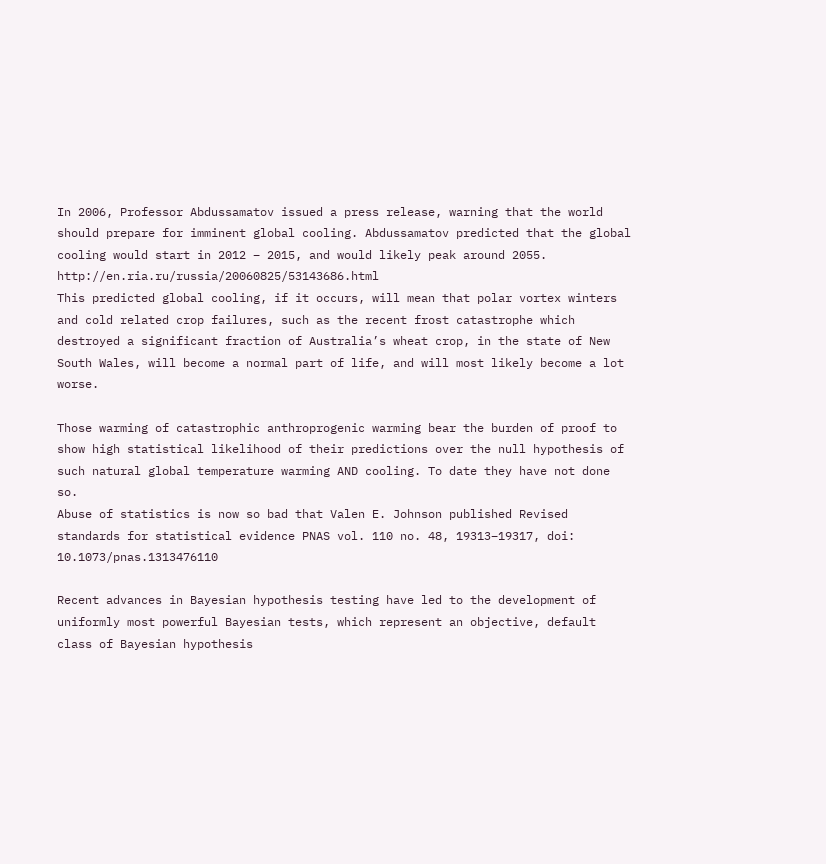In 2006, Professor Abdussamatov issued a press release, warning that the world should prepare for imminent global cooling. Abdussamatov predicted that the global cooling would start in 2012 – 2015, and would likely peak around 2055. http://en.ria.ru/russia/20060825/53143686.html
This predicted global cooling, if it occurs, will mean that polar vortex winters and cold related crop failures, such as the recent frost catastrophe which destroyed a significant fraction of Australia’s wheat crop, in the state of New South Wales, will become a normal part of life, and will most likely become a lot worse.

Those warming of catastrophic anthroprogenic warming bear the burden of proof to show high statistical likelihood of their predictions over the null hypothesis of such natural global temperature warming AND cooling. To date they have not done so.
Abuse of statistics is now so bad that Valen E. Johnson published Revised standards for statistical evidence PNAS vol. 110 no. 48, 19313–19317, doi: 10.1073/pnas.1313476110

Recent advances in Bayesian hypothesis testing have led to the development of uniformly most powerful Bayesian tests, which represent an objective, default class of Bayesian hypothesis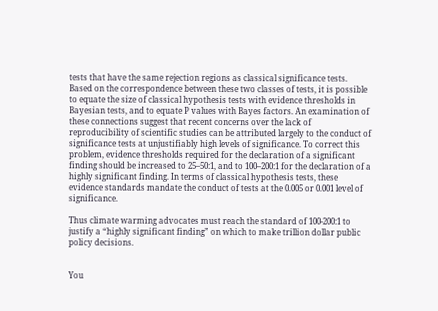tests that have the same rejection regions as classical significance tests. Based on the correspondence between these two classes of tests, it is possible to equate the size of classical hypothesis tests with evidence thresholds in Bayesian tests, and to equate P values with Bayes factors. An examination of these connections suggest that recent concerns over the lack of reproducibility of scientific studies can be attributed largely to the conduct of significance tests at unjustifiably high levels of significance. To correct this problem, evidence thresholds required for the declaration of a significant finding should be increased to 25–50:1, and to 100–200:1 for the declaration of a highly significant finding. In terms of classical hypothesis tests, these evidence standards mandate the conduct of tests at the 0.005 or 0.001 level of significance.

Thus climate warming advocates must reach the standard of 100-200:1 to justify a “highly significant finding” on which to make trillion dollar public policy decisions.


You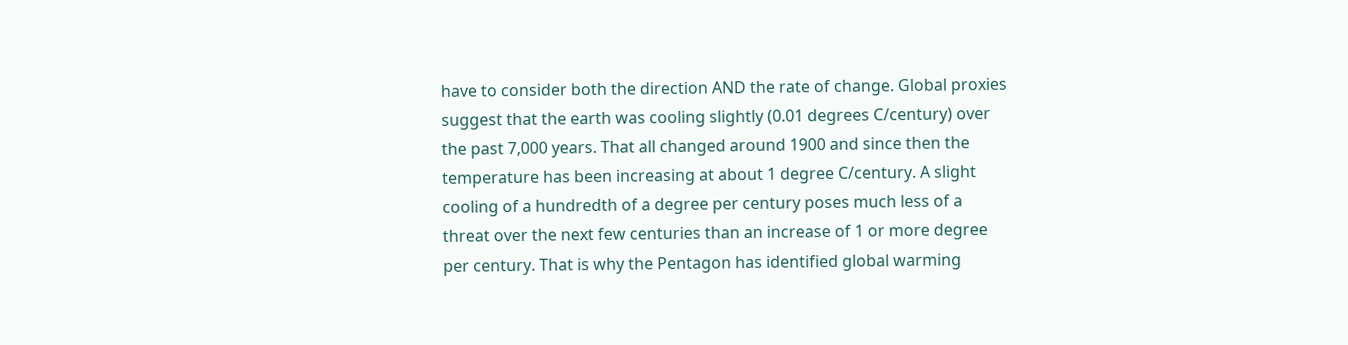have to consider both the direction AND the rate of change. Global proxies suggest that the earth was cooling slightly (0.01 degrees C/century) over the past 7,000 years. That all changed around 1900 and since then the temperature has been increasing at about 1 degree C/century. A slight cooling of a hundredth of a degree per century poses much less of a threat over the next few centuries than an increase of 1 or more degree per century. That is why the Pentagon has identified global warming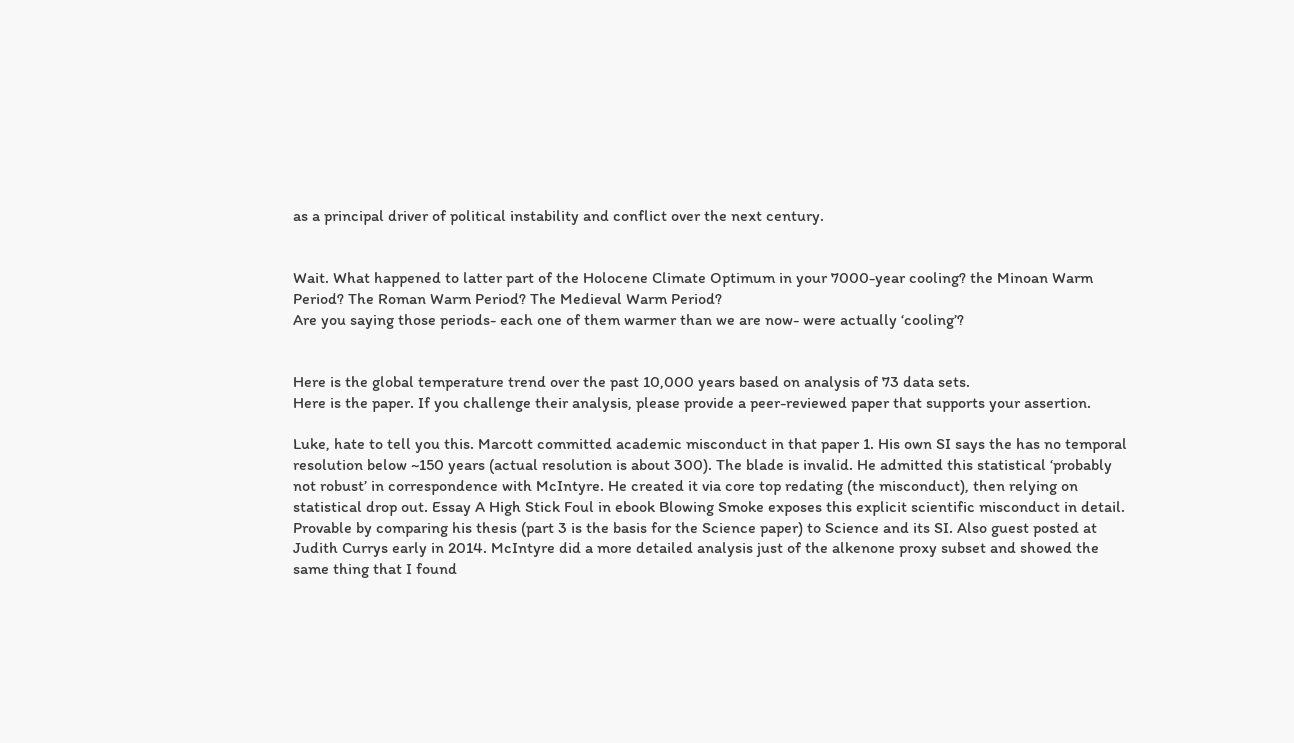as a principal driver of political instability and conflict over the next century.


Wait. What happened to latter part of the Holocene Climate Optimum in your 7000-year cooling? the Minoan Warm Period? The Roman Warm Period? The Medieval Warm Period?
Are you saying those periods- each one of them warmer than we are now- were actually ‘cooling’?


Here is the global temperature trend over the past 10,000 years based on analysis of 73 data sets.
Here is the paper. If you challenge their analysis, please provide a peer-reviewed paper that supports your assertion.

Luke, hate to tell you this. Marcott committed academic misconduct in that paper 1. His own SI says the has no temporal resolution below ~150 years (actual resolution is about 300). The blade is invalid. He admitted this statistical ‘probably not robust’ in correspondence with McIntyre. He created it via core top redating (the misconduct), then relying on statistical drop out. Essay A High Stick Foul in ebook Blowing Smoke exposes this explicit scientific misconduct in detail. Provable by comparing his thesis (part 3 is the basis for the Science paper) to Science and its SI. Also guest posted at Judith Currys early in 2014. McIntyre did a more detailed analysis just of the alkenone proxy subset and showed the same thing that I found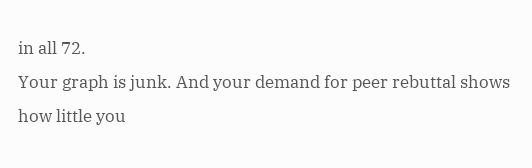in all 72.
Your graph is junk. And your demand for peer rebuttal shows how little you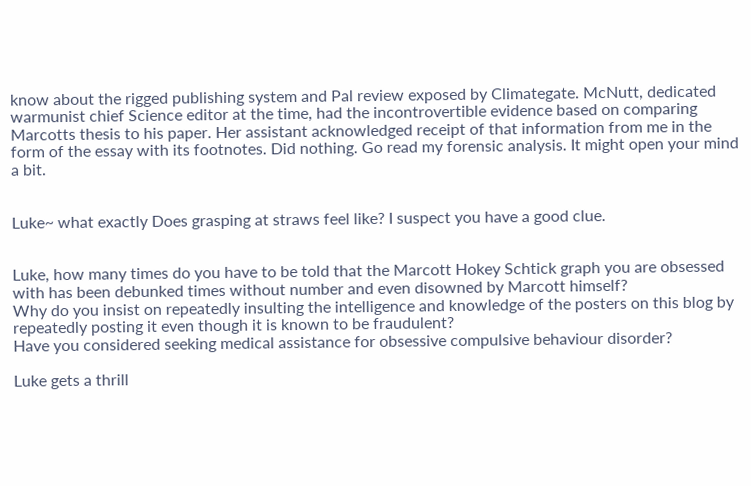know about the rigged publishing system and Pal review exposed by Climategate. McNutt, dedicated warmunist chief Science editor at the time, had the incontrovertible evidence based on comparing Marcotts thesis to his paper. Her assistant acknowledged receipt of that information from me in the form of the essay with its footnotes. Did nothing. Go read my forensic analysis. It might open your mind a bit.


Luke~ what exactly Does grasping at straws feel like? I suspect you have a good clue.


Luke, how many times do you have to be told that the Marcott Hokey Schtick graph you are obsessed with has been debunked times without number and even disowned by Marcott himself?
Why do you insist on repeatedly insulting the intelligence and knowledge of the posters on this blog by repeatedly posting it even though it is known to be fraudulent?
Have you considered seeking medical assistance for obsessive compulsive behaviour disorder?

Luke gets a thrill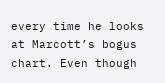every time he looks at Marcott’s bogus chart. Even though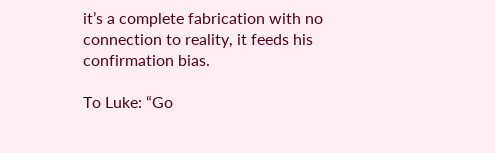it’s a complete fabrication with no connection to reality, it feeds his confirmation bias.

To Luke: “Go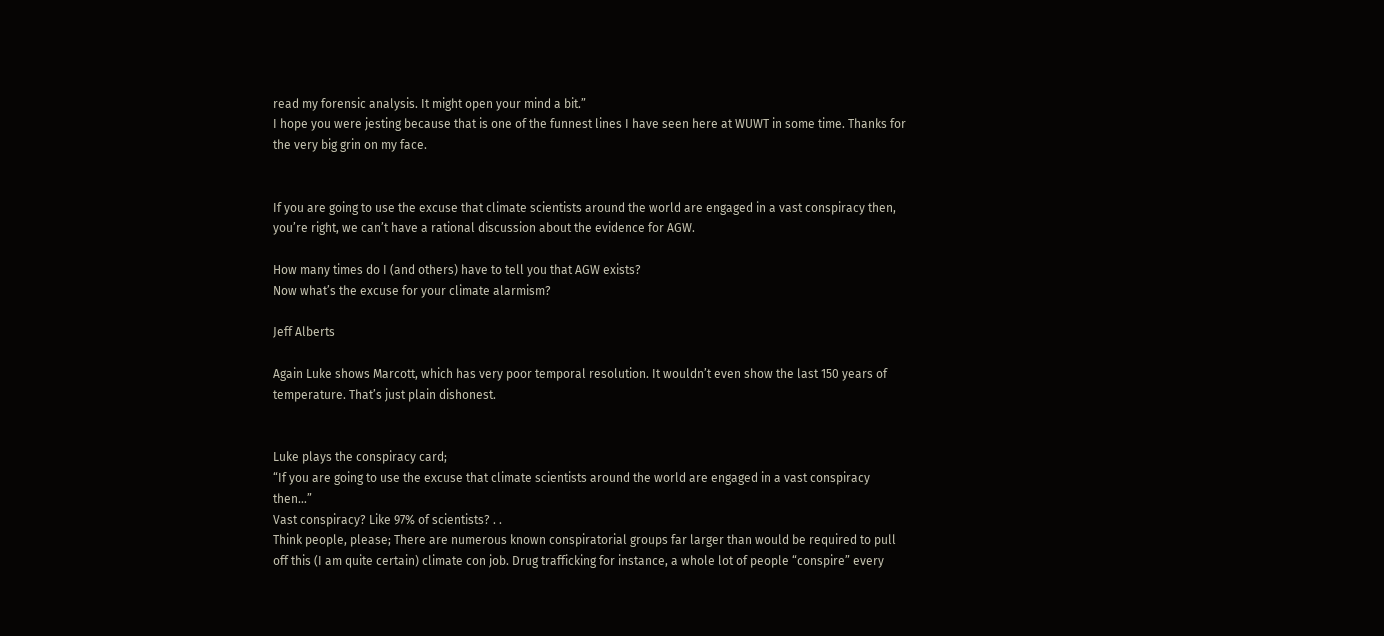read my forensic analysis. It might open your mind a bit.”
I hope you were jesting because that is one of the funnest lines I have seen here at WUWT in some time. Thanks for the very big grin on my face.


If you are going to use the excuse that climate scientists around the world are engaged in a vast conspiracy then, you’re right, we can’t have a rational discussion about the evidence for AGW.

How many times do I (and others) have to tell you that AGW exists?
Now what’s the excuse for your climate alarmism?

Jeff Alberts

Again Luke shows Marcott, which has very poor temporal resolution. It wouldn’t even show the last 150 years of temperature. That’s just plain dishonest.


Luke plays the conspiracy card;
“If you are going to use the excuse that climate scientists around the world are engaged in a vast conspiracy then…”
Vast conspiracy? Like 97% of scientists? . .
Think people, please; There are numerous known conspiratorial groups far larger than would be required to pull off this (I am quite certain) climate con job. Drug trafficking for instance, a whole lot of people “conspire” every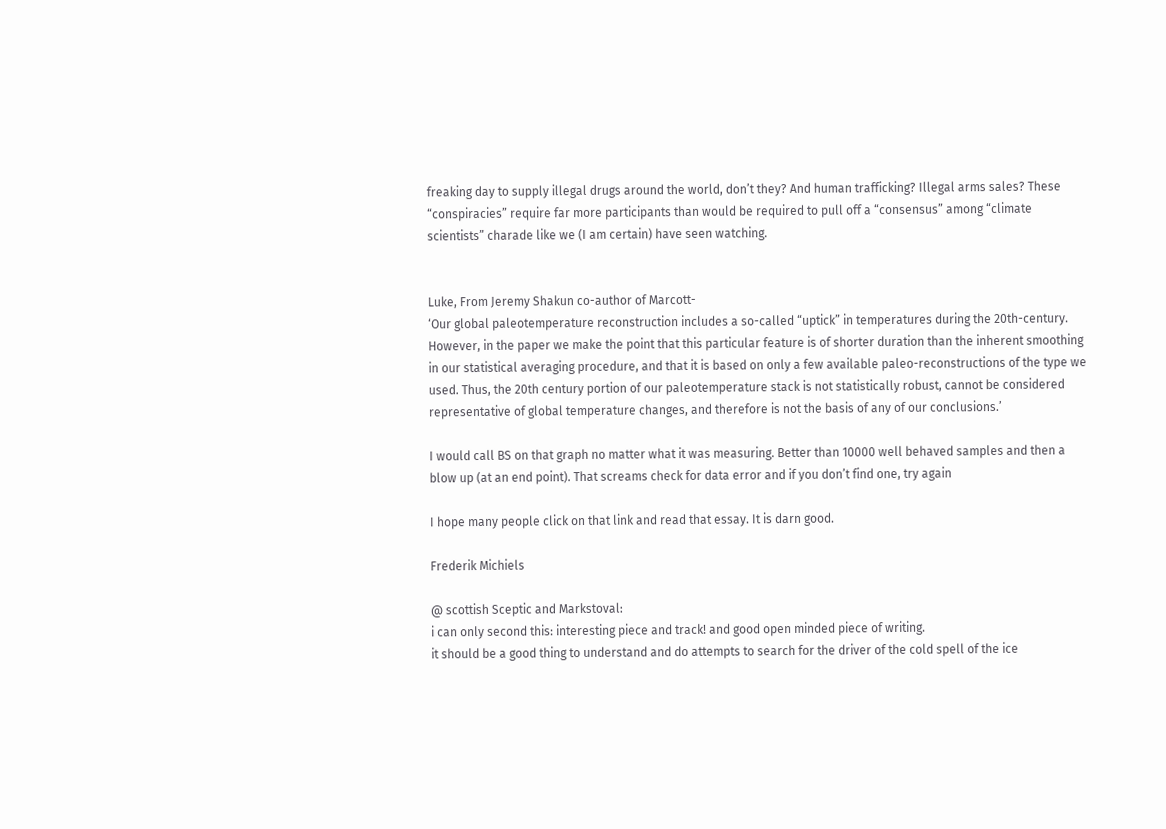freaking day to supply illegal drugs around the world, don’t they? And human trafficking? Illegal arms sales? These “conspiracies” require far more participants than would be required to pull off a “consensus” among “climate scientists” charade like we (I am certain) have seen watching.


Luke, From Jeremy Shakun co-author of Marcott-
‘Our global paleotemperature reconstruction includes a so-called “uptick” in temperatures during the 20th-century. However, in the paper we make the point that this particular feature is of shorter duration than the inherent smoothing in our statistical averaging procedure, and that it is based on only a few available paleo-reconstructions of the type we used. Thus, the 20th century portion of our paleotemperature stack is not statistically robust, cannot be considered representative of global temperature changes, and therefore is not the basis of any of our conclusions.’

I would call BS on that graph no matter what it was measuring. Better than 10000 well behaved samples and then a blow up (at an end point). That screams check for data error and if you don’t find one, try again

I hope many people click on that link and read that essay. It is darn good.

Frederik Michiels

@ scottish Sceptic and Markstoval:
i can only second this: interesting piece and track! and good open minded piece of writing.
it should be a good thing to understand and do attempts to search for the driver of the cold spell of the ice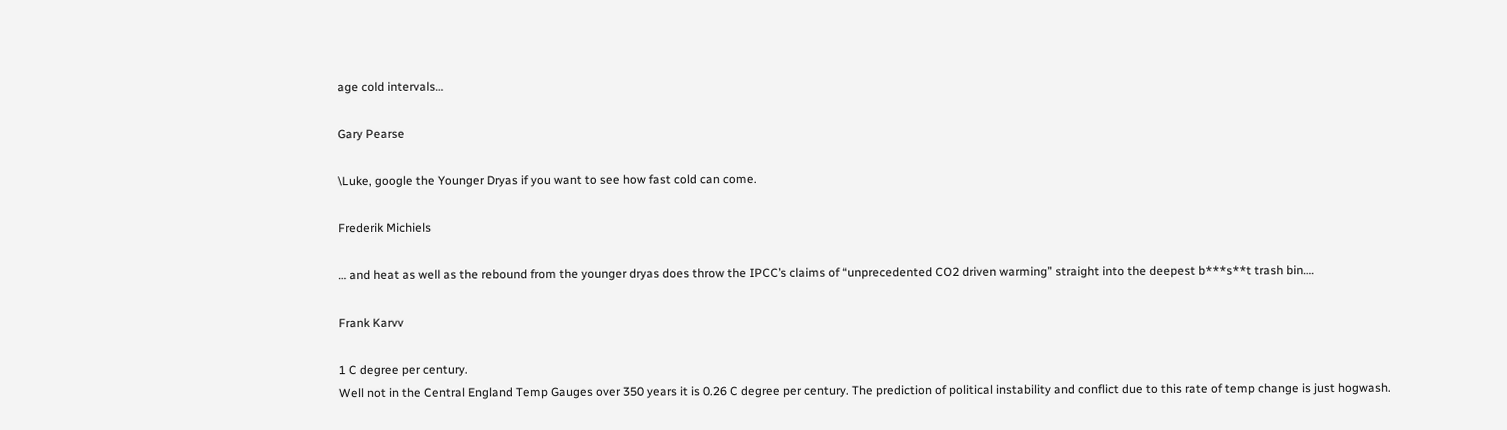age cold intervals…

Gary Pearse

\Luke, google the Younger Dryas if you want to see how fast cold can come.

Frederik Michiels

… and heat as well as the rebound from the younger dryas does throw the IPCC’s claims of “unprecedented CO2 driven warming” straight into the deepest b***s**t trash bin….

Frank Karvv

1 C degree per century.
Well not in the Central England Temp Gauges over 350 years it is 0.26 C degree per century. The prediction of political instability and conflict due to this rate of temp change is just hogwash.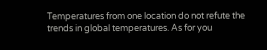Temperatures from one location do not refute the trends in global temperatures. As for you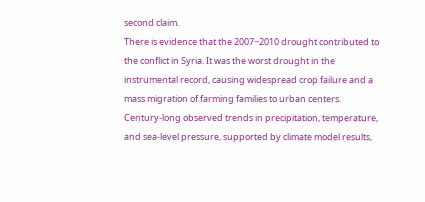second claim.
There is evidence that the 2007−2010 drought contributed to the conflict in Syria. It was the worst drought in the instrumental record, causing widespread crop failure and a mass migration of farming families to urban centers. Century-long observed trends in precipitation, temperature, and sea-level pressure, supported by climate model results,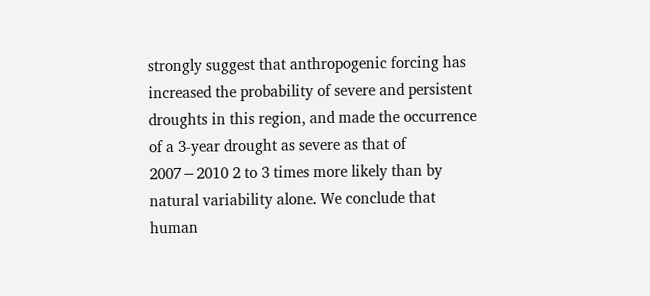strongly suggest that anthropogenic forcing has increased the probability of severe and persistent droughts in this region, and made the occurrence of a 3-year drought as severe as that of 2007−2010 2 to 3 times more likely than by natural variability alone. We conclude that human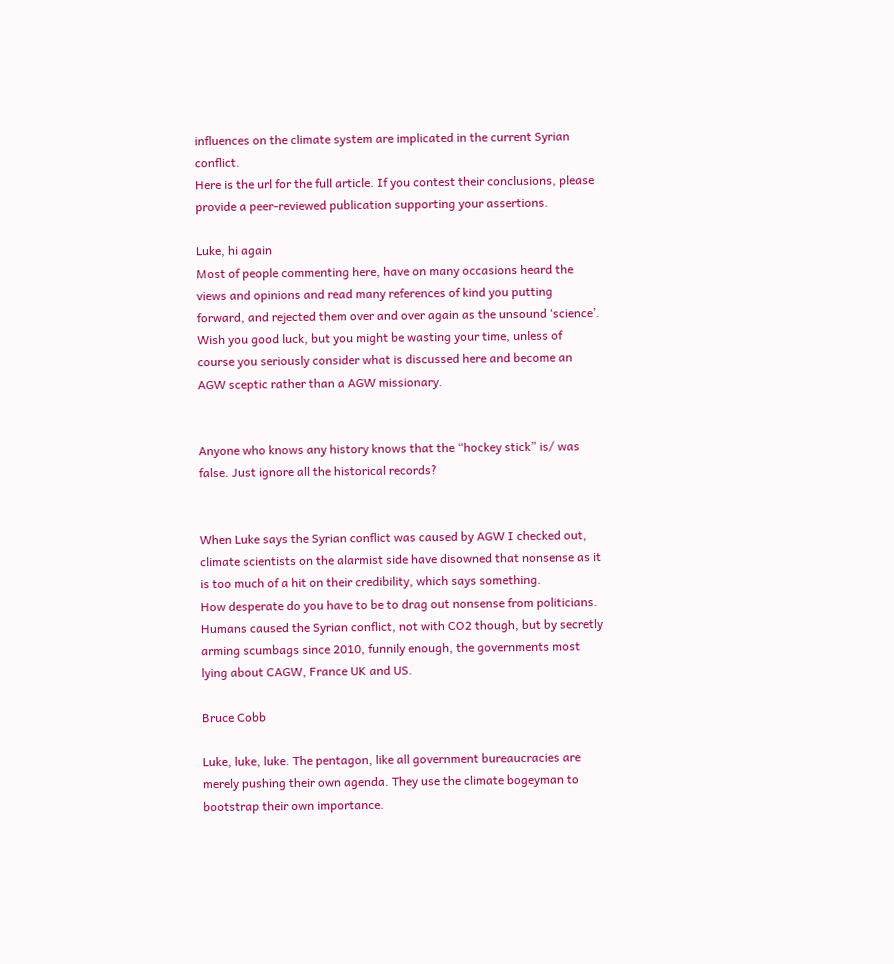influences on the climate system are implicated in the current Syrian conflict.
Here is the url for the full article. If you contest their conclusions, please provide a peer-reviewed publication supporting your assertions.

Luke, hi again
Most of people commenting here, have on many occasions heard the views and opinions and read many references of kind you putting forward, and rejected them over and over again as the unsound ‘science’. Wish you good luck, but you might be wasting your time, unless of course you seriously consider what is discussed here and become an AGW sceptic rather than a AGW missionary.


Anyone who knows any history knows that the “hockey stick” is/ was false. Just ignore all the historical records?


When Luke says the Syrian conflict was caused by AGW I checked out, climate scientists on the alarmist side have disowned that nonsense as it is too much of a hit on their credibility, which says something.
How desperate do you have to be to drag out nonsense from politicians. Humans caused the Syrian conflict, not with CO2 though, but by secretly arming scumbags since 2010, funnily enough, the governments most lying about CAGW, France UK and US.

Bruce Cobb

Luke, luke, luke. The pentagon, like all government bureaucracies are merely pushing their own agenda. They use the climate bogeyman to bootstrap their own importance.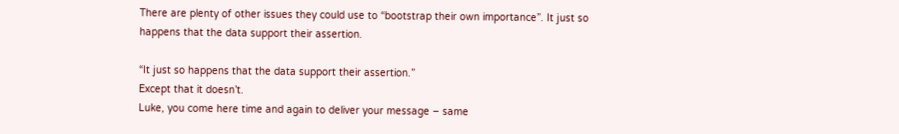There are plenty of other issues they could use to “bootstrap their own importance”. It just so happens that the data support their assertion.

“It just so happens that the data support their assertion.”
Except that it doesn’t.
Luke, you come here time and again to deliver your message – same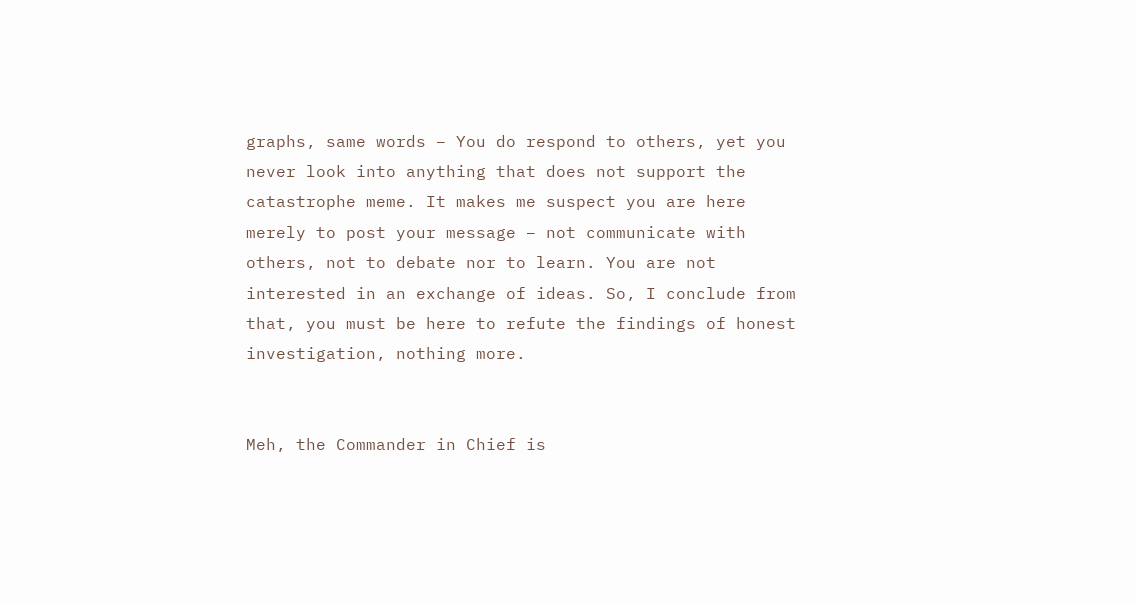graphs, same words – You do respond to others, yet you never look into anything that does not support the catastrophe meme. It makes me suspect you are here merely to post your message – not communicate with others, not to debate nor to learn. You are not interested in an exchange of ideas. So, I conclude from that, you must be here to refute the findings of honest investigation, nothing more.


Meh, the Commander in Chief is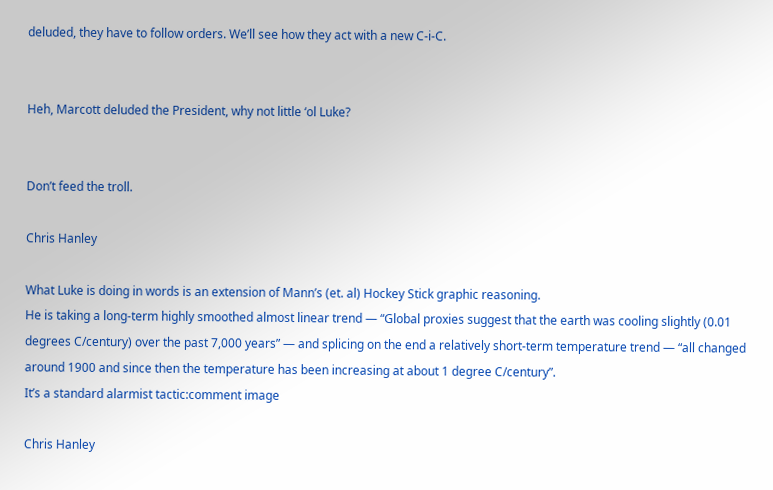deluded, they have to follow orders. We’ll see how they act with a new C-i-C.


Heh, Marcott deluded the President, why not little ‘ol Luke?


Don’t feed the troll.

Chris Hanley

What Luke is doing in words is an extension of Mann’s (et. al) Hockey Stick graphic reasoning.
He is taking a long-term highly smoothed almost linear trend — “Global proxies suggest that the earth was cooling slightly (0.01 degrees C/century) over the past 7,000 years” — and splicing on the end a relatively short-term temperature trend — “all changed around 1900 and since then the temperature has been increasing at about 1 degree C/century”.
It’s a standard alarmist tactic:comment image

Chris Hanley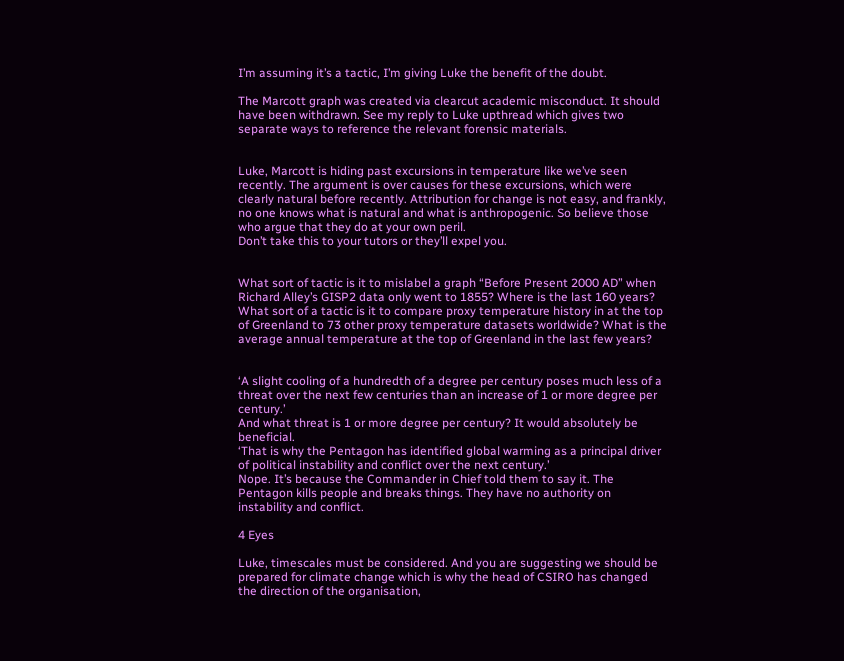I’m assuming it’s a tactic, I’m giving Luke the benefit of the doubt.

The Marcott graph was created via clearcut academic misconduct. It should have been withdrawn. See my reply to Luke upthread which gives two separate ways to reference the relevant forensic materials.


Luke, Marcott is hiding past excursions in temperature like we’ve seen recently. The argument is over causes for these excursions, which were clearly natural before recently. Attribution for change is not easy, and frankly, no one knows what is natural and what is anthropogenic. So believe those who argue that they do at your own peril.
Don’t take this to your tutors or they’ll expel you.


What sort of tactic is it to mislabel a graph “Before Present 2000 AD” when Richard Alley’s GISP2 data only went to 1855? Where is the last 160 years?
What sort of a tactic is it to compare proxy temperature history in at the top of Greenland to 73 other proxy temperature datasets worldwide? What is the average annual temperature at the top of Greenland in the last few years?


‘A slight cooling of a hundredth of a degree per century poses much less of a threat over the next few centuries than an increase of 1 or more degree per century.’
And what threat is 1 or more degree per century? It would absolutely be beneficial.
‘That is why the Pentagon has identified global warming as a principal driver of political instability and conflict over the next century.’
Nope. It’s because the Commander in Chief told them to say it. The Pentagon kills people and breaks things. They have no authority on instability and conflict.

4 Eyes

Luke, timescales must be considered. And you are suggesting we should be prepared for climate change which is why the head of CSIRO has changed the direction of the organisation,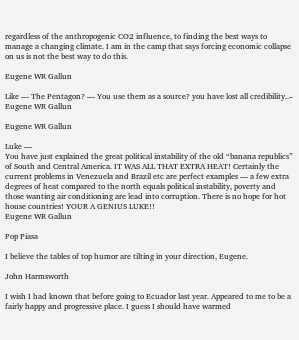regardless of the anthropogenic CO2 influence, to finding the best ways to manage a changing climate. I am in the camp that says forcing economic collapse on us is not the best way to do this.

Eugene WR Gallun

Like — The Pentagon? — You use them as a source? you have lost all credibility..– Eugene WR Gallun

Eugene WR Gallun

Luke —
You have just explained the great political instability of the old “banana republics” of South and Central America. IT WAS ALL THAT EXTRA HEAT! Certainly the current problems in Venezuela and Brazil etc are perfect examples — a few extra degrees of heat compared to the north equals political instability, poverty and those wanting air conditioning are lead into corruption. There is no hope for hot house countries! YOUR A GENIUS LUKE!!
Eugene WR Gallun

Pop Piasa

I believe the tables of top humor are tilting in your direction, Eugene.

John Harmsworth

I wish I had known that before going to Ecuador last year. Appeared to me to be a fairly happy and progressive place. I guess I should have warmed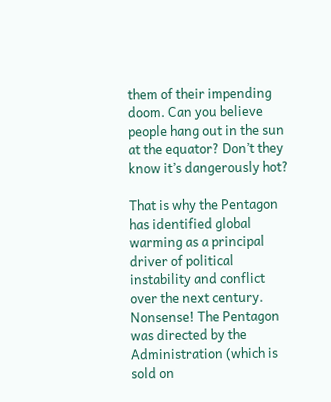them of their impending doom. Can you believe people hang out in the sun at the equator? Don’t they know it’s dangerously hot?

That is why the Pentagon has identified global warming as a principal driver of political instability and conflict over the next century.
Nonsense! The Pentagon was directed by the Administration (which is sold on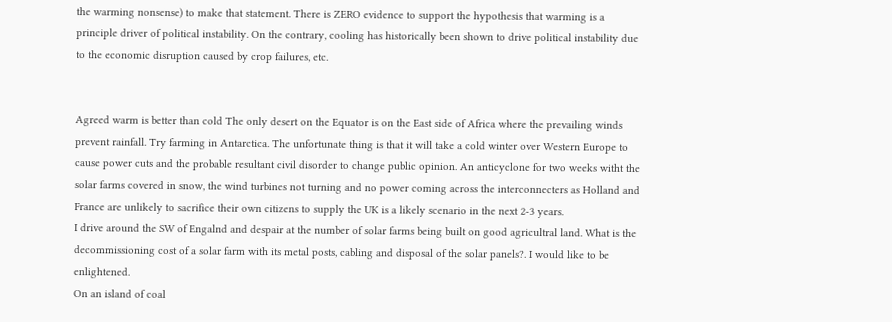the warming nonsense) to make that statement. There is ZERO evidence to support the hypothesis that warming is a principle driver of political instability. On the contrary, cooling has historically been shown to drive political instability due to the economic disruption caused by crop failures, etc.


Agreed warm is better than cold The only desert on the Equator is on the East side of Africa where the prevailing winds prevent rainfall. Try farming in Antarctica. The unfortunate thing is that it will take a cold winter over Western Europe to cause power cuts and the probable resultant civil disorder to change public opinion. An anticyclone for two weeks witht the solar farms covered in snow, the wind turbines not turning and no power coming across the interconnecters as Holland and France are unlikely to sacrifice their own citizens to supply the UK is a likely scenario in the next 2-3 years.
I drive around the SW of Engalnd and despair at the number of solar farms being built on good agricultral land. What is the decommissioning cost of a solar farm with its metal posts, cabling and disposal of the solar panels?. I would like to be enlightened.
On an island of coal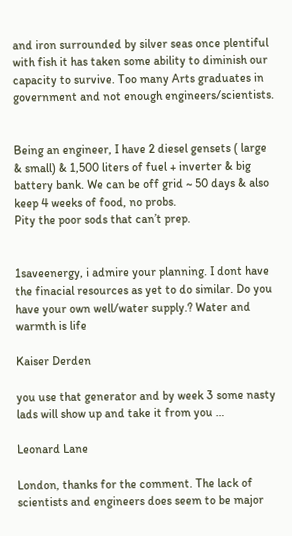and iron surrounded by silver seas once plentiful with fish it has taken some ability to diminish our capacity to survive. Too many Arts graduates in government and not enough engineers/scientists.


Being an engineer, I have 2 diesel gensets ( large & small) & 1,500 liters of fuel + inverter & big battery bank. We can be off grid ~ 50 days & also keep 4 weeks of food, no probs.
Pity the poor sods that can’t prep.


1saveenergy, i admire your planning. I dont have the finacial resources as yet to do similar. Do you have your own well/water supply.? Water and warmth is life

Kaiser Derden

you use that generator and by week 3 some nasty lads will show up and take it from you …

Leonard Lane

London, thanks for the comment. The lack of scientists and engineers does seem to be major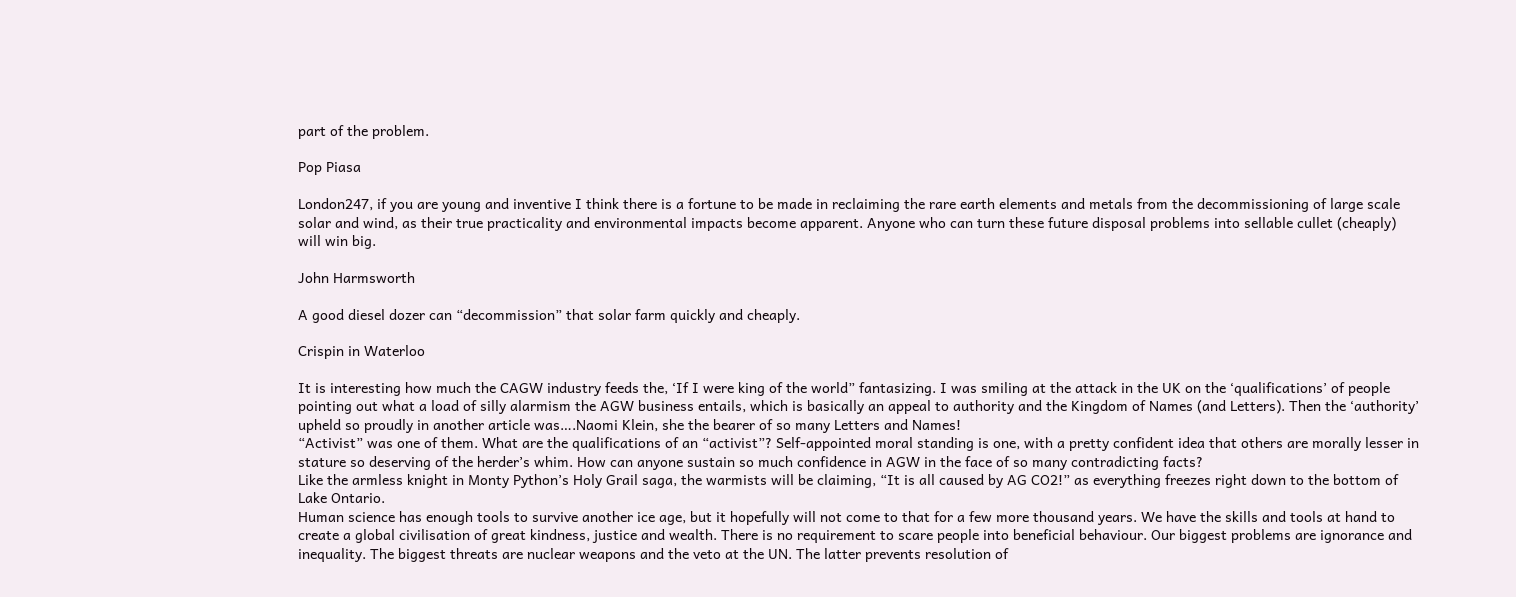part of the problem.

Pop Piasa

London247, if you are young and inventive I think there is a fortune to be made in reclaiming the rare earth elements and metals from the decommissioning of large scale solar and wind, as their true practicality and environmental impacts become apparent. Anyone who can turn these future disposal problems into sellable cullet (cheaply) will win big.

John Harmsworth

A good diesel dozer can “decommission” that solar farm quickly and cheaply.

Crispin in Waterloo

It is interesting how much the CAGW industry feeds the, ‘If I were king of the world” fantasizing. I was smiling at the attack in the UK on the ‘qualifications’ of people pointing out what a load of silly alarmism the AGW business entails, which is basically an appeal to authority and the Kingdom of Names (and Letters). Then the ‘authority’ upheld so proudly in another article was….Naomi Klein, she the bearer of so many Letters and Names!
“Activist” was one of them. What are the qualifications of an “activist”? Self-appointed moral standing is one, with a pretty confident idea that others are morally lesser in stature so deserving of the herder’s whim. How can anyone sustain so much confidence in AGW in the face of so many contradicting facts?
Like the armless knight in Monty Python’s Holy Grail saga, the warmists will be claiming, “It is all caused by AG CO2!” as everything freezes right down to the bottom of Lake Ontario.
Human science has enough tools to survive another ice age, but it hopefully will not come to that for a few more thousand years. We have the skills and tools at hand to create a global civilisation of great kindness, justice and wealth. There is no requirement to scare people into beneficial behaviour. Our biggest problems are ignorance and inequality. The biggest threats are nuclear weapons and the veto at the UN. The latter prevents resolution of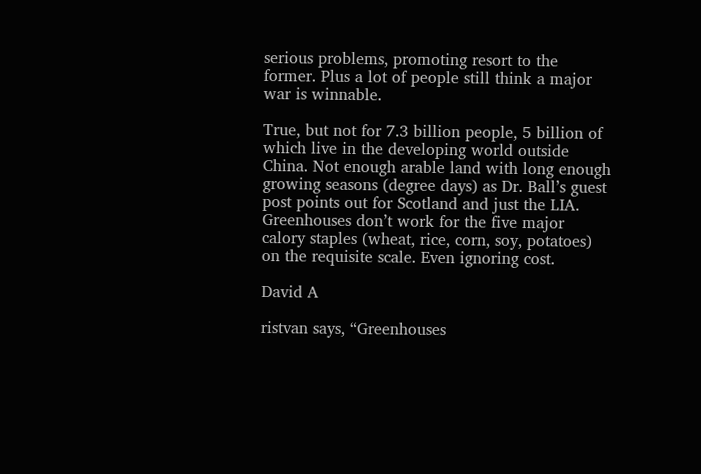serious problems, promoting resort to the former. Plus a lot of people still think a major war is winnable.

True, but not for 7.3 billion people, 5 billion of which live in the developing world outside China. Not enough arable land with long enough growing seasons (degree days) as Dr. Ball’s guest post points out for Scotland and just the LIA. Greenhouses don’t work for the five major calory staples (wheat, rice, corn, soy, potatoes) on the requisite scale. Even ignoring cost.

David A

ristvan says, “Greenhouses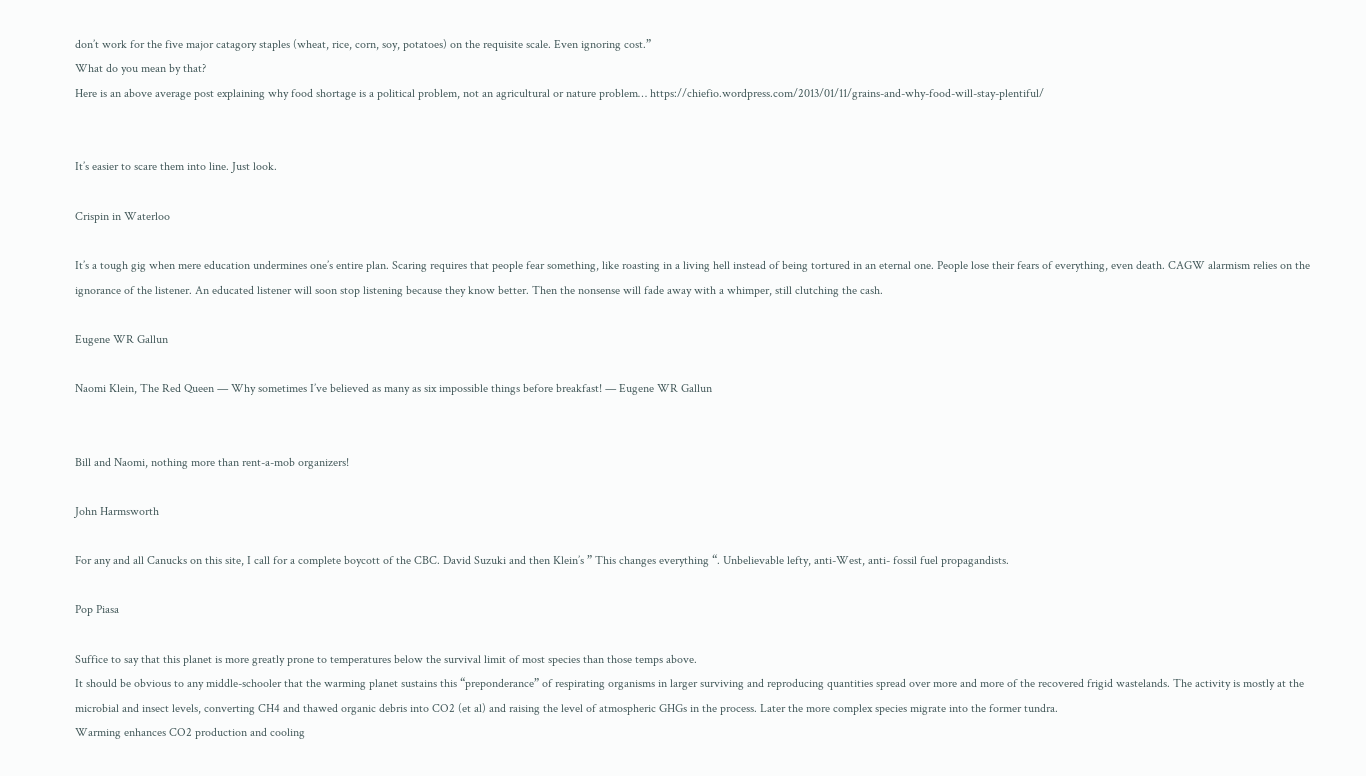don’t work for the five major catagory staples (wheat, rice, corn, soy, potatoes) on the requisite scale. Even ignoring cost.”
What do you mean by that?
Here is an above average post explaining why food shortage is a political problem, not an agricultural or nature problem… https://chiefio.wordpress.com/2013/01/11/grains-and-why-food-will-stay-plentiful/


It’s easier to scare them into line. Just look.

Crispin in Waterloo

It’s a tough gig when mere education undermines one’s entire plan. Scaring requires that people fear something, like roasting in a living hell instead of being tortured in an eternal one. People lose their fears of everything, even death. CAGW alarmism relies on the ignorance of the listener. An educated listener will soon stop listening because they know better. Then the nonsense will fade away with a whimper, still clutching the cash.

Eugene WR Gallun

Naomi Klein, The Red Queen — Why sometimes I’ve believed as many as six impossible things before breakfast! — Eugene WR Gallun


Bill and Naomi, nothing more than rent-a-mob organizers!

John Harmsworth

For any and all Canucks on this site, I call for a complete boycott of the CBC. David Suzuki and then Klein’s ” This changes everything “. Unbelievable lefty, anti-West, anti- fossil fuel propagandists.

Pop Piasa

Suffice to say that this planet is more greatly prone to temperatures below the survival limit of most species than those temps above.
It should be obvious to any middle-schooler that the warming planet sustains this “preponderance” of respirating organisms in larger surviving and reproducing quantities spread over more and more of the recovered frigid wastelands. The activity is mostly at the microbial and insect levels, converting CH4 and thawed organic debris into CO2 (et al) and raising the level of atmospheric GHGs in the process. Later the more complex species migrate into the former tundra.
Warming enhances CO2 production and cooling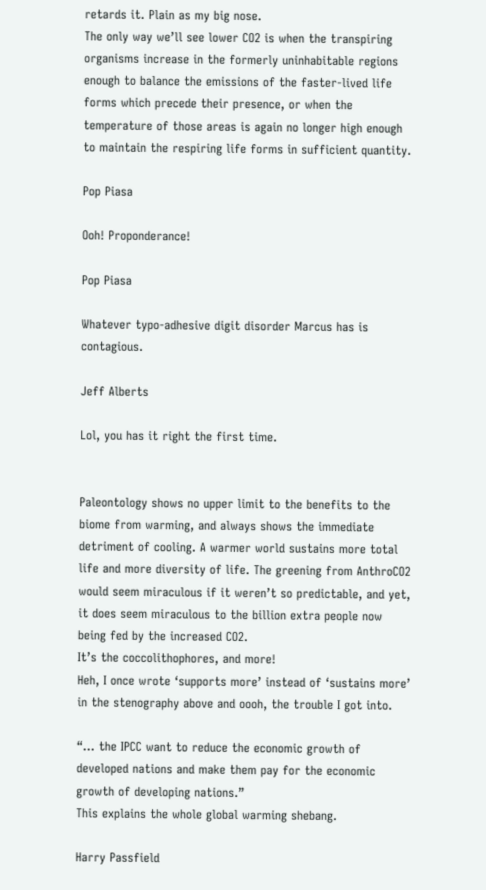retards it. Plain as my big nose.
The only way we’ll see lower CO2 is when the transpiring organisms increase in the formerly uninhabitable regions enough to balance the emissions of the faster-lived life forms which precede their presence, or when the temperature of those areas is again no longer high enough to maintain the respiring life forms in sufficient quantity.

Pop Piasa

Ooh! Proponderance!

Pop Piasa

Whatever typo-adhesive digit disorder Marcus has is contagious.

Jeff Alberts

Lol, you has it right the first time.


Paleontology shows no upper limit to the benefits to the biome from warming, and always shows the immediate detriment of cooling. A warmer world sustains more total life and more diversity of life. The greening from AnthroCO2 would seem miraculous if it weren’t so predictable, and yet, it does seem miraculous to the billion extra people now being fed by the increased CO2.
It’s the coccolithophores, and more!
Heh, I once wrote ‘supports more’ instead of ‘sustains more’ in the stenography above and oooh, the trouble I got into.

“… the IPCC want to reduce the economic growth of developed nations and make them pay for the economic growth of developing nations.”
This explains the whole global warming shebang.

Harry Passfield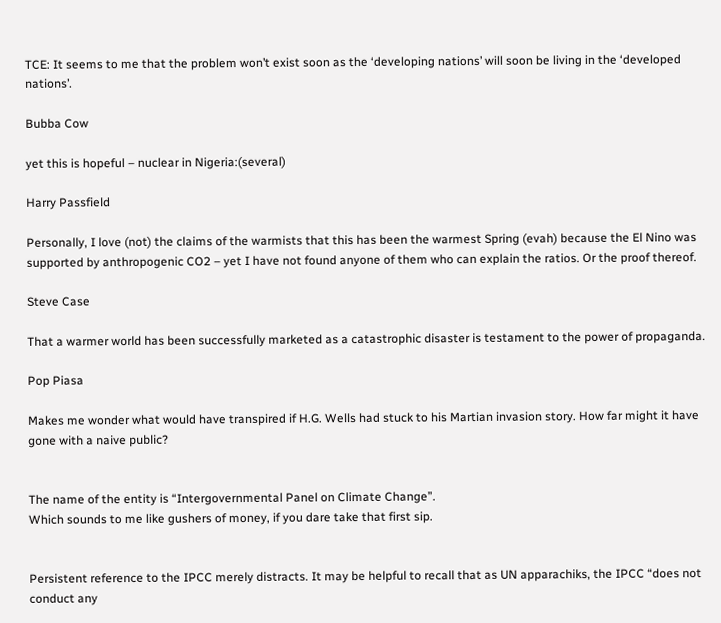TCE: It seems to me that the problem won’t exist soon as the ‘developing nations’ will soon be living in the ‘developed nations’.

Bubba Cow

yet this is hopeful – nuclear in Nigeria:(several)

Harry Passfield

Personally, I love (not) the claims of the warmists that this has been the warmest Spring (evah) because the El Nino was supported by anthropogenic CO2 – yet I have not found anyone of them who can explain the ratios. Or the proof thereof.

Steve Case

That a warmer world has been successfully marketed as a catastrophic disaster is testament to the power of propaganda.

Pop Piasa

Makes me wonder what would have transpired if H.G. Wells had stuck to his Martian invasion story. How far might it have gone with a naive public?


The name of the entity is “Intergovernmental Panel on Climate Change”.
Which sounds to me like gushers of money, if you dare take that first sip.


Persistent reference to the IPCC merely distracts. It may be helpful to recall that as UN apparachiks, the IPCC “does not conduct any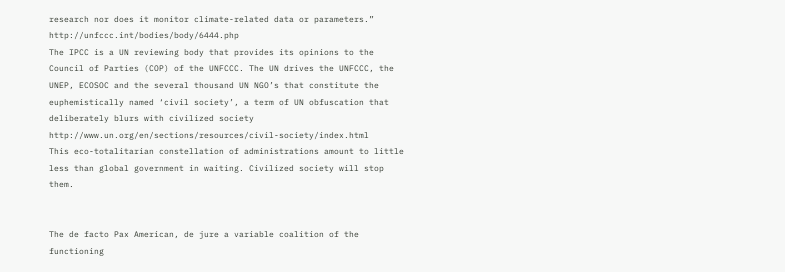research nor does it monitor climate-related data or parameters.” http://unfccc.int/bodies/body/6444.php
The IPCC is a UN reviewing body that provides its opinions to the Council of Parties (COP) of the UNFCCC. The UN drives the UNFCCC, the UNEP, ECOSOC and the several thousand UN NGO’s that constitute the euphemistically named ‘civil society’, a term of UN obfuscation that deliberately blurs with civilized society http://www.un.org/en/sections/resources/civil-society/index.html
This eco-totalitarian constellation of administrations amount to little less than global government in waiting. Civilized society will stop them.


The de facto Pax American, de jure a variable coalition of the functioning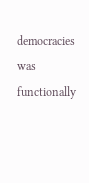democracies was functionally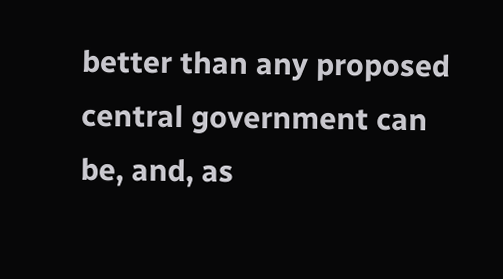better than any proposed central government can be, and, as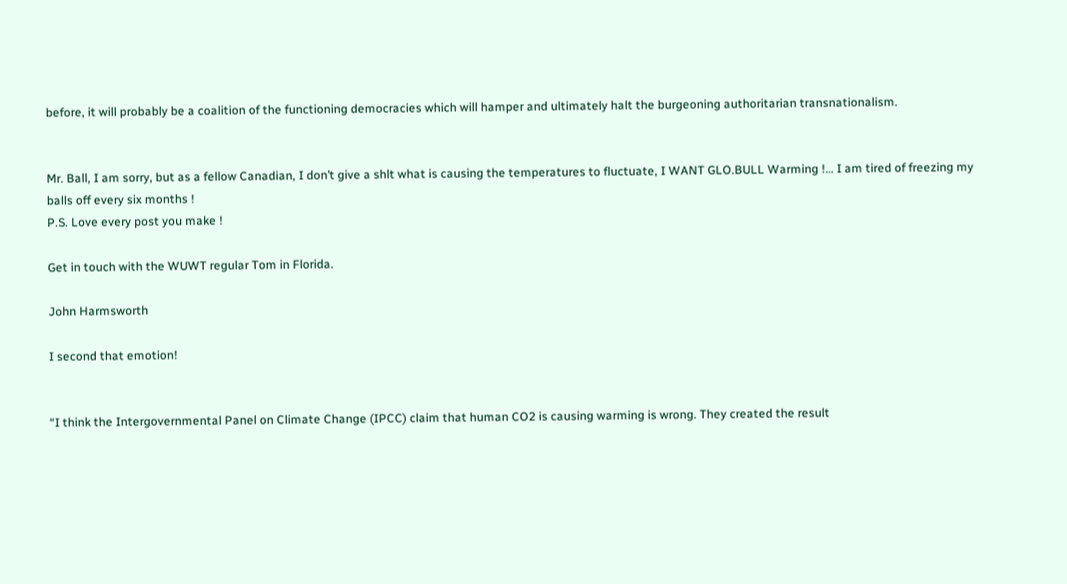before, it will probably be a coalition of the functioning democracies which will hamper and ultimately halt the burgeoning authoritarian transnationalism.


Mr. Ball, I am sorry, but as a fellow Canadian, I don’t give a shlt what is causing the temperatures to fluctuate, I WANT GLO.BULL Warming !… I am tired of freezing my balls off every six months !
P.S. Love every post you make !

Get in touch with the WUWT regular Tom in Florida.

John Harmsworth

I second that emotion!


“I think the Intergovernmental Panel on Climate Change (IPCC) claim that human CO2 is causing warming is wrong. They created the result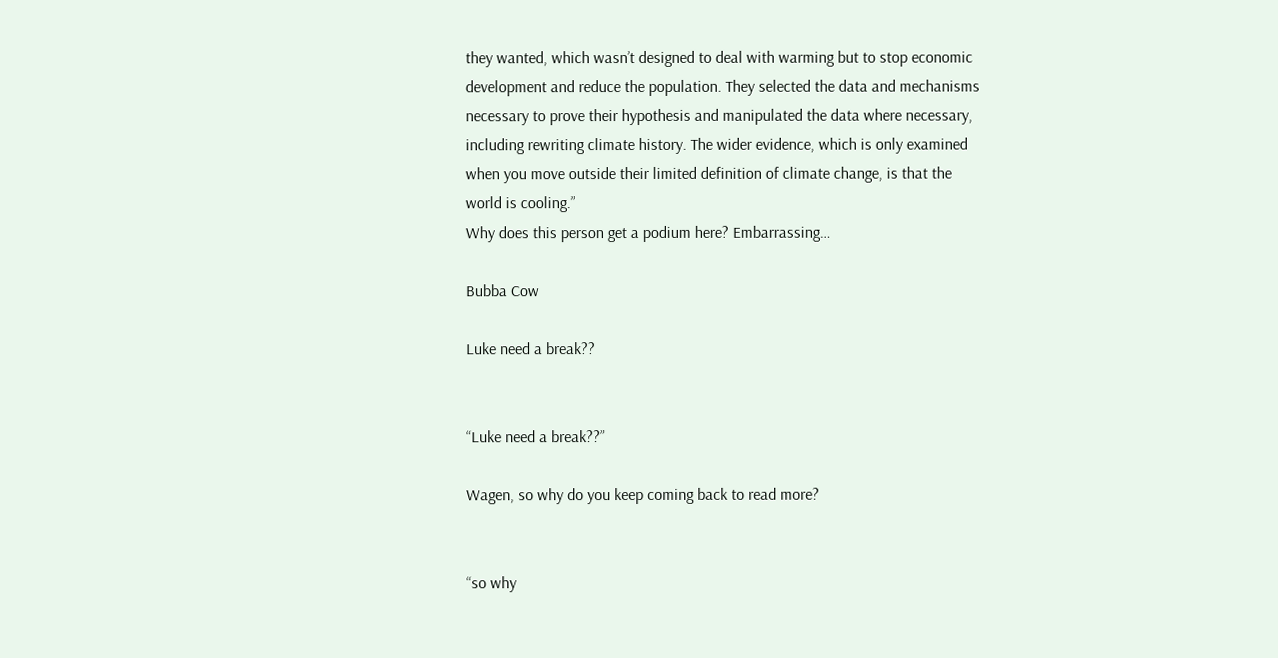they wanted, which wasn’t designed to deal with warming but to stop economic development and reduce the population. They selected the data and mechanisms necessary to prove their hypothesis and manipulated the data where necessary, including rewriting climate history. The wider evidence, which is only examined when you move outside their limited definition of climate change, is that the world is cooling.”
Why does this person get a podium here? Embarrassing…

Bubba Cow

Luke need a break??


“Luke need a break??”

Wagen, so why do you keep coming back to read more?


“so why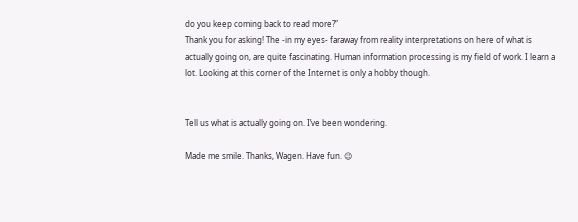do you keep coming back to read more?”
Thank you for asking! The -in my eyes- faraway from reality interpretations on here of what is actually going on, are quite fascinating. Human information processing is my field of work. I learn a lot. Looking at this corner of the Internet is only a hobby though.


Tell us what is actually going on. I’ve been wondering.

Made me smile. Thanks, Wagen. Have fun. 😉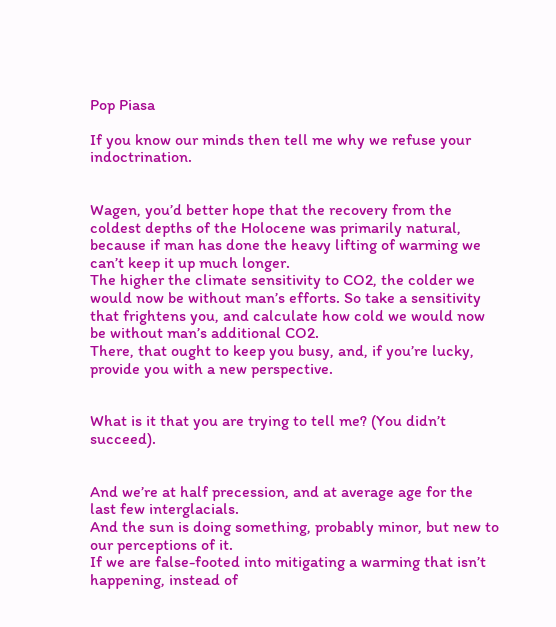Pop Piasa

If you know our minds then tell me why we refuse your indoctrination.


Wagen, you’d better hope that the recovery from the coldest depths of the Holocene was primarily natural, because if man has done the heavy lifting of warming we can’t keep it up much longer.
The higher the climate sensitivity to CO2, the colder we would now be without man’s efforts. So take a sensitivity that frightens you, and calculate how cold we would now be without man’s additional CO2.
There, that ought to keep you busy, and, if you’re lucky, provide you with a new perspective.


What is it that you are trying to tell me? (You didn’t succeed).


And we’re at half precession, and at average age for the last few interglacials.
And the sun is doing something, probably minor, but new to our perceptions of it.
If we are false-footed into mitigating a warming that isn’t happening, instead of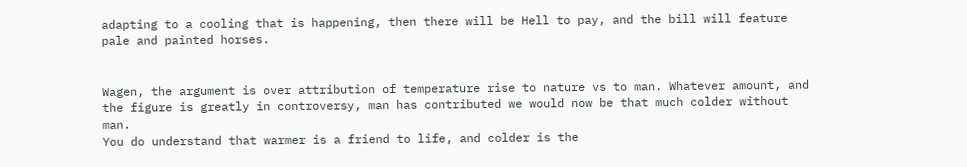adapting to a cooling that is happening, then there will be Hell to pay, and the bill will feature pale and painted horses.


Wagen, the argument is over attribution of temperature rise to nature vs to man. Whatever amount, and the figure is greatly in controversy, man has contributed we would now be that much colder without man.
You do understand that warmer is a friend to life, and colder is the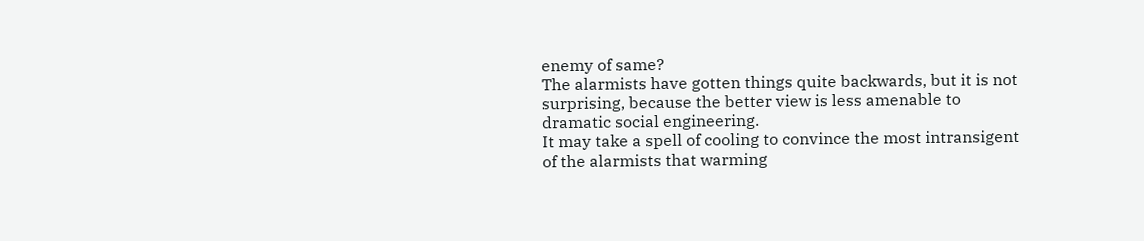enemy of same?
The alarmists have gotten things quite backwards, but it is not surprising, because the better view is less amenable to dramatic social engineering.
It may take a spell of cooling to convince the most intransigent of the alarmists that warming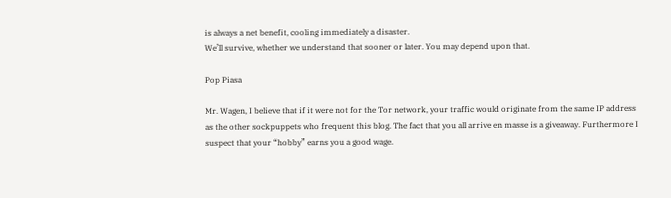is always a net benefit, cooling immediately a disaster.
We’ll survive, whether we understand that sooner or later. You may depend upon that.

Pop Piasa

Mr. Wagen, I believe that if it were not for the Tor network, your traffic would originate from the same IP address as the other sockpuppets who frequent this blog. The fact that you all arrive en masse is a giveaway. Furthermore I suspect that your “hobby” earns you a good wage.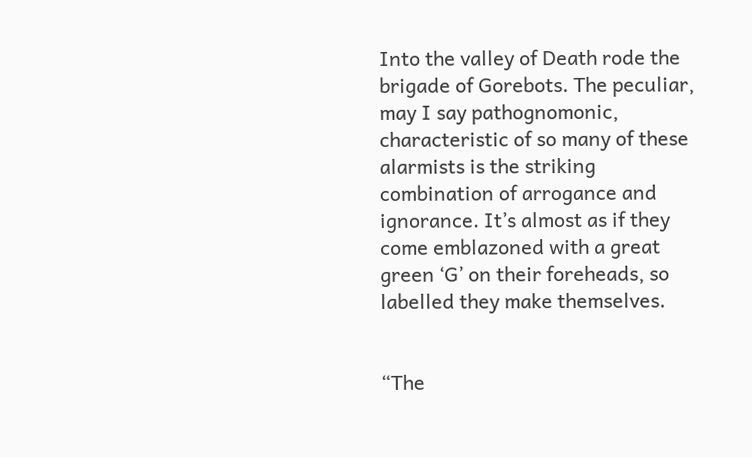Into the valley of Death rode the brigade of Gorebots. The peculiar, may I say pathognomonic, characteristic of so many of these alarmists is the striking combination of arrogance and ignorance. It’s almost as if they come emblazoned with a great green ‘G’ on their foreheads, so labelled they make themselves.


“The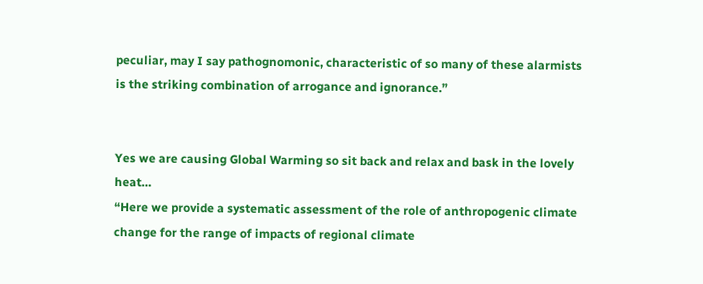peculiar, may I say pathognomonic, characteristic of so many of these alarmists is the striking combination of arrogance and ignorance.”


Yes we are causing Global Warming so sit back and relax and bask in the lovely heat…
“Here we provide a systematic assessment of the role of anthropogenic climate change for the range of impacts of regional climate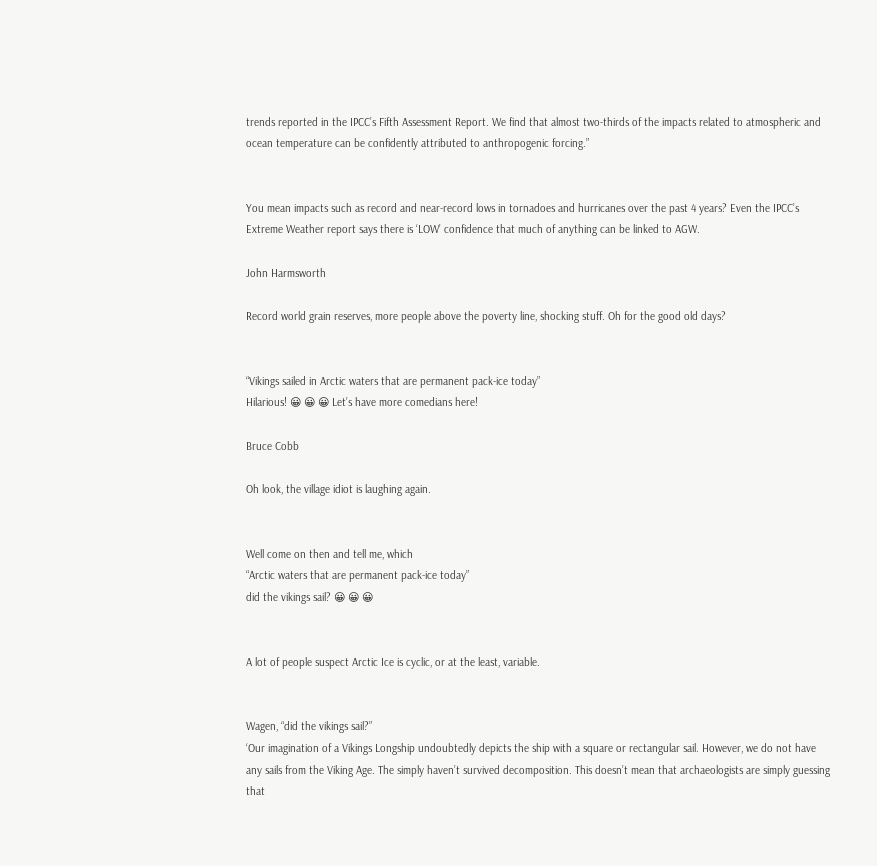trends reported in the IPCC’s Fifth Assessment Report. We find that almost two-thirds of the impacts related to atmospheric and ocean temperature can be confidently attributed to anthropogenic forcing.”


You mean impacts such as record and near-record lows in tornadoes and hurricanes over the past 4 years? Even the IPCC’s Extreme Weather report says there is ‘LOW’ confidence that much of anything can be linked to AGW.

John Harmsworth

Record world grain reserves, more people above the poverty line, shocking stuff. Oh for the good old days?


“Vikings sailed in Arctic waters that are permanent pack-ice today”
Hilarious! 😀 😀 😀 Let’s have more comedians here!

Bruce Cobb

Oh look, the village idiot is laughing again.


Well come on then and tell me, which
“Arctic waters that are permanent pack-ice today”
did the vikings sail? 😀 😀 😀


A lot of people suspect Arctic Ice is cyclic, or at the least, variable.


Wagen, “did the vikings sail?”
‘Our imagination of a Vikings Longship undoubtedly depicts the ship with a square or rectangular sail. However, we do not have any sails from the Viking Age. The simply haven’t survived decomposition. This doesn’t mean that archaeologists are simply guessing that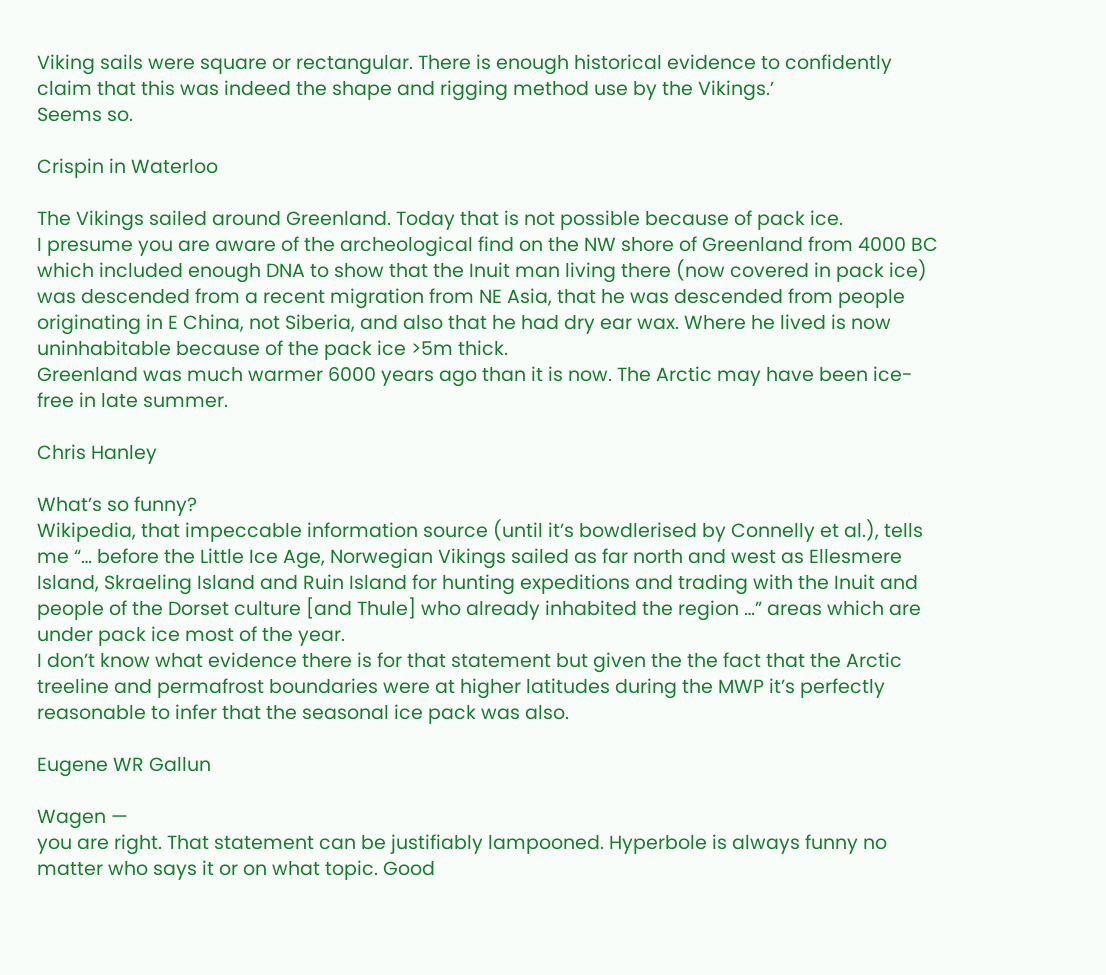Viking sails were square or rectangular. There is enough historical evidence to confidently claim that this was indeed the shape and rigging method use by the Vikings.’
Seems so.

Crispin in Waterloo

The Vikings sailed around Greenland. Today that is not possible because of pack ice.
I presume you are aware of the archeological find on the NW shore of Greenland from 4000 BC which included enough DNA to show that the Inuit man living there (now covered in pack ice) was descended from a recent migration from NE Asia, that he was descended from people originating in E China, not Siberia, and also that he had dry ear wax. Where he lived is now uninhabitable because of the pack ice >5m thick.
Greenland was much warmer 6000 years ago than it is now. The Arctic may have been ice-free in late summer.

Chris Hanley

What’s so funny?
Wikipedia, that impeccable information source (until it’s bowdlerised by Connelly et al.), tells me “… before the Little Ice Age, Norwegian Vikings sailed as far north and west as Ellesmere Island, Skraeling Island and Ruin Island for hunting expeditions and trading with the Inuit and people of the Dorset culture [and Thule] who already inhabited the region …” areas which are under pack ice most of the year.
I don’t know what evidence there is for that statement but given the the fact that the Arctic treeline and permafrost boundaries were at higher latitudes during the MWP it’s perfectly reasonable to infer that the seasonal ice pack was also.

Eugene WR Gallun

Wagen —
you are right. That statement can be justifiably lampooned. Hyperbole is always funny no matter who says it or on what topic. Good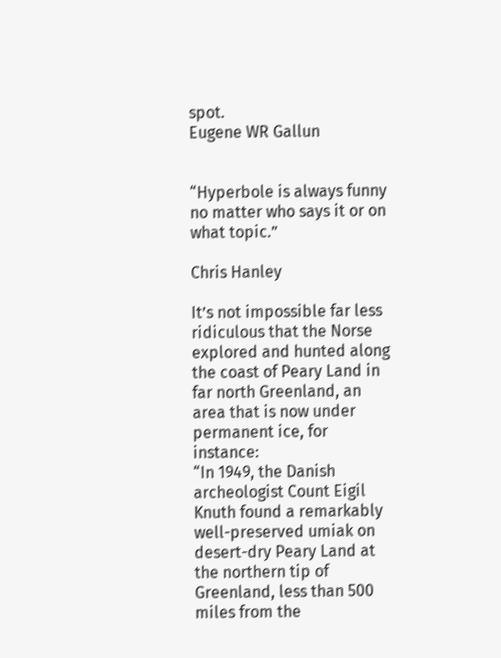spot.
Eugene WR Gallun


“Hyperbole is always funny no matter who says it or on what topic.”

Chris Hanley

It’s not impossible far less ridiculous that the Norse explored and hunted along the coast of Peary Land in far north Greenland, an area that is now under permanent ice, for instance:
“In 1949, the Danish archeologist Count Eigil Knuth found a remarkably well-preserved umiak on desert-dry Peary Land at the northern tip of Greenland, less than 500 miles from the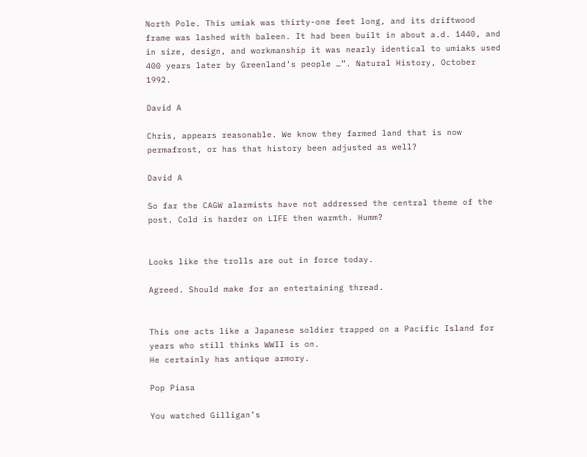North Pole. This umiak was thirty-one feet long, and its driftwood frame was lashed with baleen. It had been built in about a.d. 1440, and in size, design, and workmanship it was nearly identical to umiaks used 400 years later by Greenland’s people …”. Natural History, October 1992.

David A

Chris, appears reasonable. We know they farmed land that is now permafrost, or has that history been adjusted as well?

David A

So far the CAGW alarmists have not addressed the central theme of the post. Cold is harder on LIFE then warmth. Humm?


Looks like the trolls are out in force today.

Agreed. Should make for an entertaining thread.


This one acts like a Japanese soldier trapped on a Pacific Island for years who still thinks WWII is on.
He certainly has antique armory.

Pop Piasa

You watched Gilligan’s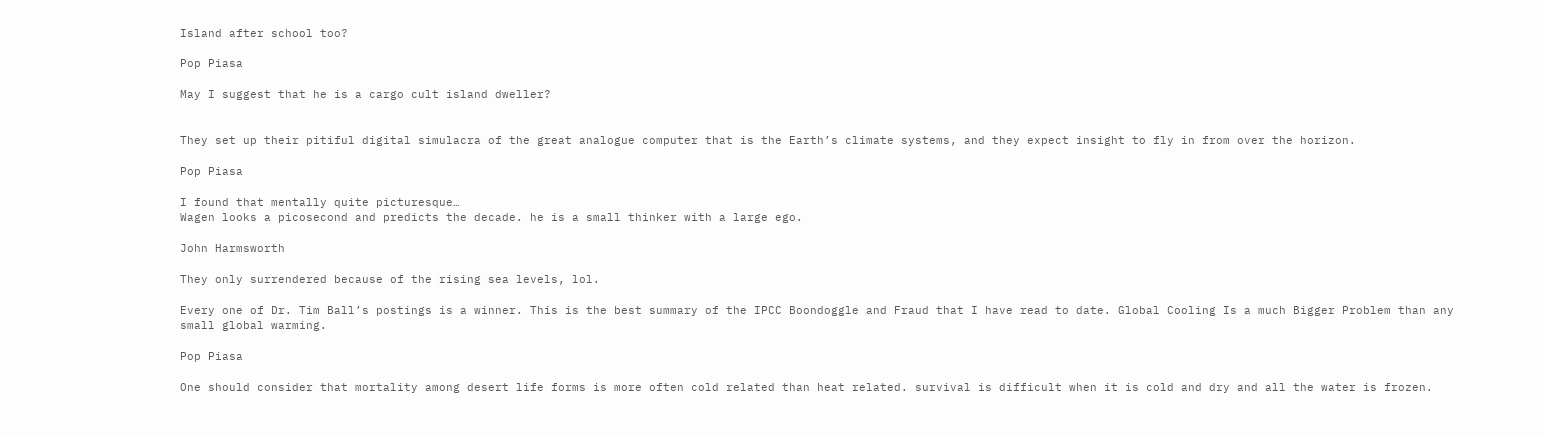Island after school too?

Pop Piasa

May I suggest that he is a cargo cult island dweller?


They set up their pitiful digital simulacra of the great analogue computer that is the Earth’s climate systems, and they expect insight to fly in from over the horizon.

Pop Piasa

I found that mentally quite picturesque…
Wagen looks a picosecond and predicts the decade. he is a small thinker with a large ego.

John Harmsworth

They only surrendered because of the rising sea levels, lol.

Every one of Dr. Tim Ball’s postings is a winner. This is the best summary of the IPCC Boondoggle and Fraud that I have read to date. Global Cooling Is a much Bigger Problem than any small global warming.

Pop Piasa

One should consider that mortality among desert life forms is more often cold related than heat related. survival is difficult when it is cold and dry and all the water is frozen.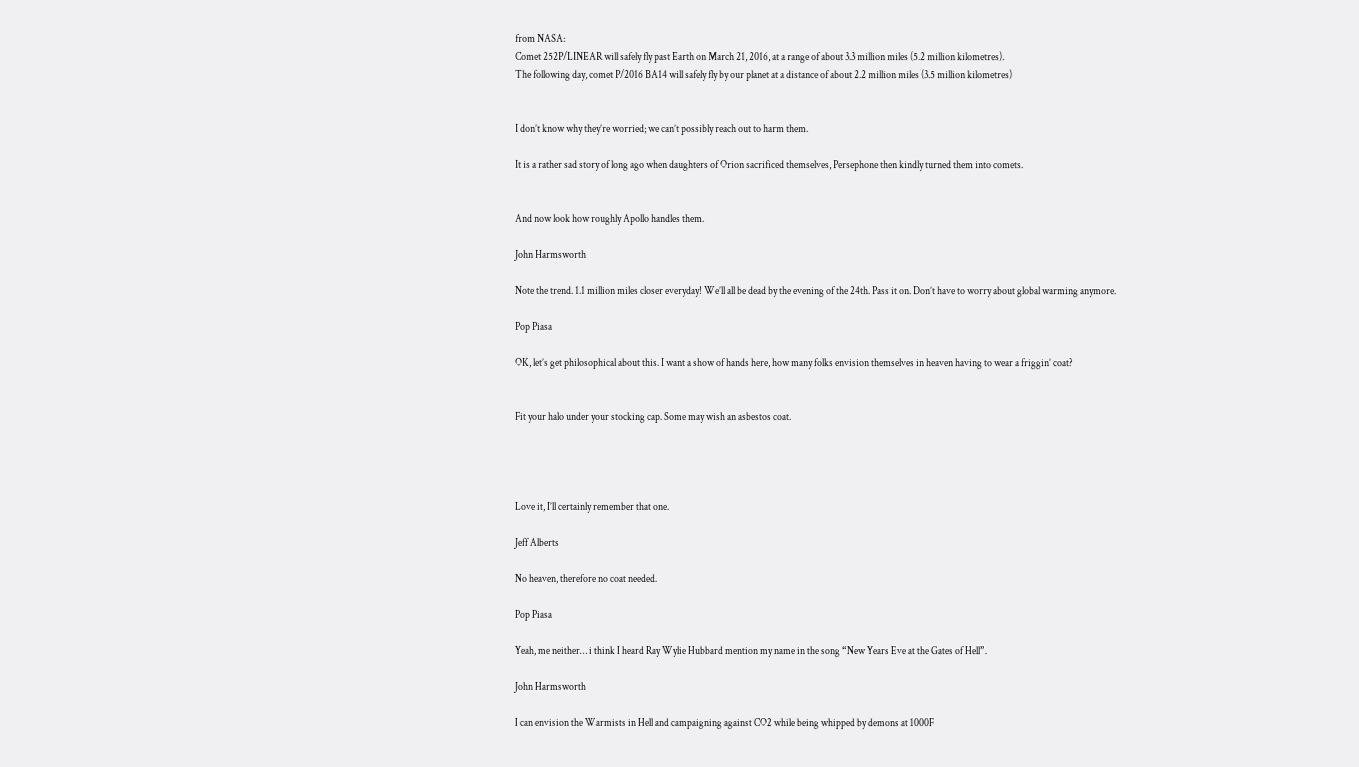from NASA:
Comet 252P/LINEAR will safely fly past Earth on March 21, 2016, at a range of about 3.3 million miles (5.2 million kilometres).
The following day, comet P/2016 BA14 will safely fly by our planet at a distance of about 2.2 million miles (3.5 million kilometres)


I don’t know why they’re worried; we can’t possibly reach out to harm them.

It is a rather sad story of long ago when daughters of Orion sacrificed themselves, Persephone then kindly turned them into comets.


And now look how roughly Apollo handles them.

John Harmsworth

Note the trend. 1.1 million miles closer everyday! We’ll all be dead by the evening of the 24th. Pass it on. Don’t have to worry about global warming anymore.

Pop Piasa

OK, let’s get philosophical about this. I want a show of hands here, how many folks envision themselves in heaven having to wear a friggin’ coat?


Fit your halo under your stocking cap. Some may wish an asbestos coat.




Love it, I’ll certainly remember that one.

Jeff Alberts

No heaven, therefore no coat needed.

Pop Piasa

Yeah, me neither… i think I heard Ray Wylie Hubbard mention my name in the song “New Years Eve at the Gates of Hell”.

John Harmsworth

I can envision the Warmists in Hell and campaigning against CO2 while being whipped by demons at 1000F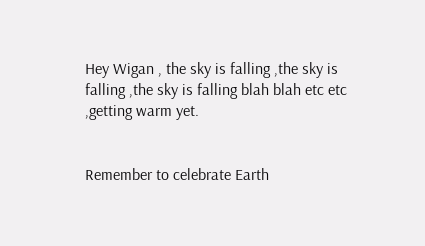Hey Wigan , the sky is falling ,the sky is falling ,the sky is falling blah blah etc etc ,getting warm yet.


Remember to celebrate Earth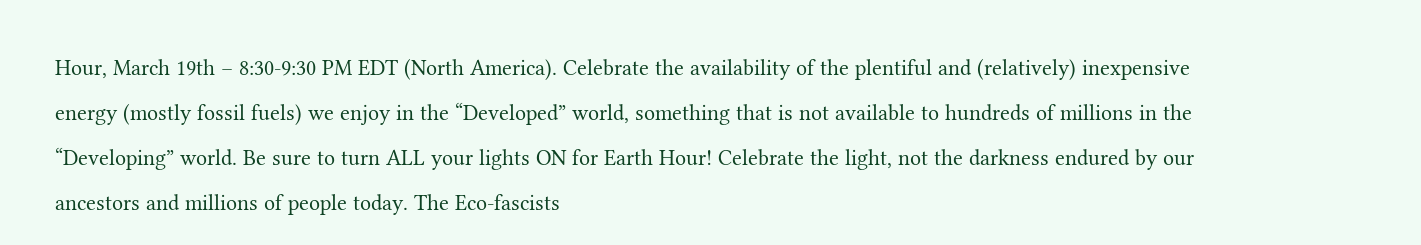Hour, March 19th – 8:30-9:30 PM EDT (North America). Celebrate the availability of the plentiful and (relatively) inexpensive energy (mostly fossil fuels) we enjoy in the “Developed” world, something that is not available to hundreds of millions in the “Developing” world. Be sure to turn ALL your lights ON for Earth Hour! Celebrate the light, not the darkness endured by our ancestors and millions of people today. The Eco-fascists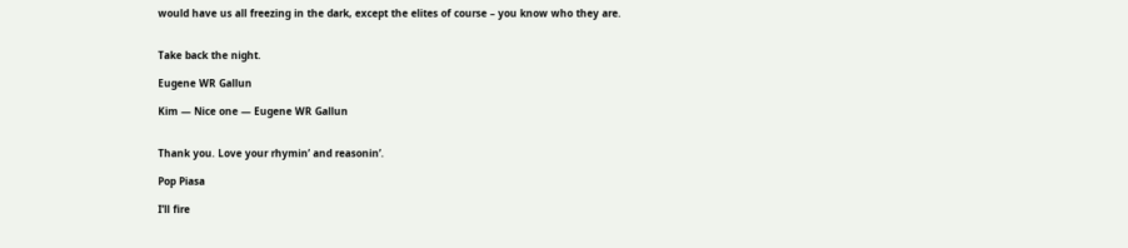would have us all freezing in the dark, except the elites of course – you know who they are.


Take back the night.

Eugene WR Gallun

Kim — Nice one — Eugene WR Gallun


Thank you. Love your rhymin’ and reasonin’.

Pop Piasa

I’ll fire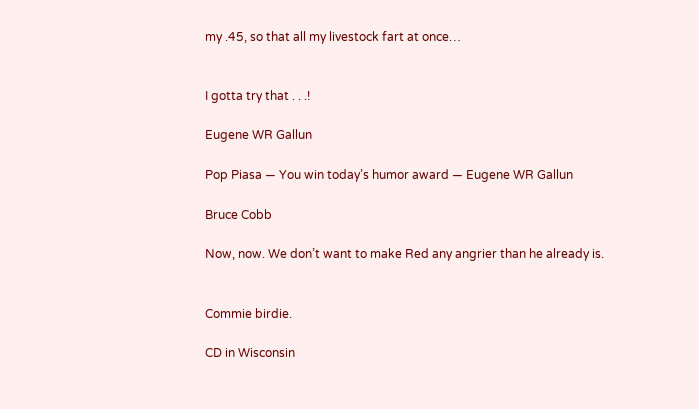my .45, so that all my livestock fart at once…


I gotta try that . . .!

Eugene WR Gallun

Pop Piasa — You win today’s humor award — Eugene WR Gallun

Bruce Cobb

Now, now. We don’t want to make Red any angrier than he already is.


Commie birdie.

CD in Wisconsin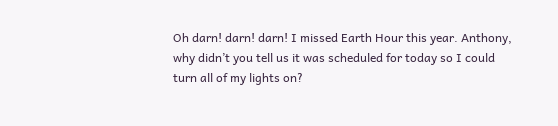Oh darn! darn! darn! I missed Earth Hour this year. Anthony, why didn’t you tell us it was scheduled for today so I could turn all of my lights on?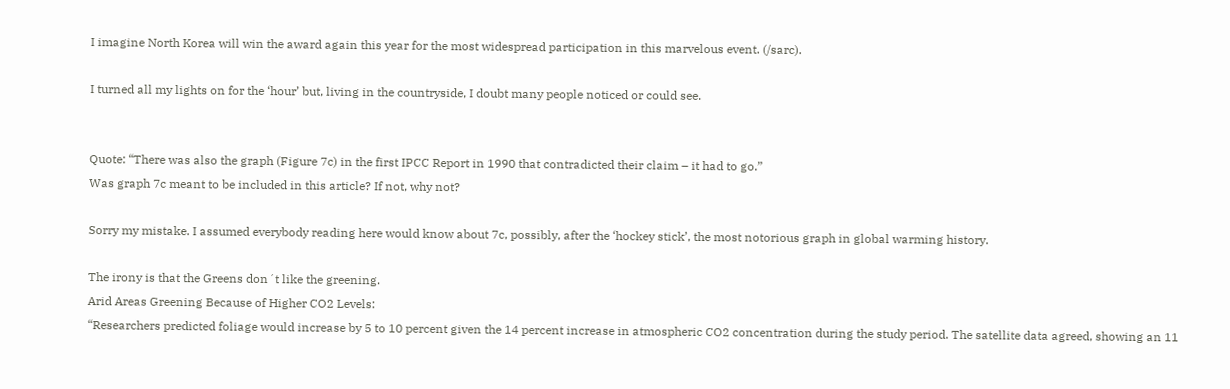I imagine North Korea will win the award again this year for the most widespread participation in this marvelous event. (/sarc).

I turned all my lights on for the ‘hour’ but, living in the countryside, I doubt many people noticed or could see.


Quote: “There was also the graph (Figure 7c) in the first IPCC Report in 1990 that contradicted their claim – it had to go.”
Was graph 7c meant to be included in this article? If not, why not?

Sorry my mistake. I assumed everybody reading here would know about 7c, possibly, after the ‘hockey stick’, the most notorious graph in global warming history.

The irony is that the Greens don´t like the greening.
Arid Areas Greening Because of Higher CO2 Levels:
“Researchers predicted foliage would increase by 5 to 10 percent given the 14 percent increase in atmospheric CO2 concentration during the study period. The satellite data agreed, showing an 11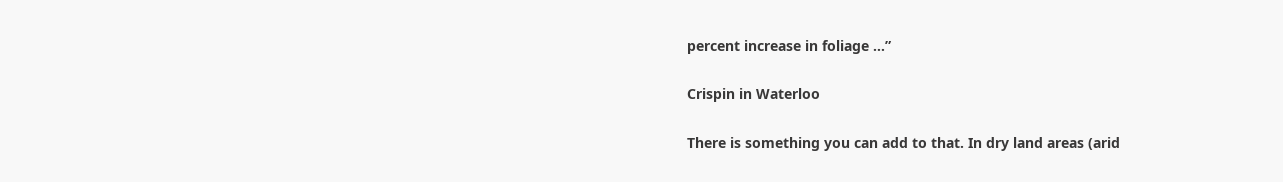percent increase in foliage …”

Crispin in Waterloo

There is something you can add to that. In dry land areas (arid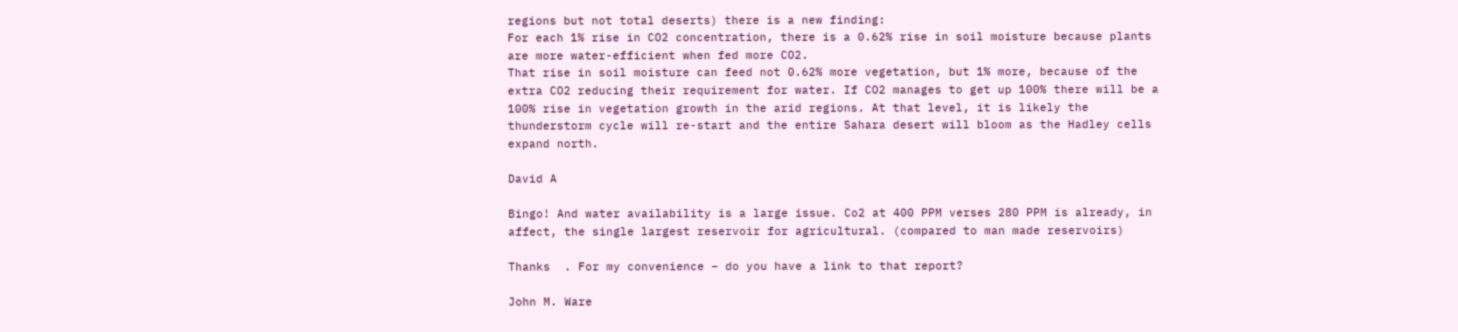regions but not total deserts) there is a new finding:
For each 1% rise in CO2 concentration, there is a 0.62% rise in soil moisture because plants are more water-efficient when fed more CO2.
That rise in soil moisture can feed not 0.62% more vegetation, but 1% more, because of the extra CO2 reducing their requirement for water. If CO2 manages to get up 100% there will be a 100% rise in vegetation growth in the arid regions. At that level, it is likely the thunderstorm cycle will re-start and the entire Sahara desert will bloom as the Hadley cells expand north.

David A

Bingo! And water availability is a large issue. Co2 at 400 PPM verses 280 PPM is already, in affect, the single largest reservoir for agricultural. (compared to man made reservoirs)

Thanks  . For my convenience – do you have a link to that report?

John M. Ware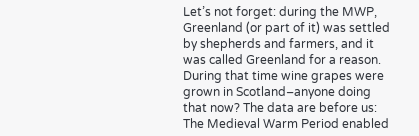Let’s not forget: during the MWP, Greenland (or part of it) was settled by shepherds and farmers, and it was called Greenland for a reason. During that time wine grapes were grown in Scotland–anyone doing that now? The data are before us: The Medieval Warm Period enabled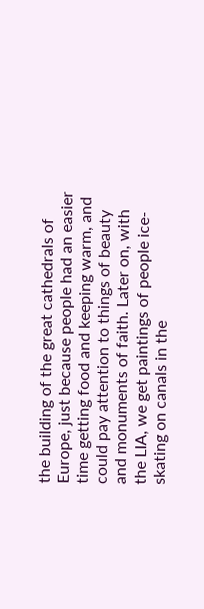the building of the great cathedrals of Europe, just because people had an easier time getting food and keeping warm, and could pay attention to things of beauty and monuments of faith. Later on, with the LIA, we get paintings of people ice-skating on canals in the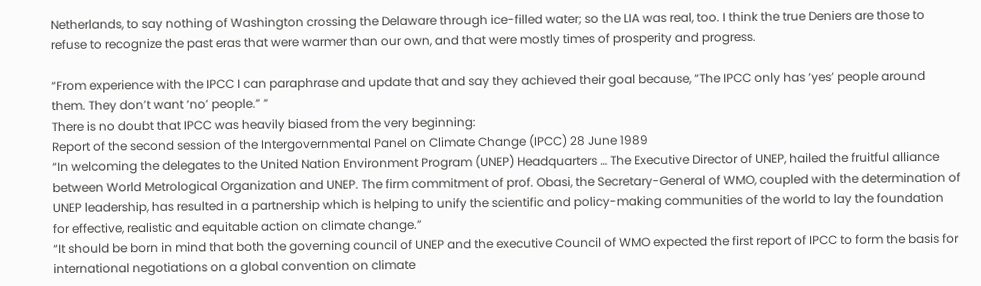Netherlands, to say nothing of Washington crossing the Delaware through ice-filled water; so the LIA was real, too. I think the true Deniers are those to refuse to recognize the past eras that were warmer than our own, and that were mostly times of prosperity and progress.

“From experience with the IPCC I can paraphrase and update that and say they achieved their goal because, “The IPCC only has ‘yes’ people around them. They don’t want ‘no’ people.” ”
There is no doubt that IPCC was heavily biased from the very beginning:
Report of the second session of the Intergovernmental Panel on Climate Change (IPCC) 28 June 1989
“In welcoming the delegates to the United Nation Environment Program (UNEP) Headquarters … The Executive Director of UNEP, hailed the fruitful alliance between World Metrological Organization and UNEP. The firm commitment of prof. Obasi, the Secretary-General of WMO, coupled with the determination of UNEP leadership, has resulted in a partnership which is helping to unify the scientific and policy-making communities of the world to lay the foundation for effective, realistic and equitable action on climate change.”
“It should be born in mind that both the governing council of UNEP and the executive Council of WMO expected the first report of IPCC to form the basis for international negotiations on a global convention on climate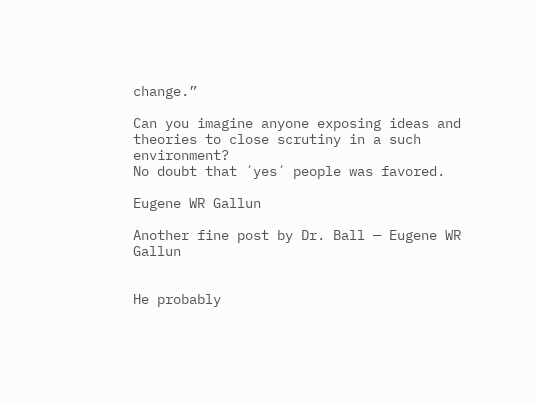change.”

Can you imagine anyone exposing ideas and theories to close scrutiny in a such environment?
No doubt that ´yes´ people was favored.

Eugene WR Gallun

Another fine post by Dr. Ball — Eugene WR Gallun


He probably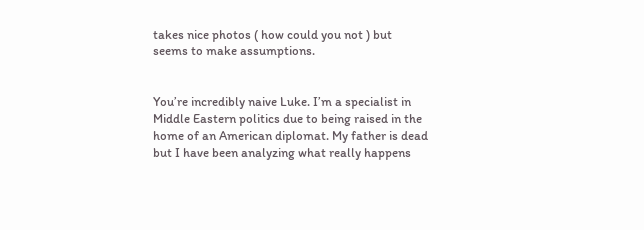takes nice photos ( how could you not ) but seems to make assumptions.


You’re incredibly naive Luke. I’m a specialist in Middle Eastern politics due to being raised in the home of an American diplomat. My father is dead but I have been analyzing what really happens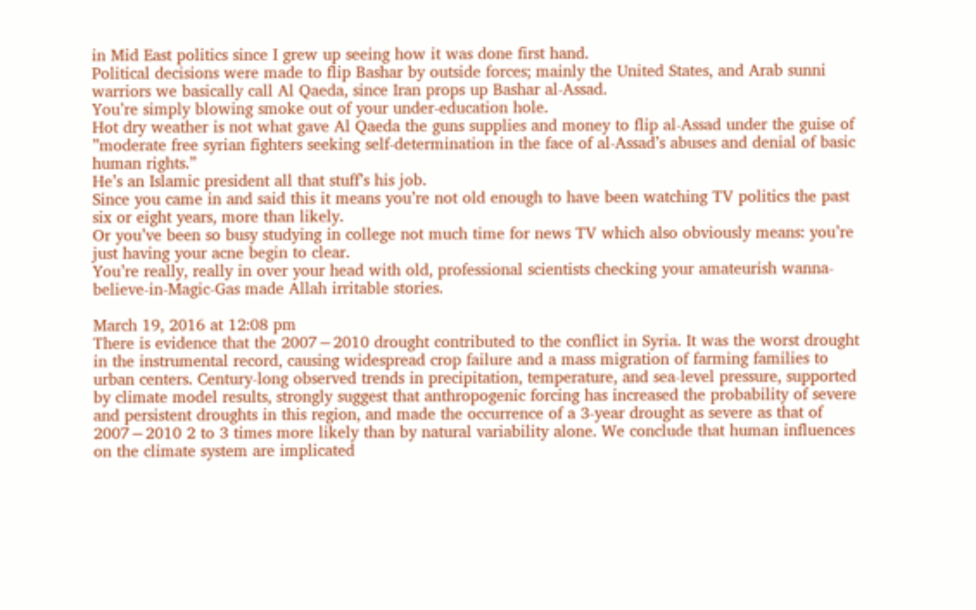in Mid East politics since I grew up seeing how it was done first hand.
Political decisions were made to flip Bashar by outside forces; mainly the United States, and Arab sunni warriors we basically call Al Qaeda, since Iran props up Bashar al-Assad.
You’re simply blowing smoke out of your under-education hole.
Hot dry weather is not what gave Al Qaeda the guns supplies and money to flip al-Assad under the guise of ”moderate free syrian fighters seeking self-determination in the face of al-Assad’s abuses and denial of basic human rights.”
He’s an Islamic president all that stuff’s his job.
Since you came in and said this it means you’re not old enough to have been watching TV politics the past six or eight years, more than likely.
Or you’ve been so busy studying in college not much time for news TV which also obviously means: you’re just having your acne begin to clear.
You’re really, really in over your head with old, professional scientists checking your amateurish wanna-believe-in-Magic-Gas made Allah irritable stories.

March 19, 2016 at 12:08 pm
There is evidence that the 2007−2010 drought contributed to the conflict in Syria. It was the worst drought in the instrumental record, causing widespread crop failure and a mass migration of farming families to urban centers. Century-long observed trends in precipitation, temperature, and sea-level pressure, supported by climate model results, strongly suggest that anthropogenic forcing has increased the probability of severe and persistent droughts in this region, and made the occurrence of a 3-year drought as severe as that of 2007−2010 2 to 3 times more likely than by natural variability alone. We conclude that human influences on the climate system are implicated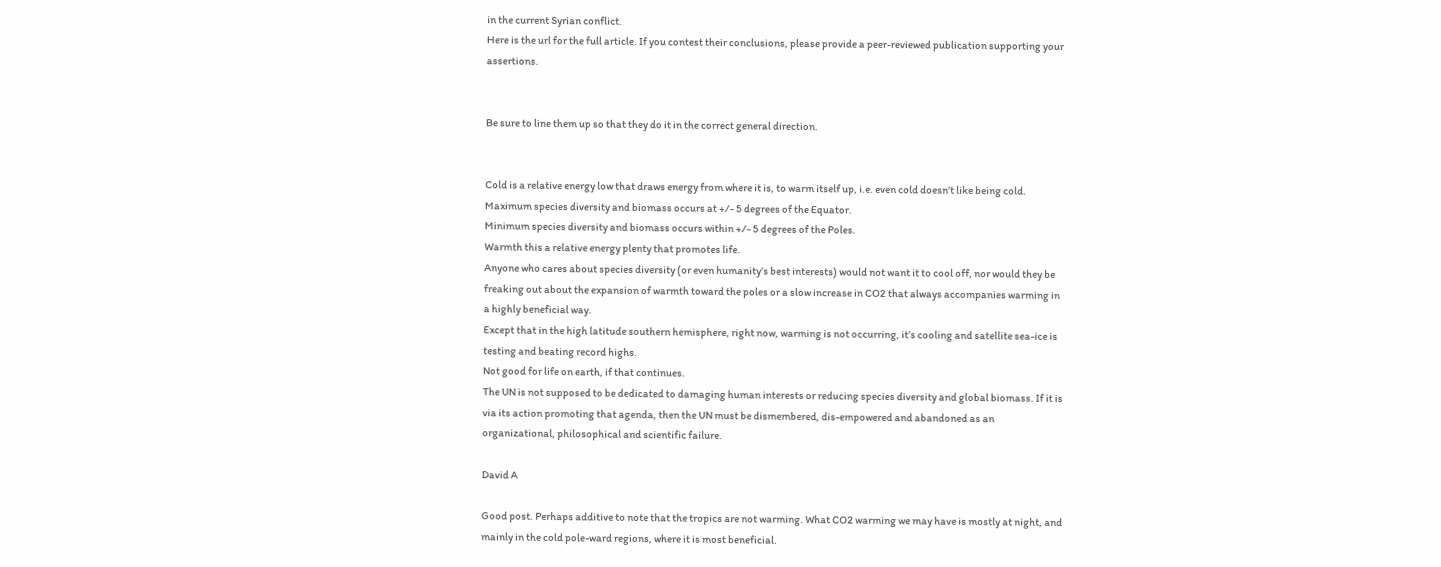in the current Syrian conflict.
Here is the url for the full article. If you contest their conclusions, please provide a peer-reviewed publication supporting your assertions.


Be sure to line them up so that they do it in the correct general direction.


Cold is a relative energy low that draws energy from where it is, to warm itself up, i.e. even cold doesn’t like being cold.
Maximum species diversity and biomass occurs at +/- 5 degrees of the Equator.
Minimum species diversity and biomass occurs within +/- 5 degrees of the Poles.
Warmth this a relative energy plenty that promotes life.
Anyone who cares about species diversity (or even humanity’s best interests) would not want it to cool off, nor would they be freaking out about the expansion of warmth toward the poles or a slow increase in CO2 that always accompanies warming in a highly beneficial way.
Except that in the high latitude southern hemisphere, right now, warming is not occurring, it’s cooling and satellite sea-ice is testing and beating record highs.
Not good for life on earth, if that continues.
The UN is not supposed to be dedicated to damaging human interests or reducing species diversity and global biomass. If it is via its action promoting that agenda, then the UN must be dismembered, dis-empowered and abandoned as an organizational, philosophical and scientific failure.

David A

Good post. Perhaps additive to note that the tropics are not warming. What CO2 warming we may have is mostly at night, and mainly in the cold pole-ward regions, where it is most beneficial.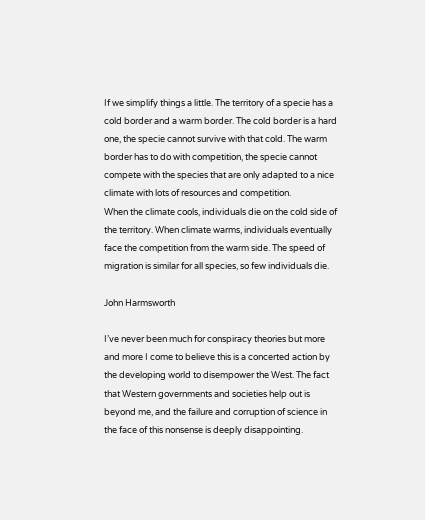If we simplify things a little. The territory of a specie has a cold border and a warm border. The cold border is a hard one, the specie cannot survive with that cold. The warm border has to do with competition, the specie cannot compete with the species that are only adapted to a nice climate with lots of resources and competition.
When the climate cools, individuals die on the cold side of the territory. When climate warms, individuals eventually face the competition from the warm side. The speed of migration is similar for all species, so few individuals die.

John Harmsworth

I’ve never been much for conspiracy theories but more and more I come to believe this is a concerted action by the developing world to disempower the West. The fact that Western governments and societies help out is beyond me, and the failure and corruption of science in the face of this nonsense is deeply disappointing.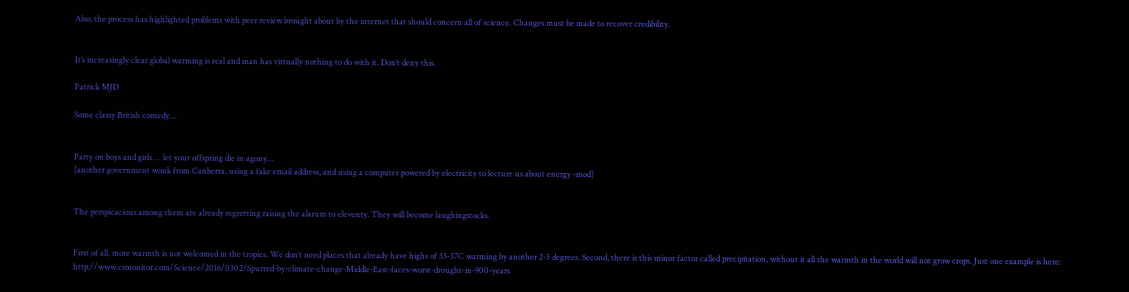Also, the process has highlighted problems with peer review brought about by the internet that should concern all of science. Changes must be made to recover credibility.


It’s increasingly clear global warming is real and man has virtually nothing to do with it. Don’t deny this.

Patrick MJD

Some classy British comedy…


Party on boys and girls … let your offspring die in agony…
[another government wonk from Canberra, using a fake email address, and using a computer powered by electricity to lecture us about energy -mod]


The perspicacious among them are already regretting raising the alarum to eleventy. They will become laughingstocks.


First of all, more warmth is not welcomed in the tropics. We don’t need places that already have highs of 33-37C warming by another 2-3 degrees. Second, there is this minor factor called precipitation, without it all the warmth in the world will not grow crops. Just one example is here: http://www.csmonitor.com/Science/2016/0302/Spurred-by-climate-change-Middle-East-faces-worst-drought-in-900-years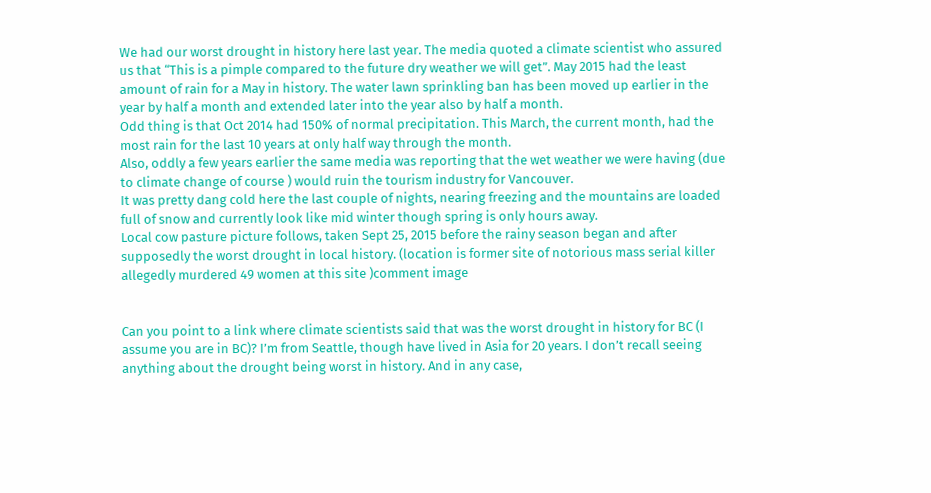We had our worst drought in history here last year. The media quoted a climate scientist who assured us that “This is a pimple compared to the future dry weather we will get”. May 2015 had the least amount of rain for a May in history. The water lawn sprinkling ban has been moved up earlier in the year by half a month and extended later into the year also by half a month.
Odd thing is that Oct 2014 had 150% of normal precipitation. This March, the current month, had the most rain for the last 10 years at only half way through the month.
Also, oddly a few years earlier the same media was reporting that the wet weather we were having (due to climate change of course ) would ruin the tourism industry for Vancouver.
It was pretty dang cold here the last couple of nights, nearing freezing and the mountains are loaded full of snow and currently look like mid winter though spring is only hours away.
Local cow pasture picture follows, taken Sept 25, 2015 before the rainy season began and after supposedly the worst drought in local history. (location is former site of notorious mass serial killer allegedly murdered 49 women at this site )comment image


Can you point to a link where climate scientists said that was the worst drought in history for BC (I assume you are in BC)? I’m from Seattle, though have lived in Asia for 20 years. I don’t recall seeing anything about the drought being worst in history. And in any case,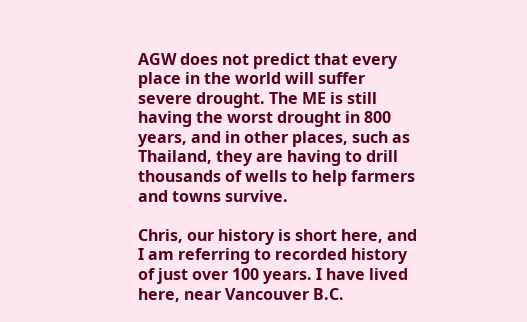AGW does not predict that every place in the world will suffer severe drought. The ME is still having the worst drought in 800 years, and in other places, such as Thailand, they are having to drill thousands of wells to help farmers and towns survive.

Chris, our history is short here, and I am referring to recorded history of just over 100 years. I have lived here, near Vancouver B.C.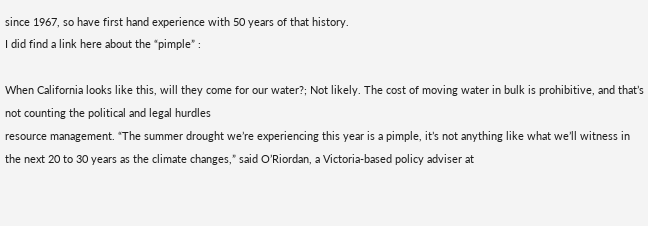since 1967, so have first hand experience with 50 years of that history.
I did find a link here about the “pimple” :

When California looks like this, will they come for our water?; Not likely. The cost of moving water in bulk is prohibitive, and that’s not counting the political and legal hurdles
resource management. “The summer drought we’re experiencing this year is a pimple, it’s not anything like what we’ll witness in the next 20 to 30 years as the climate changes,” said O’Riordan, a Victoria-based policy adviser at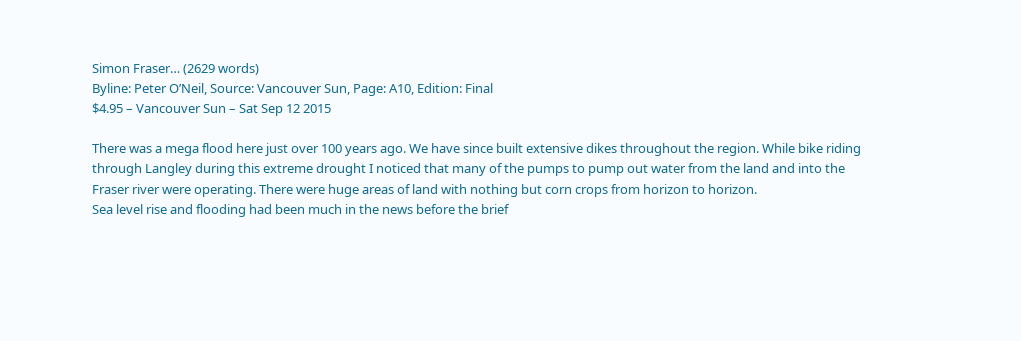Simon Fraser… (2629 words)
Byline: Peter O’Neil, Source: Vancouver Sun, Page: A10, Edition: Final
$4.95 – Vancouver Sun – Sat Sep 12 2015

There was a mega flood here just over 100 years ago. We have since built extensive dikes throughout the region. While bike riding through Langley during this extreme drought I noticed that many of the pumps to pump out water from the land and into the Fraser river were operating. There were huge areas of land with nothing but corn crops from horizon to horizon.
Sea level rise and flooding had been much in the news before the brief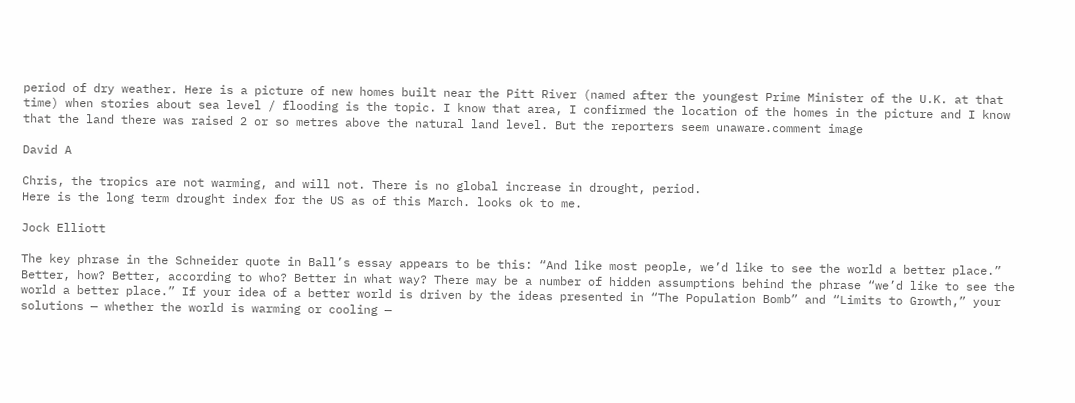period of dry weather. Here is a picture of new homes built near the Pitt River (named after the youngest Prime Minister of the U.K. at that time) when stories about sea level / flooding is the topic. I know that area, I confirmed the location of the homes in the picture and I know that the land there was raised 2 or so metres above the natural land level. But the reporters seem unaware.comment image

David A

Chris, the tropics are not warming, and will not. There is no global increase in drought, period.
Here is the long term drought index for the US as of this March. looks ok to me.

Jock Elliott

The key phrase in the Schneider quote in Ball’s essay appears to be this: “And like most people, we’d like to see the world a better place.”
Better, how? Better, according to who? Better in what way? There may be a number of hidden assumptions behind the phrase “we’d like to see the world a better place.” If your idea of a better world is driven by the ideas presented in “The Population Bomb” and “Limits to Growth,” your solutions — whether the world is warming or cooling —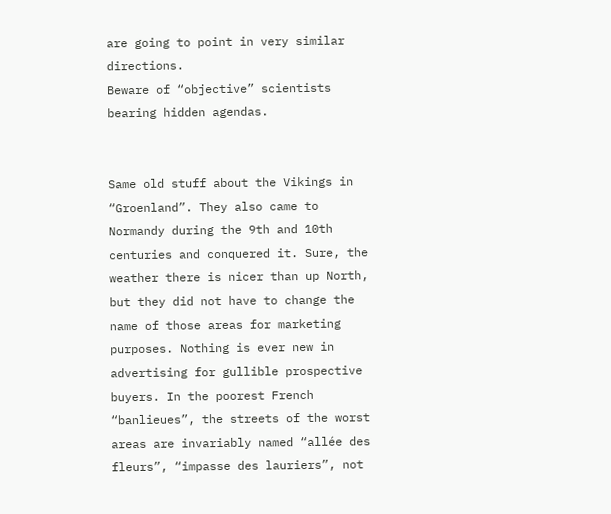are going to point in very similar directions.
Beware of “objective” scientists bearing hidden agendas.


Same old stuff about the Vikings in “Groenland”. They also came to Normandy during the 9th and 10th centuries and conquered it. Sure, the weather there is nicer than up North, but they did not have to change the name of those areas for marketing purposes. Nothing is ever new in advertising for gullible prospective buyers. In the poorest French “banlieues”, the streets of the worst areas are invariably named “allée des fleurs”, “impasse des lauriers”, not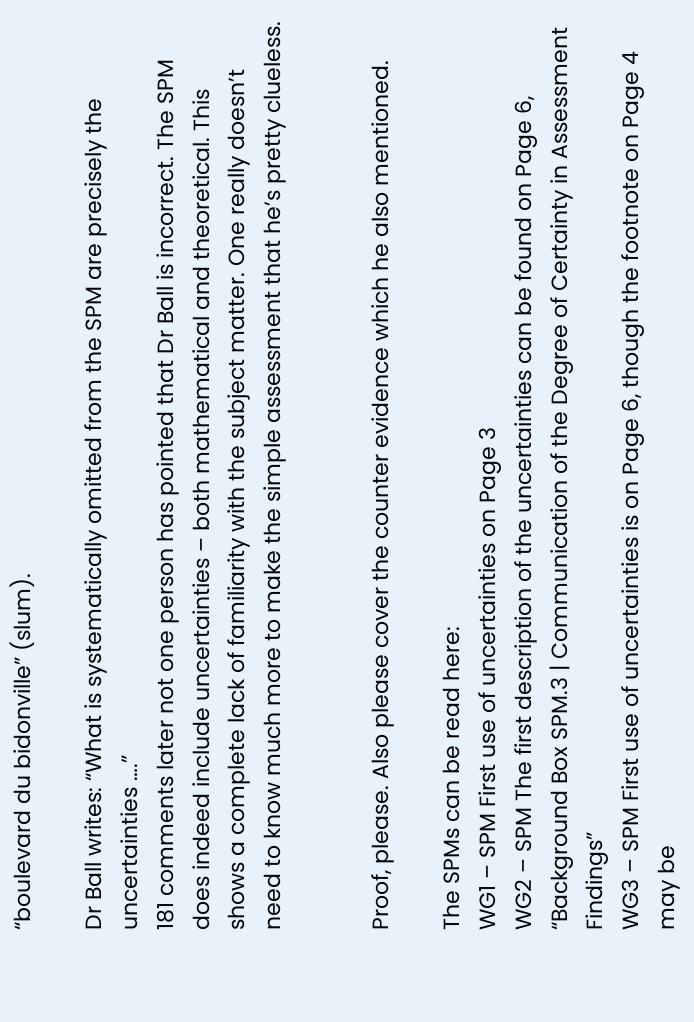“boulevard du bidonville” (slum).

Dr Ball writes: “What is systematically omitted from the SPM are precisely the uncertainties ….”
181 comments later not one person has pointed that Dr Ball is incorrect. The SPM does indeed include uncertainties – both mathematical and theoretical. This shows a complete lack of familiarity with the subject matter. One really doesn’t need to know much more to make the simple assessment that he’s pretty clueless.


Proof, please. Also please cover the counter evidence which he also mentioned.

The SPMs can be read here:
WG1 – SPM First use of uncertainties on Page 3
WG2 – SPM The first description of the uncertainties can be found on Page 6, “Background Box SPM.3 | Communication of the Degree of Certainty in Assessment Findings”
WG3 – SPM First use of uncertainties is on Page 6, though the footnote on Page 4 may be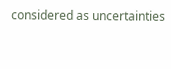considered as uncertainties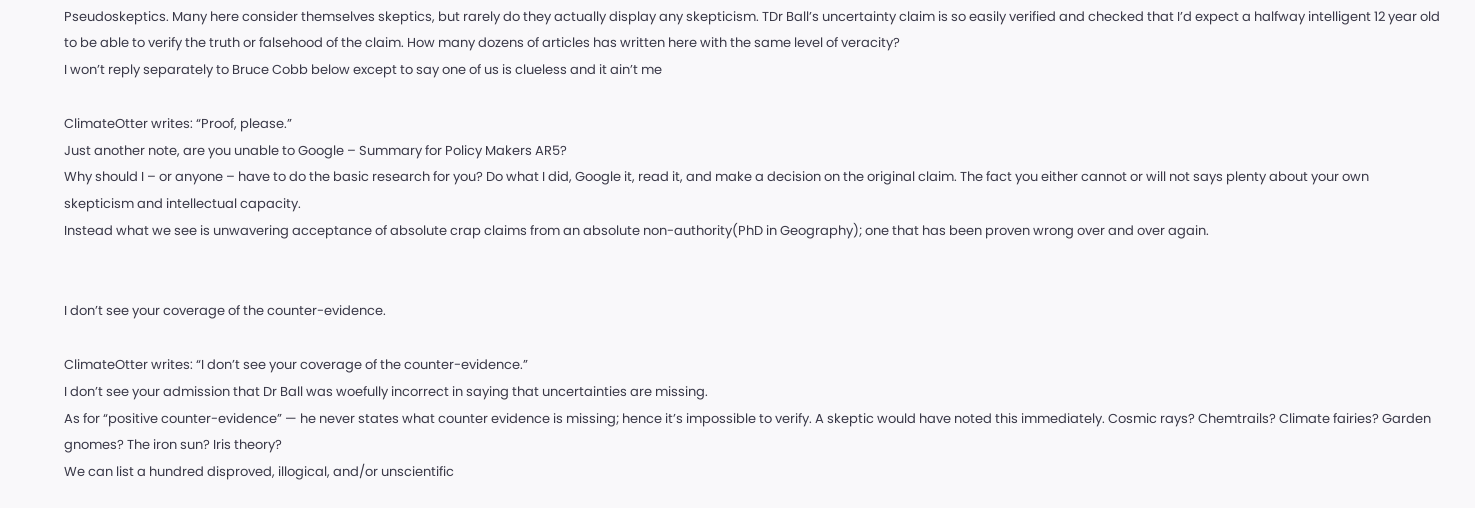Pseudoskeptics. Many here consider themselves skeptics, but rarely do they actually display any skepticism. TDr Ball’s uncertainty claim is so easily verified and checked that I’d expect a halfway intelligent 12 year old to be able to verify the truth or falsehood of the claim. How many dozens of articles has written here with the same level of veracity?
I won’t reply separately to Bruce Cobb below except to say one of us is clueless and it ain’t me

ClimateOtter writes: “Proof, please.”
Just another note, are you unable to Google – Summary for Policy Makers AR5?
Why should I – or anyone – have to do the basic research for you? Do what I did, Google it, read it, and make a decision on the original claim. The fact you either cannot or will not says plenty about your own skepticism and intellectual capacity.
Instead what we see is unwavering acceptance of absolute crap claims from an absolute non-authority(PhD in Geography); one that has been proven wrong over and over again.


I don’t see your coverage of the counter-evidence.

ClimateOtter writes: “I don’t see your coverage of the counter-evidence.”
I don’t see your admission that Dr Ball was woefully incorrect in saying that uncertainties are missing.
As for “positive counter-evidence” — he never states what counter evidence is missing; hence it’s impossible to verify. A skeptic would have noted this immediately. Cosmic rays? Chemtrails? Climate fairies? Garden gnomes? The iron sun? Iris theory?
We can list a hundred disproved, illogical, and/or unscientific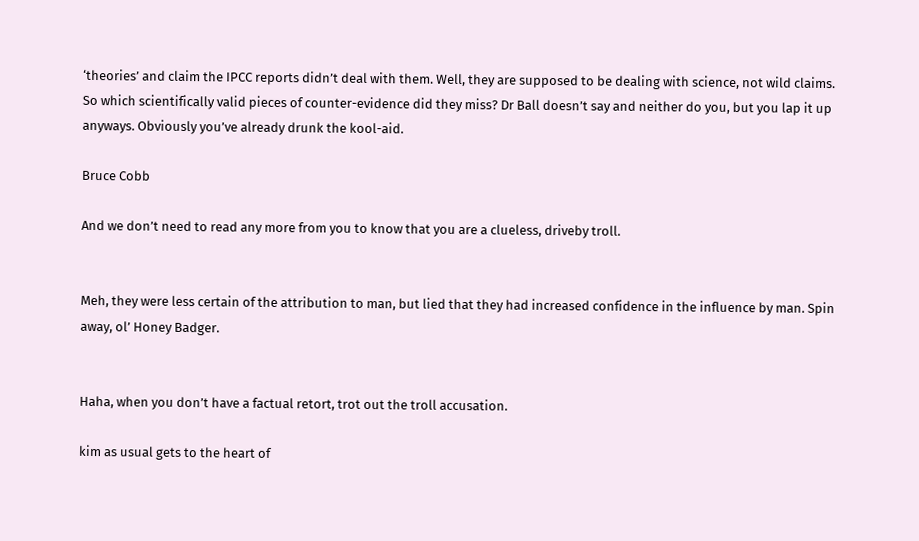‘theories’ and claim the IPCC reports didn’t deal with them. Well, they are supposed to be dealing with science, not wild claims. So which scientifically valid pieces of counter-evidence did they miss? Dr Ball doesn’t say and neither do you, but you lap it up anyways. Obviously you’ve already drunk the kool-aid.

Bruce Cobb

And we don’t need to read any more from you to know that you are a clueless, driveby troll.


Meh, they were less certain of the attribution to man, but lied that they had increased confidence in the influence by man. Spin away, ol’ Honey Badger.


Haha, when you don’t have a factual retort, trot out the troll accusation.

kim as usual gets to the heart of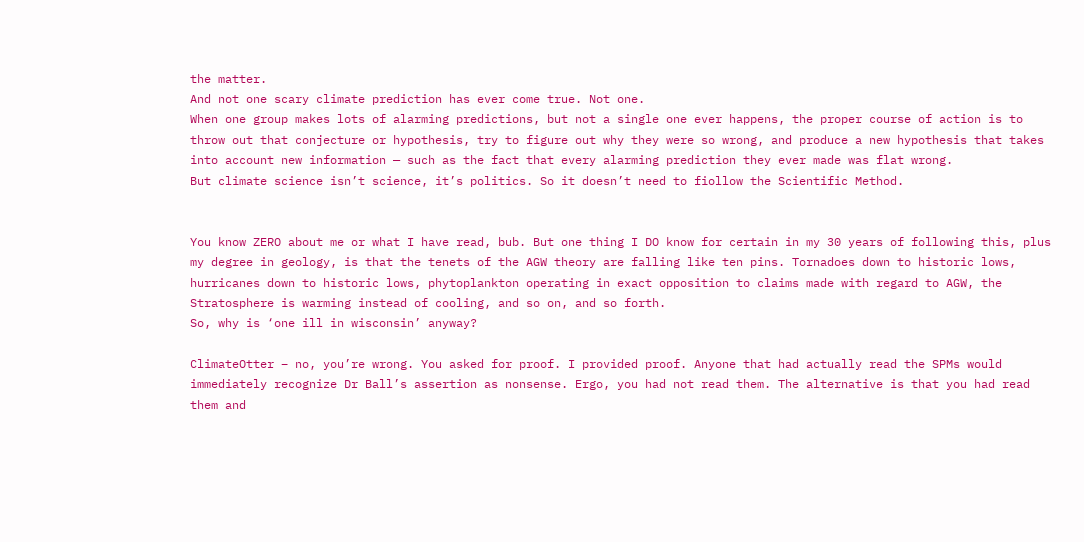the matter.
And not one scary climate prediction has ever come true. Not one.
When one group makes lots of alarming predictions, but not a single one ever happens, the proper course of action is to throw out that conjecture or hypothesis, try to figure out why they were so wrong, and produce a new hypothesis that takes into account new information — such as the fact that every alarming prediction they ever made was flat wrong.
But climate science isn’t science, it’s politics. So it doesn’t need to fiollow the Scientific Method.


You know ZERO about me or what I have read, bub. But one thing I DO know for certain in my 30 years of following this, plus my degree in geology, is that the tenets of the AGW theory are falling like ten pins. Tornadoes down to historic lows, hurricanes down to historic lows, phytoplankton operating in exact opposition to claims made with regard to AGW, the Stratosphere is warming instead of cooling, and so on, and so forth.
So, why is ‘one ill in wisconsin’ anyway?

ClimateOtter – no, you’re wrong. You asked for proof. I provided proof. Anyone that had actually read the SPMs would immediately recognize Dr Ball’s assertion as nonsense. Ergo, you had not read them. The alternative is that you had read them and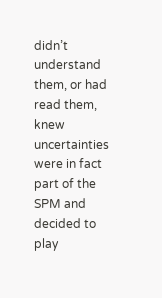didn’t understand them, or had read them, knew uncertainties were in fact part of the SPM and decided to play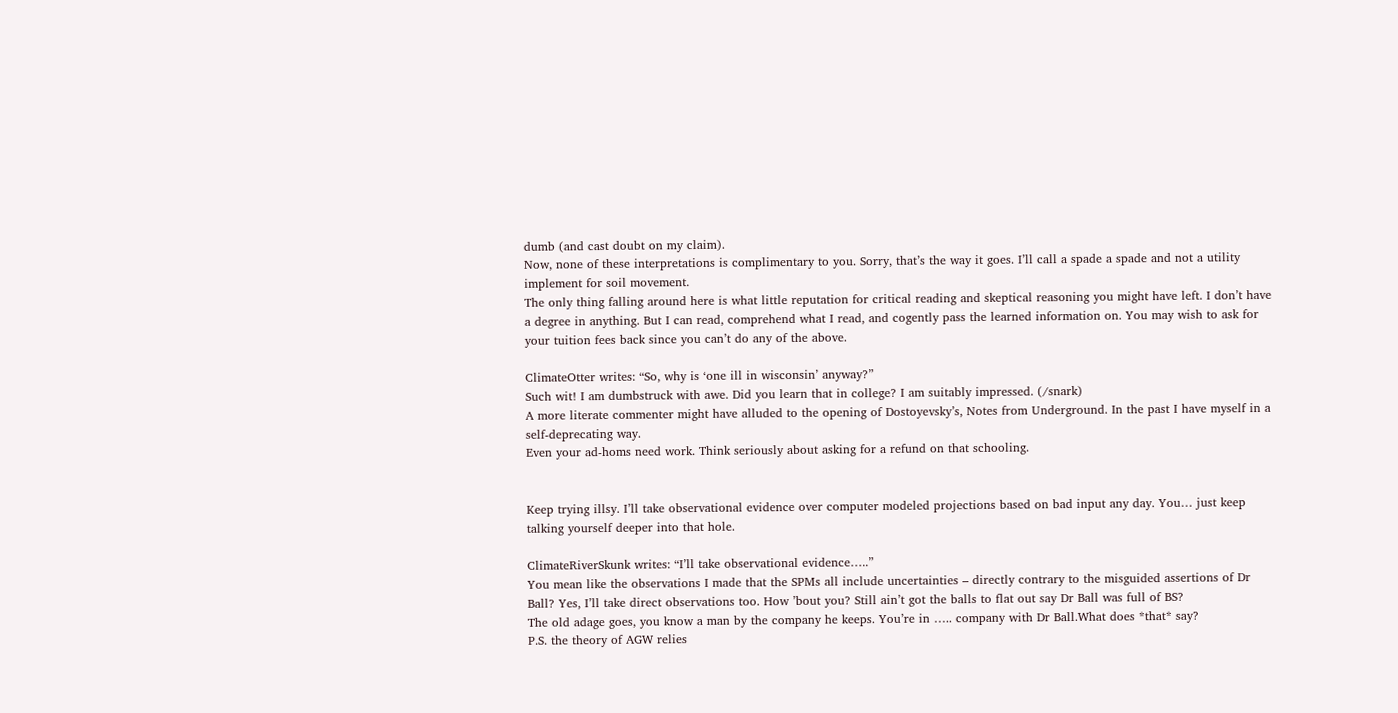dumb (and cast doubt on my claim).
Now, none of these interpretations is complimentary to you. Sorry, that’s the way it goes. I’ll call a spade a spade and not a utility implement for soil movement.
The only thing falling around here is what little reputation for critical reading and skeptical reasoning you might have left. I don’t have a degree in anything. But I can read, comprehend what I read, and cogently pass the learned information on. You may wish to ask for your tuition fees back since you can’t do any of the above.

ClimateOtter writes: “So, why is ‘one ill in wisconsin’ anyway?”
Such wit! I am dumbstruck with awe. Did you learn that in college? I am suitably impressed. (/snark)
A more literate commenter might have alluded to the opening of Dostoyevsky’s, Notes from Underground. In the past I have myself in a self-deprecating way.
Even your ad-homs need work. Think seriously about asking for a refund on that schooling.


Keep trying illsy. I’ll take observational evidence over computer modeled projections based on bad input any day. You… just keep talking yourself deeper into that hole.

ClimateRiverSkunk writes: “I’ll take observational evidence…..”
You mean like the observations I made that the SPMs all include uncertainties – directly contrary to the misguided assertions of Dr Ball? Yes, I’ll take direct observations too. How ’bout you? Still ain’t got the balls to flat out say Dr Ball was full of BS?
The old adage goes, you know a man by the company he keeps. You’re in ….. company with Dr Ball.What does *that* say?
P.S. the theory of AGW relies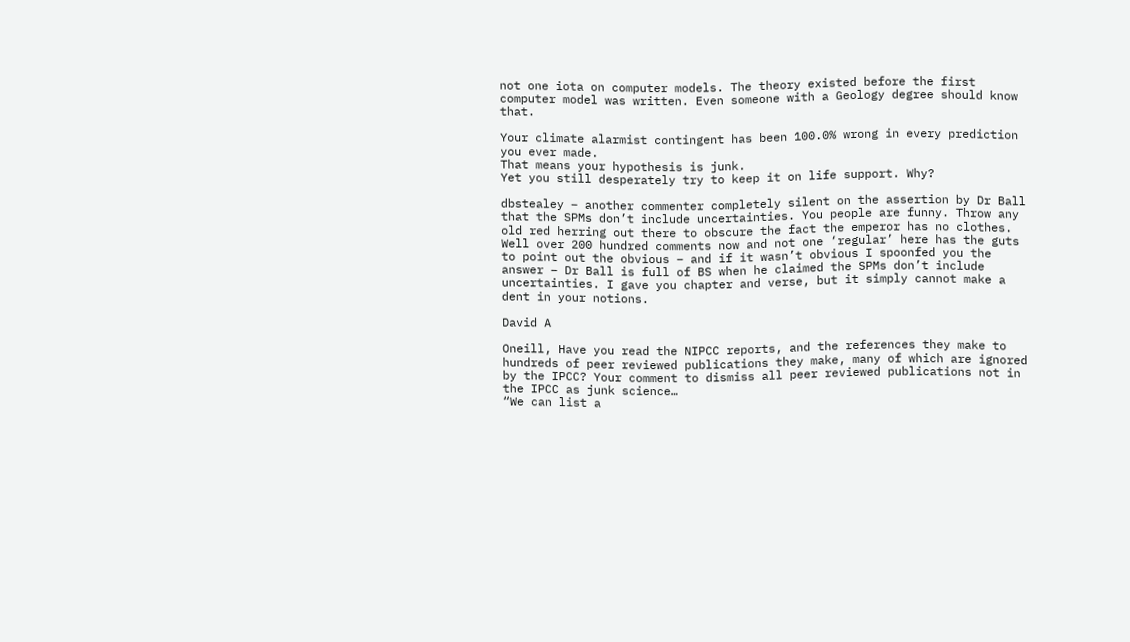not one iota on computer models. The theory existed before the first computer model was written. Even someone with a Geology degree should know that.

Your climate alarmist contingent has been 100.0% wrong in every prediction you ever made.
That means your hypothesis is junk.
Yet you still desperately try to keep it on life support. Why?

dbstealey – another commenter completely silent on the assertion by Dr Ball that the SPMs don’t include uncertainties. You people are funny. Throw any old red herring out there to obscure the fact the emperor has no clothes.
Well over 200 hundred comments now and not one ‘regular’ here has the guts to point out the obvious – and if it wasn’t obvious I spoonfed you the answer – Dr Ball is full of BS when he claimed the SPMs don’t include uncertainties. I gave you chapter and verse, but it simply cannot make a dent in your notions.

David A

Oneill, Have you read the NIPCC reports, and the references they make to hundreds of peer reviewed publications they make, many of which are ignored by the IPCC? Your comment to dismiss all peer reviewed publications not in the IPCC as junk science…
“We can list a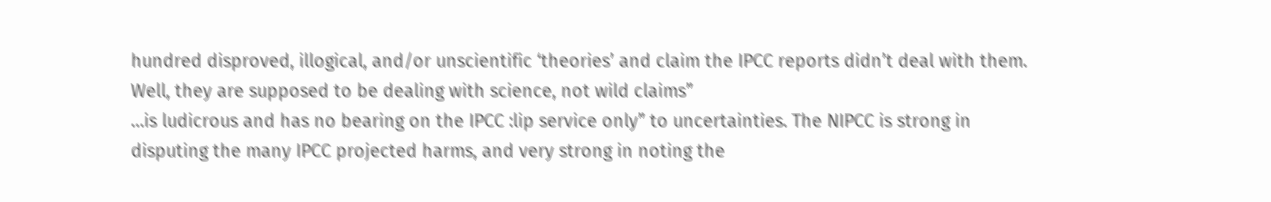hundred disproved, illogical, and/or unscientific ‘theories’ and claim the IPCC reports didn’t deal with them. Well, they are supposed to be dealing with science, not wild claims”
…is ludicrous and has no bearing on the IPCC :lip service only” to uncertainties. The NIPCC is strong in disputing the many IPCC projected harms, and very strong in noting the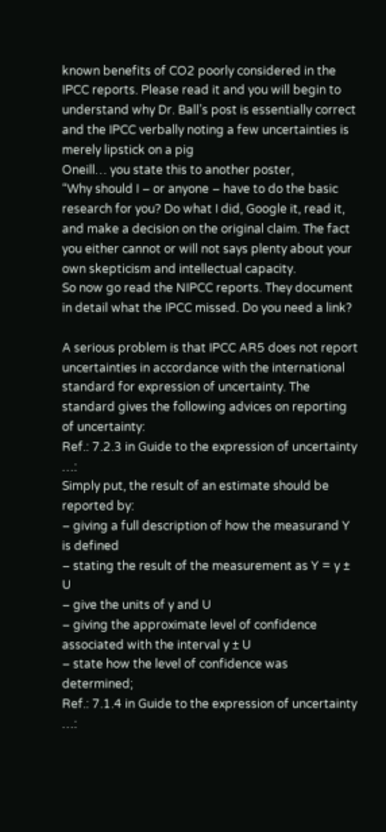known benefits of CO2 poorly considered in the IPCC reports. Please read it and you will begin to understand why Dr. Ball’s post is essentially correct and the IPCC verbally noting a few uncertainties is merely lipstick on a pig
Oneill… you state this to another poster,
“Why should I – or anyone – have to do the basic research for you? Do what I did, Google it, read it, and make a decision on the original claim. The fact you either cannot or will not says plenty about your own skepticism and intellectual capacity.
So now go read the NIPCC reports. They document in detail what the IPCC missed. Do you need a link?

A serious problem is that IPCC AR5 does not report uncertainties in accordance with the international standard for expression of uncertainty. The standard gives the following advices on reporting of uncertainty:
Ref.: 7.2.3 in Guide to the expression of uncertainty …:
Simply put, the result of an estimate should be reported by:
– giving a full description of how the measurand Y is defined
– stating the result of the measurement as Y = y ± U
– give the units of y and U
– giving the approximate level of confidence associated with the interval y ± U
– state how the level of confidence was determined;
Ref.: 7.1.4 in Guide to the expression of uncertainty …: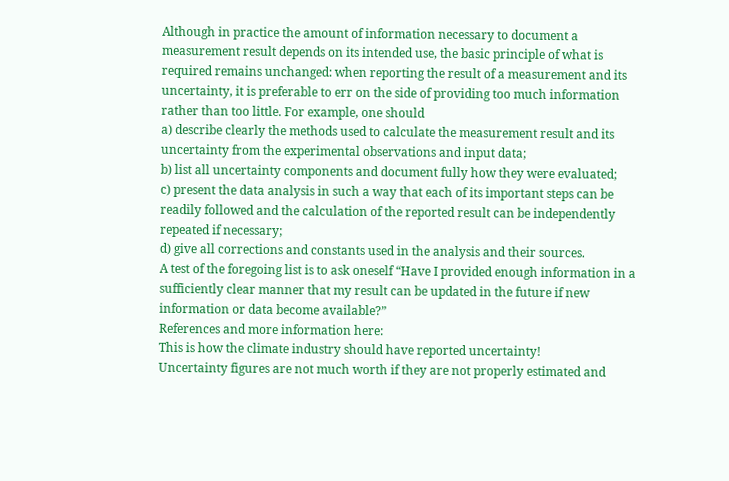Although in practice the amount of information necessary to document a measurement result depends on its intended use, the basic principle of what is required remains unchanged: when reporting the result of a measurement and its uncertainty, it is preferable to err on the side of providing too much information rather than too little. For example, one should
a) describe clearly the methods used to calculate the measurement result and its uncertainty from the experimental observations and input data;
b) list all uncertainty components and document fully how they were evaluated;
c) present the data analysis in such a way that each of its important steps can be readily followed and the calculation of the reported result can be independently repeated if necessary;
d) give all corrections and constants used in the analysis and their sources.
A test of the foregoing list is to ask oneself “Have I provided enough information in a sufficiently clear manner that my result can be updated in the future if new information or data become available?”
References and more information here:
This is how the climate industry should have reported uncertainty!
Uncertainty figures are not much worth if they are not properly estimated and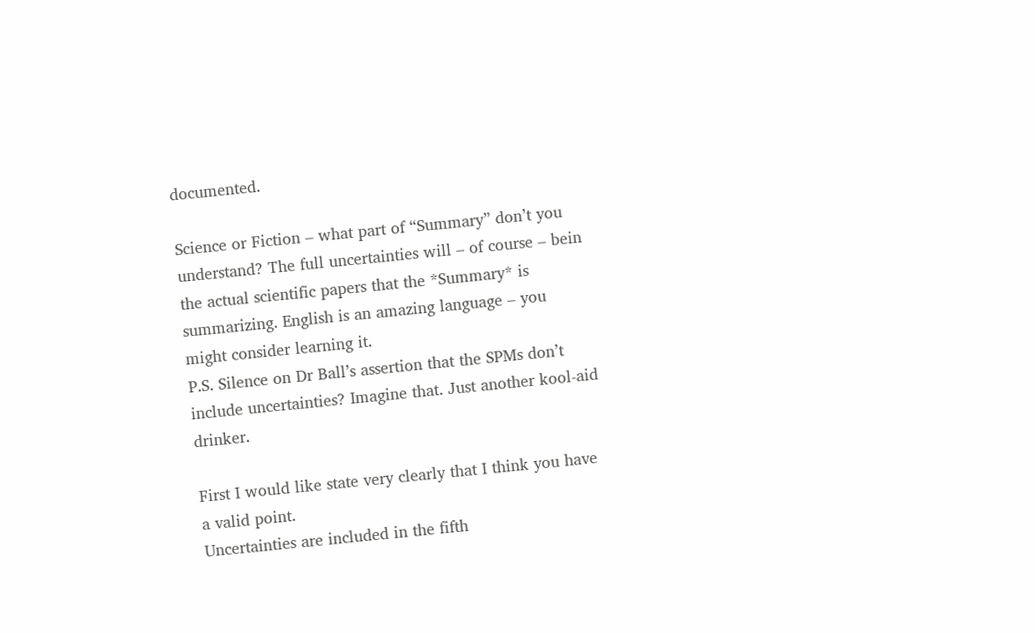documented.

Science or Fiction – what part of “Summary” don’t you understand? The full uncertainties will – of course – bein the actual scientific papers that the *Summary* is summarizing. English is an amazing language – you might consider learning it.
P.S. Silence on Dr Ball’s assertion that the SPMs don’t include uncertainties? Imagine that. Just another kool-aid drinker.

First I would like state very clearly that I think you have a valid point.
Uncertainties are included in the fifth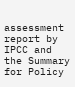assessment report by IPCC and the Summary for Policy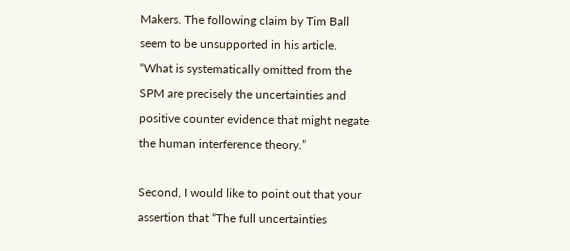Makers. The following claim by Tim Ball seem to be unsupported in his article.
“What is systematically omitted from the SPM are precisely the uncertainties and positive counter evidence that might negate the human interference theory.”

Second, I would like to point out that your assertion that “The full uncertainties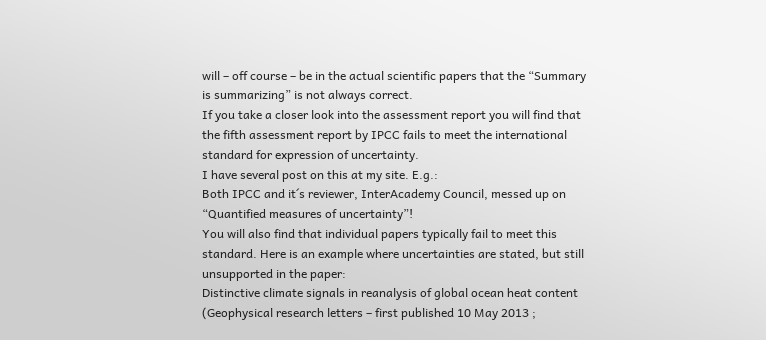will – off course – be in the actual scientific papers that the “Summary is summarizing” is not always correct.
If you take a closer look into the assessment report you will find that the fifth assessment report by IPCC fails to meet the international standard for expression of uncertainty.
I have several post on this at my site. E.g.:
Both IPCC and it´s reviewer, InterAcademy Council, messed up on “Quantified measures of uncertainty”!
You will also find that individual papers typically fail to meet this standard. Here is an example where uncertainties are stated, but still unsupported in the paper:
Distinctive climate signals in reanalysis of global ocean heat content
(Geophysical research letters – first published 10 May 2013 ;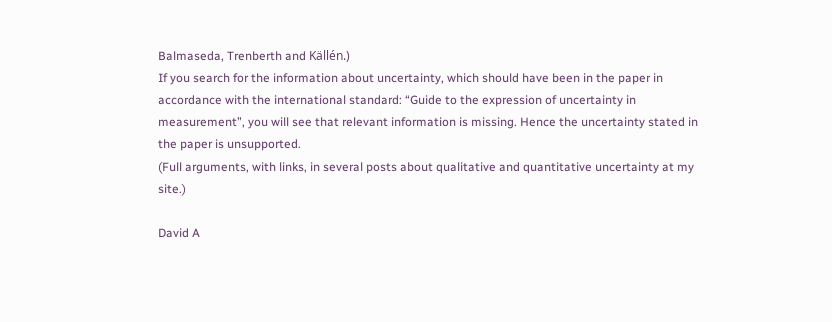Balmaseda, Trenberth and Källén.)
If you search for the information about uncertainty, which should have been in the paper in accordance with the international standard: “Guide to the expression of uncertainty in measurement”, you will see that relevant information is missing. Hence the uncertainty stated in the paper is unsupported.
(Full arguments, with links, in several posts about qualitative and quantitative uncertainty at my site.)

David A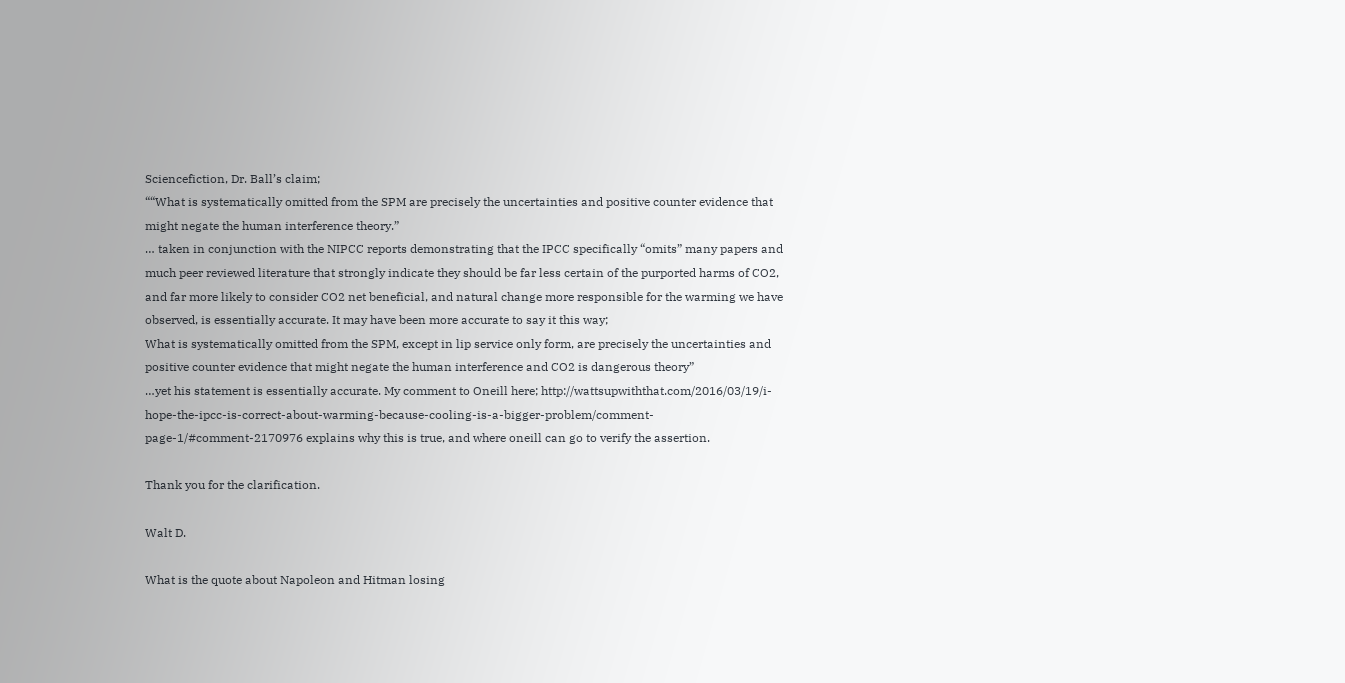Sciencefiction, Dr. Ball’s claim;
““What is systematically omitted from the SPM are precisely the uncertainties and positive counter evidence that might negate the human interference theory.”
… taken in conjunction with the NIPCC reports demonstrating that the IPCC specifically “omits” many papers and much peer reviewed literature that strongly indicate they should be far less certain of the purported harms of CO2, and far more likely to consider CO2 net beneficial, and natural change more responsible for the warming we have observed, is essentially accurate. It may have been more accurate to say it this way;
What is systematically omitted from the SPM, except in lip service only form, are precisely the uncertainties and positive counter evidence that might negate the human interference and CO2 is dangerous theory”
…yet his statement is essentially accurate. My comment to Oneill here; http://wattsupwiththat.com/2016/03/19/i-hope-the-ipcc-is-correct-about-warming-because-cooling-is-a-bigger-problem/comment-page-1/#comment-2170976 explains why this is true, and where oneill can go to verify the assertion.

Thank you for the clarification.

Walt D.

What is the quote about Napoleon and Hitman losing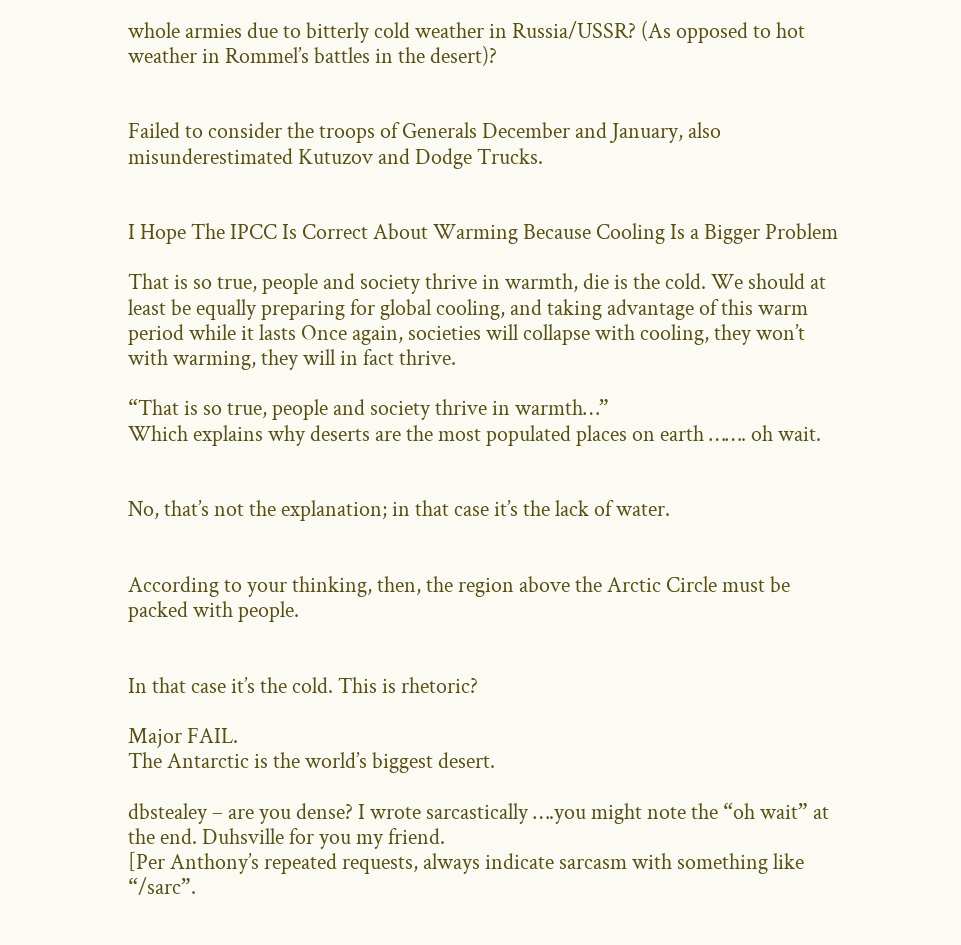whole armies due to bitterly cold weather in Russia/USSR? (As opposed to hot weather in Rommel’s battles in the desert)?


Failed to consider the troops of Generals December and January, also misunderestimated Kutuzov and Dodge Trucks.


I Hope The IPCC Is Correct About Warming Because Cooling Is a Bigger Problem

That is so true, people and society thrive in warmth, die is the cold. We should at least be equally preparing for global cooling, and taking advantage of this warm period while it lasts Once again, societies will collapse with cooling, they won’t with warming, they will in fact thrive.

“That is so true, people and society thrive in warmth…”
Which explains why deserts are the most populated places on earth ……. oh wait.


No, that’s not the explanation; in that case it’s the lack of water.


According to your thinking, then, the region above the Arctic Circle must be packed with people.


In that case it’s the cold. This is rhetoric?

Major FAIL.
The Antarctic is the world’s biggest desert.

dbstealey – are you dense? I wrote sarcastically ….you might note the “oh wait” at the end. Duhsville for you my friend.
[Per Anthony’s repeated requests, always indicate sarcasm with something like “/sarc”.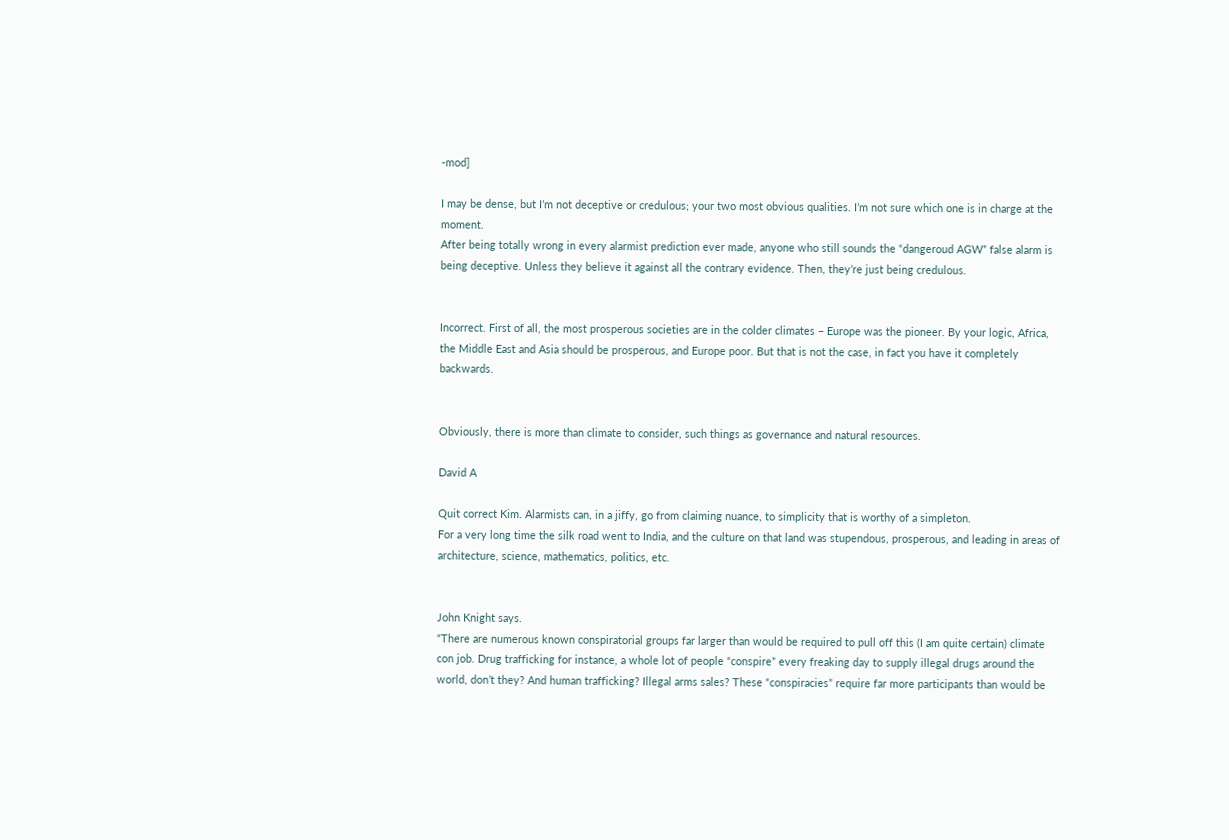-mod]

I may be dense, but I’m not deceptive or credulous; your two most obvious qualities. I’m not sure which one is in charge at the moment.
After being totally wrong in every alarmist prediction ever made, anyone who still sounds the “dangeroud AGW” false alarm is being deceptive. Unless they believe it against all the contrary evidence. Then, they’re just being credulous.


Incorrect. First of all, the most prosperous societies are in the colder climates – Europe was the pioneer. By your logic, Africa, the Middle East and Asia should be prosperous, and Europe poor. But that is not the case, in fact you have it completely backwards.


Obviously, there is more than climate to consider, such things as governance and natural resources.

David A

Quit correct Kim. Alarmists can, in a jiffy, go from claiming nuance, to simplicity that is worthy of a simpleton.
For a very long time the silk road went to India, and the culture on that land was stupendous, prosperous, and leading in areas of architecture, science, mathematics, politics, etc.


John Knight says.
“There are numerous known conspiratorial groups far larger than would be required to pull off this (I am quite certain) climate con job. Drug trafficking for instance, a whole lot of people “conspire” every freaking day to supply illegal drugs around the world, don’t they? And human trafficking? Illegal arms sales? These “conspiracies” require far more participants than would be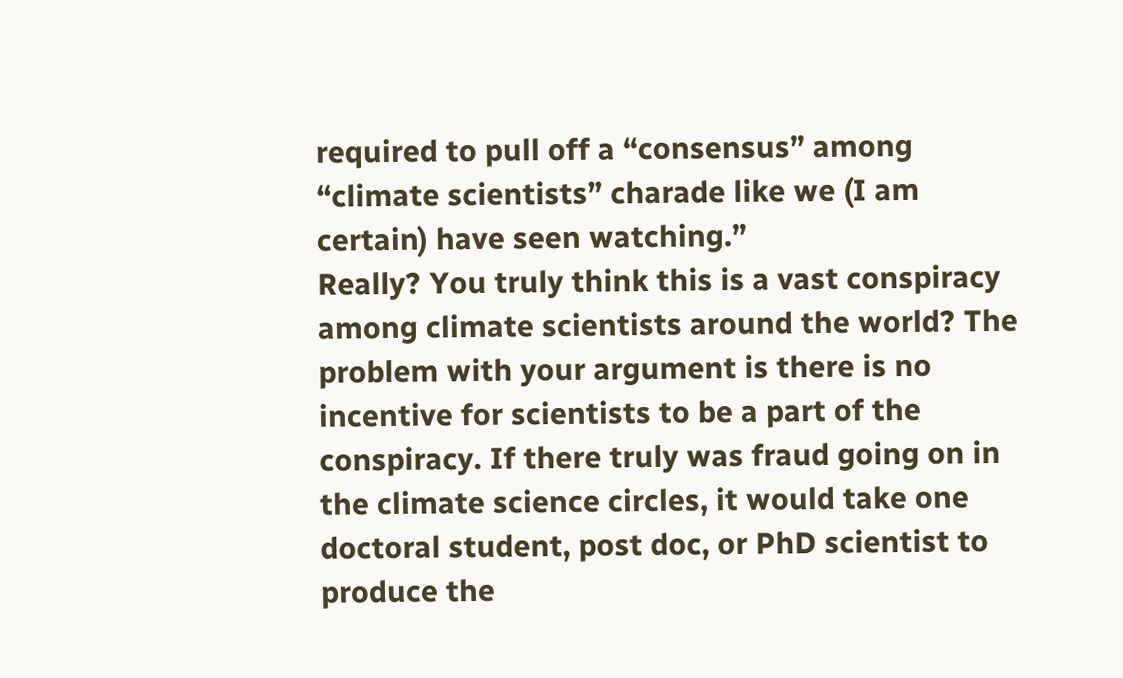required to pull off a “consensus” among “climate scientists” charade like we (I am certain) have seen watching.”
Really? You truly think this is a vast conspiracy among climate scientists around the world? The problem with your argument is there is no incentive for scientists to be a part of the conspiracy. If there truly was fraud going on in the climate science circles, it would take one doctoral student, post doc, or PhD scientist to produce the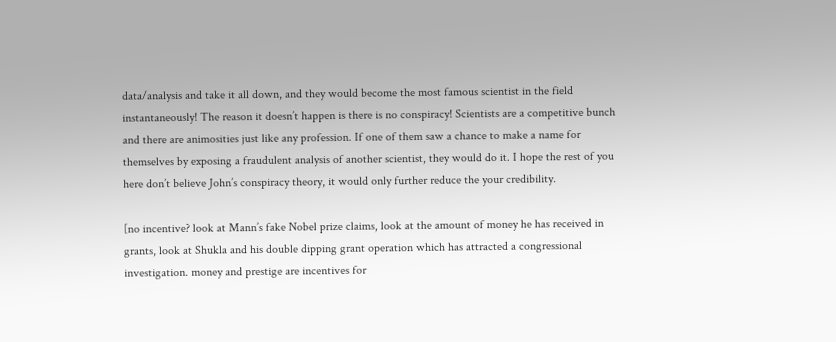data/analysis and take it all down, and they would become the most famous scientist in the field instantaneously! The reason it doesn’t happen is there is no conspiracy! Scientists are a competitive bunch and there are animosities just like any profession. If one of them saw a chance to make a name for themselves by exposing a fraudulent analysis of another scientist, they would do it. I hope the rest of you here don’t believe John’s conspiracy theory, it would only further reduce the your credibility.

[no incentive? look at Mann’s fake Nobel prize claims, look at the amount of money he has received in grants, look at Shukla and his double dipping grant operation which has attracted a congressional investigation. money and prestige are incentives for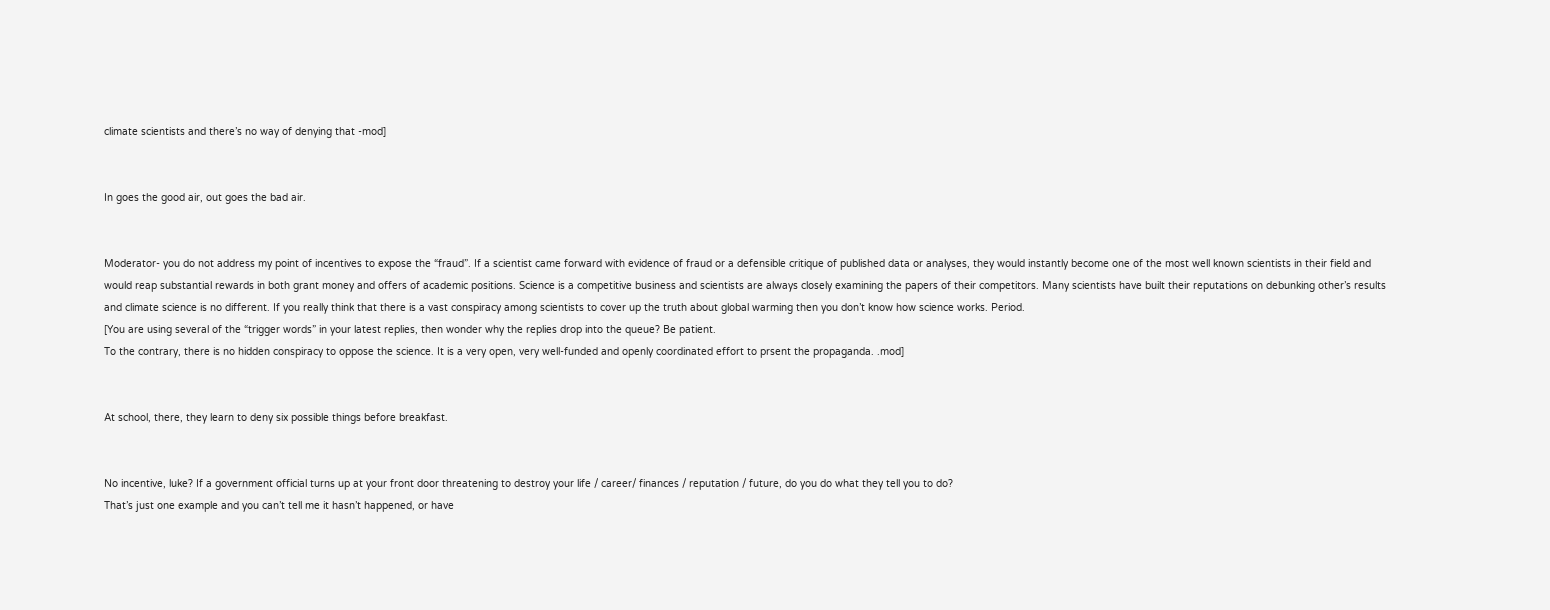climate scientists and there’s no way of denying that -mod]


In goes the good air, out goes the bad air.


Moderator- you do not address my point of incentives to expose the “fraud”. If a scientist came forward with evidence of fraud or a defensible critique of published data or analyses, they would instantly become one of the most well known scientists in their field and would reap substantial rewards in both grant money and offers of academic positions. Science is a competitive business and scientists are always closely examining the papers of their competitors. Many scientists have built their reputations on debunking other’s results and climate science is no different. If you really think that there is a vast conspiracy among scientists to cover up the truth about global warming then you don’t know how science works. Period.
[You are using several of the “trigger words” in your latest replies, then wonder why the replies drop into the queue? Be patient.
To the contrary, there is no hidden conspiracy to oppose the science. It is a very open, very well-funded and openly coordinated effort to prsent the propaganda. .mod]


At school, there, they learn to deny six possible things before breakfast.


No incentive, luke? If a government official turns up at your front door threatening to destroy your life / career/ finances / reputation / future, do you do what they tell you to do?
That’s just one example and you can’t tell me it hasn’t happened, or have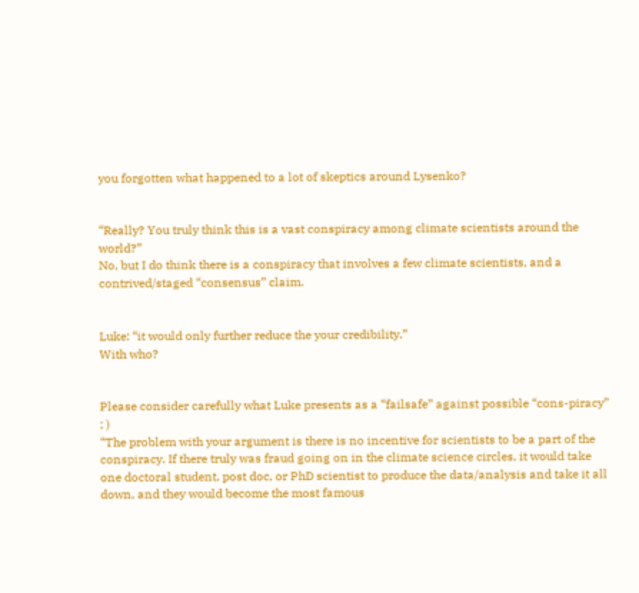you forgotten what happened to a lot of skeptics around Lysenko?


“Really? You truly think this is a vast conspiracy among climate scientists around the world?”
No, but I do think there is a conspiracy that involves a few climate scientists, and a contrived/staged “consensus” claim.


Luke: “it would only further reduce the your credibility.”
With who?


Please consider carefully what Luke presents as a “failsafe” against possible “cons-piracy” ; )
“The problem with your argument is there is no incentive for scientists to be a part of the conspiracy. If there truly was fraud going on in the climate science circles, it would take one doctoral student, post doc, or PhD scientist to produce the data/analysis and take it all down, and they would become the most famous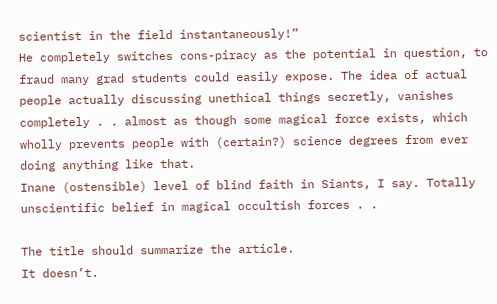scientist in the field instantaneously!”
He completely switches cons-piracy as the potential in question, to fraud many grad students could easily expose. The idea of actual people actually discussing unethical things secretly, vanishes completely . . almost as though some magical force exists, which wholly prevents people with (certain?) science degrees from ever doing anything like that.
Inane (ostensible) level of blind faith in Siants, I say. Totally unscientific belief in magical occultish forces . .

The title should summarize the article.
It doesn’t.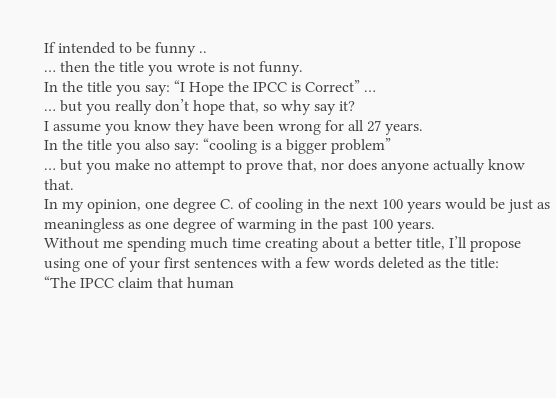If intended to be funny ..
… then the title you wrote is not funny.
In the title you say: “I Hope the IPCC is Correct” …
… but you really don’t hope that, so why say it?
I assume you know they have been wrong for all 27 years.
In the title you also say: “cooling is a bigger problem”
… but you make no attempt to prove that, nor does anyone actually know that.
In my opinion, one degree C. of cooling in the next 100 years would be just as meaningless as one degree of warming in the past 100 years.
Without me spending much time creating about a better title, I’ll propose using one of your first sentences with a few words deleted as the title:
“The IPCC claim that human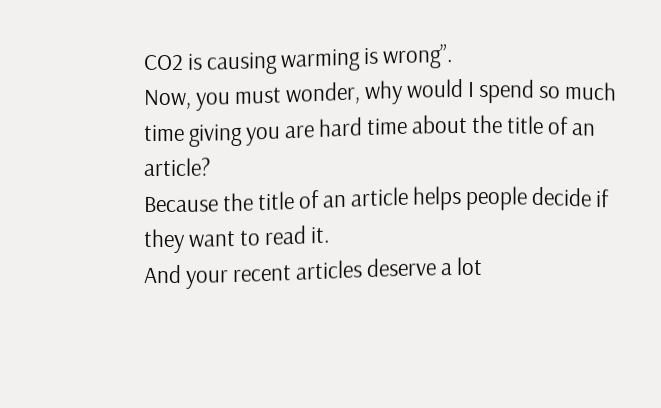CO2 is causing warming is wrong”.
Now, you must wonder, why would I spend so much time giving you are hard time about the title of an article?
Because the title of an article helps people decide if they want to read it.
And your recent articles deserve a lot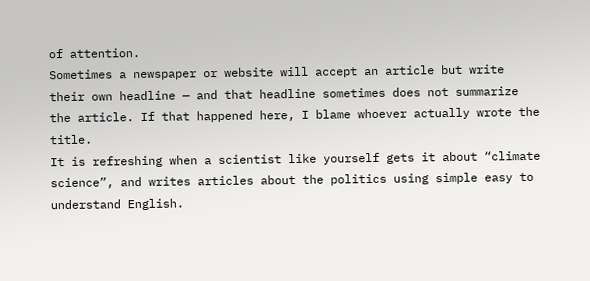of attention.
Sometimes a newspaper or website will accept an article but write their own headline — and that headline sometimes does not summarize the article. If that happened here, I blame whoever actually wrote the title.
It is refreshing when a scientist like yourself gets it about “climate science”, and writes articles about the politics using simple easy to understand English.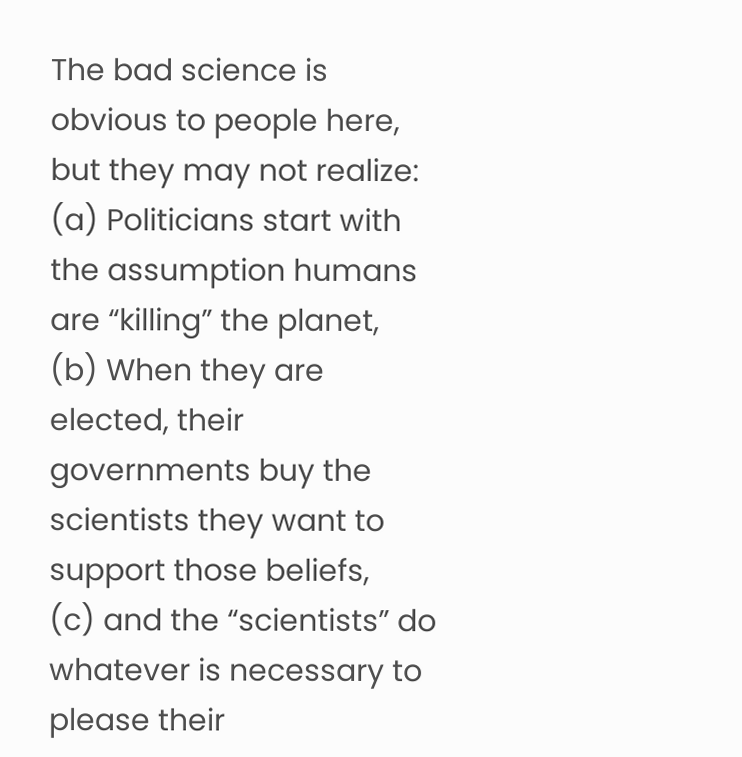The bad science is obvious to people here, but they may not realize:
(a) Politicians start with the assumption humans are “killing” the planet,
(b) When they are elected, their governments buy the scientists they want to support those beliefs,
(c) and the “scientists” do whatever is necessary to please their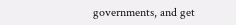governments, and get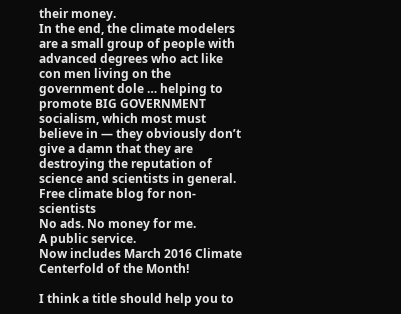their money.
In the end, the climate modelers are a small group of people with advanced degrees who act like con men living on the government dole … helping to promote BIG GOVERNMENT socialism, which most must believe in — they obviously don’t give a damn that they are destroying the reputation of science and scientists in general.
Free climate blog for non-scientists
No ads. No money for me.
A public service.
Now includes March 2016 Climate Centerfold of the Month!

I think a title should help you to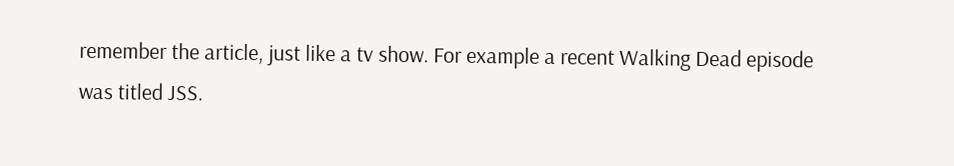remember the article, just like a tv show. For example a recent Walking Dead episode was titled JSS.